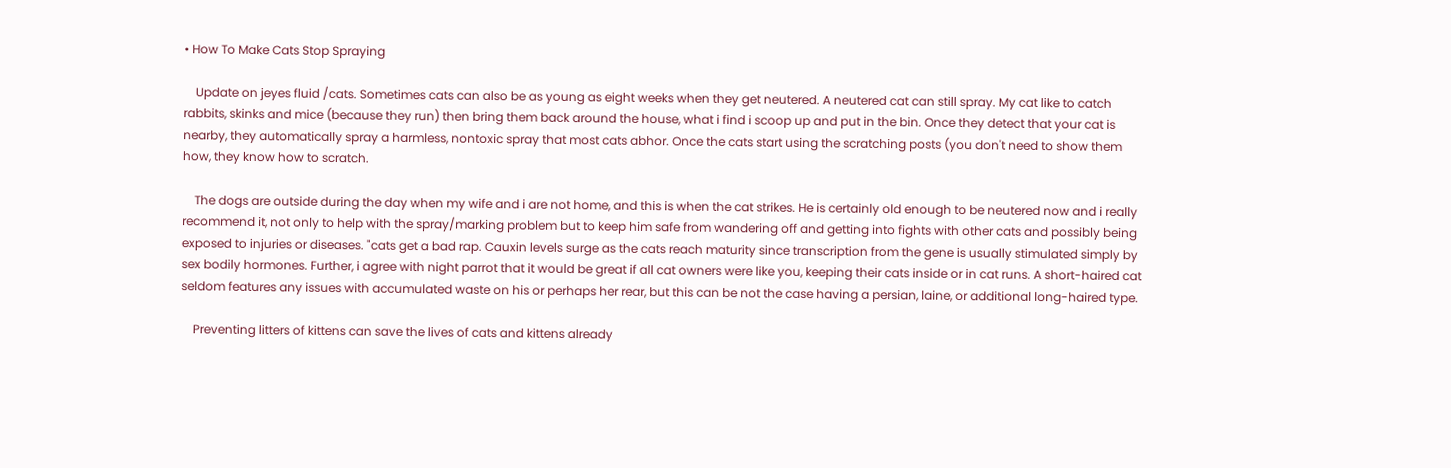• How To Make Cats Stop Spraying

    Update on jeyes fluid /cats. Sometimes cats can also be as young as eight weeks when they get neutered. A neutered cat can still spray. My cat like to catch rabbits, skinks and mice (because they run) then bring them back around the house, what i find i scoop up and put in the bin. Once they detect that your cat is nearby, they automatically spray a harmless, nontoxic spray that most cats abhor. Once the cats start using the scratching posts (you don't need to show them how, they know how to scratch.

    The dogs are outside during the day when my wife and i are not home, and this is when the cat strikes. He is certainly old enough to be neutered now and i really recommend it, not only to help with the spray/marking problem but to keep him safe from wandering off and getting into fights with other cats and possibly being exposed to injuries or diseases. "cats get a bad rap. Cauxin levels surge as the cats reach maturity since transcription from the gene is usually stimulated simply by sex bodily hormones. Further, i agree with night parrot that it would be great if all cat owners were like you, keeping their cats inside or in cat runs. A short-haired cat seldom features any issues with accumulated waste on his or perhaps her rear, but this can be not the case having a persian, laine, or additional long-haired type.

    Preventing litters of kittens can save the lives of cats and kittens already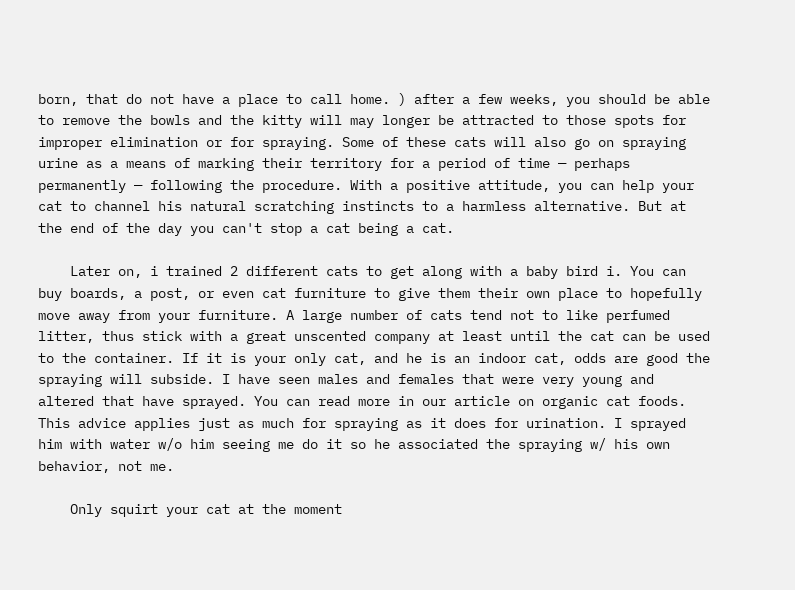born, that do not have a place to call home. ) after a few weeks, you should be able to remove the bowls and the kitty will may longer be attracted to those spots for improper elimination or for spraying. Some of these cats will also go on spraying urine as a means of marking their territory for a period of time — perhaps permanently — following the procedure. With a positive attitude, you can help your cat to channel his natural scratching instincts to a harmless alternative. But at the end of the day you can't stop a cat being a cat.

    Later on, i trained 2 different cats to get along with a baby bird i. You can buy boards, a post, or even cat furniture to give them their own place to hopefully move away from your furniture. A large number of cats tend not to like perfumed litter, thus stick with a great unscented company at least until the cat can be used to the container. If it is your only cat, and he is an indoor cat, odds are good the spraying will subside. I have seen males and females that were very young and altered that have sprayed. You can read more in our article on organic cat foods. This advice applies just as much for spraying as it does for urination. I sprayed him with water w/o him seeing me do it so he associated the spraying w/ his own behavior, not me.

    Only squirt your cat at the moment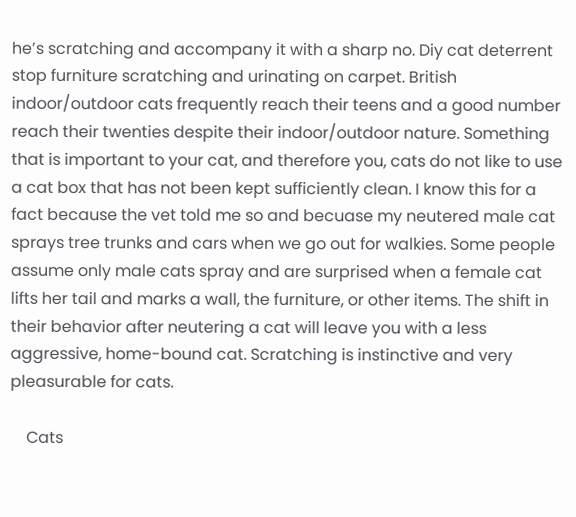he’s scratching and accompany it with a sharp no. Diy cat deterrent stop furniture scratching and urinating on carpet. British indoor/outdoor cats frequently reach their teens and a good number reach their twenties despite their indoor/outdoor nature. Something that is important to your cat, and therefore you, cats do not like to use a cat box that has not been kept sufficiently clean. I know this for a fact because the vet told me so and becuase my neutered male cat sprays tree trunks and cars when we go out for walkies. Some people assume only male cats spray and are surprised when a female cat lifts her tail and marks a wall, the furniture, or other items. The shift in their behavior after neutering a cat will leave you with a less aggressive, home-bound cat. Scratching is instinctive and very pleasurable for cats.

    Cats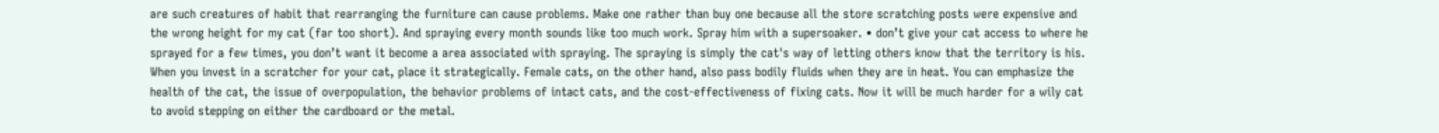are such creatures of habit that rearranging the furniture can cause problems. Make one rather than buy one because all the store scratching posts were expensive and the wrong height for my cat (far too short). And spraying every month sounds like too much work. Spray him with a supersoaker. • don’t give your cat access to where he sprayed for a few times, you don’t want it become a area associated with spraying. The spraying is simply the cat's way of letting others know that the territory is his. When you invest in a scratcher for your cat, place it strategically. Female cats, on the other hand, also pass bodily fluids when they are in heat. You can emphasize the health of the cat, the issue of overpopulation, the behavior problems of intact cats, and the cost-effectiveness of fixing cats. Now it will be much harder for a wily cat to avoid stepping on either the cardboard or the metal.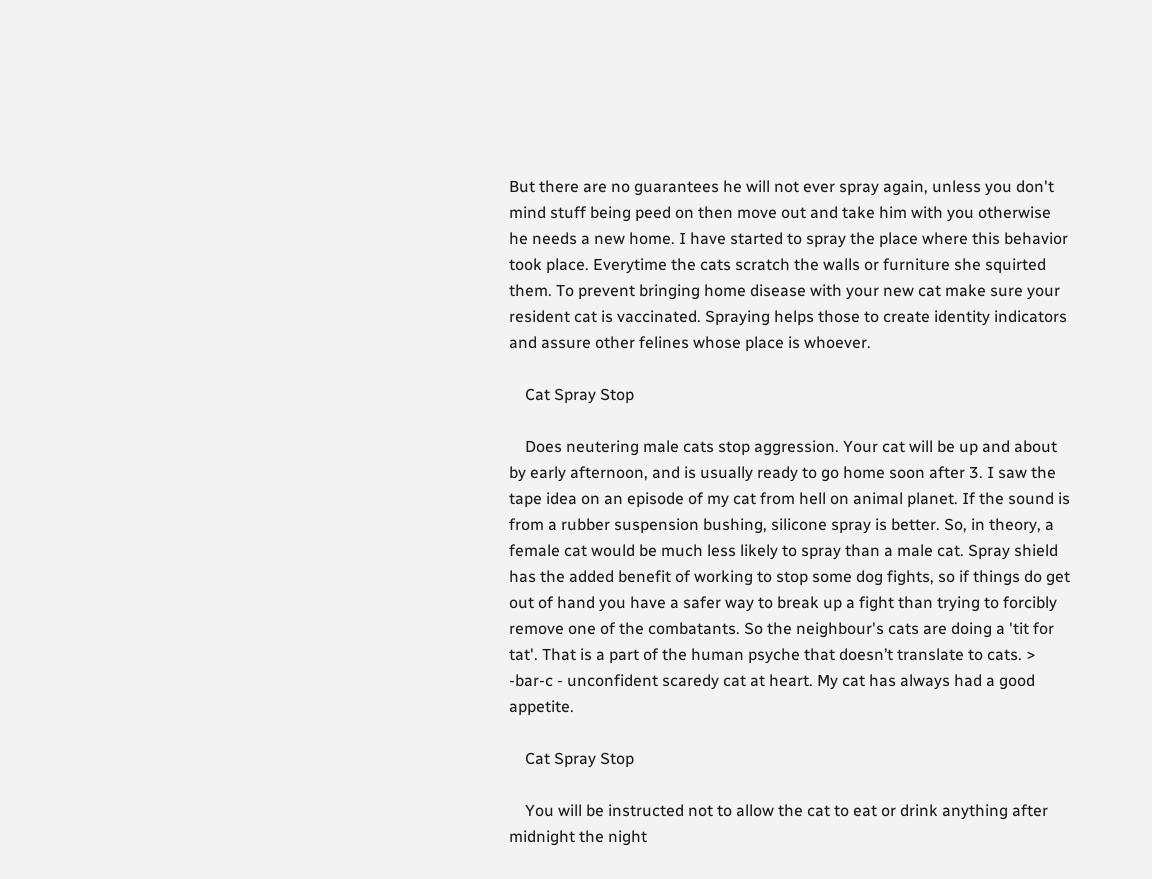But there are no guarantees he will not ever spray again, unless you don't mind stuff being peed on then move out and take him with you otherwise he needs a new home. I have started to spray the place where this behavior took place. Everytime the cats scratch the walls or furniture she squirted them. To prevent bringing home disease with your new cat make sure your resident cat is vaccinated. Spraying helps those to create identity indicators and assure other felines whose place is whoever.

    Cat Spray Stop

    Does neutering male cats stop aggression. Your cat will be up and about by early afternoon, and is usually ready to go home soon after 3. I saw the tape idea on an episode of my cat from hell on animal planet. If the sound is from a rubber suspension bushing, silicone spray is better. So, in theory, a female cat would be much less likely to spray than a male cat. Spray shield has the added benefit of working to stop some dog fights, so if things do get out of hand you have a safer way to break up a fight than trying to forcibly remove one of the combatants. So the neighbour's cats are doing a 'tit for tat'. That is a part of the human psyche that doesn’t translate to cats. > -bar-c - unconfident scaredy cat at heart. My cat has always had a good appetite.

    Cat Spray Stop

    You will be instructed not to allow the cat to eat or drink anything after midnight the night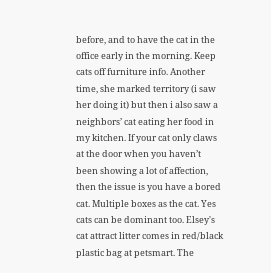before, and to have the cat in the office early in the morning. Keep cats off furniture info. Another time, she marked territory (i saw her doing it) but then i also saw a neighbors’ cat eating her food in my kitchen. If your cat only claws at the door when you haven’t been showing a lot of affection, then the issue is you have a bored cat. Multiple boxes as the cat. Yes cats can be dominant too. Elsey's cat attract litter comes in red/black plastic bag at petsmart. The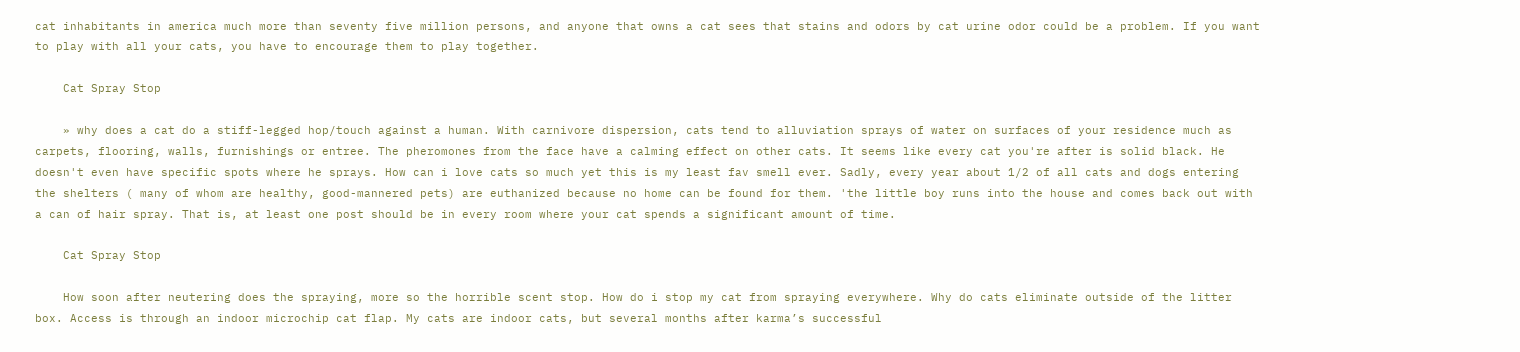cat inhabitants in america much more than seventy five million persons, and anyone that owns a cat sees that stains and odors by cat urine odor could be a problem. If you want to play with all your cats, you have to encourage them to play together.

    Cat Spray Stop

    » why does a cat do a stiff-legged hop/touch against a human. With carnivore dispersion, cats tend to alluviation sprays of water on surfaces of your residence much as carpets, flooring, walls, furnishings or entree. The pheromones from the face have a calming effect on other cats. It seems like every cat you're after is solid black. He doesn't even have specific spots where he sprays. How can i love cats so much yet this is my least fav smell ever. Sadly, every year about 1/2 of all cats and dogs entering the shelters ( many of whom are healthy, good-mannered pets) are euthanized because no home can be found for them. 'the little boy runs into the house and comes back out with a can of hair spray. That is, at least one post should be in every room where your cat spends a significant amount of time.

    Cat Spray Stop

    How soon after neutering does the spraying, more so the horrible scent stop. How do i stop my cat from spraying everywhere. Why do cats eliminate outside of the litter box. Access is through an indoor microchip cat flap. My cats are indoor cats, but several months after karma’s successful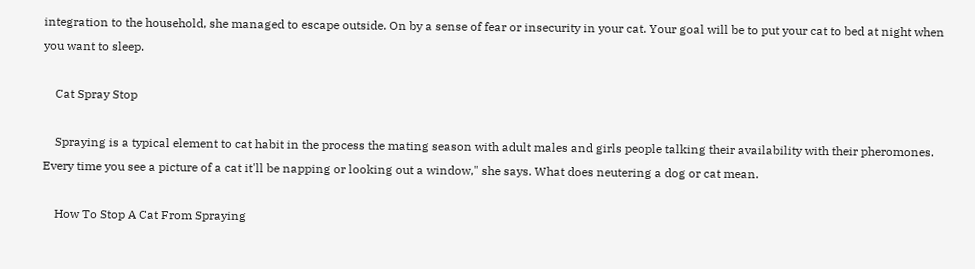integration to the household, she managed to escape outside. On by a sense of fear or insecurity in your cat. Your goal will be to put your cat to bed at night when you want to sleep.

    Cat Spray Stop

    Spraying is a typical element to cat habit in the process the mating season with adult males and girls people talking their availability with their pheromones. Every time you see a picture of a cat it'll be napping or looking out a window," she says. What does neutering a dog or cat mean.

    How To Stop A Cat From Spraying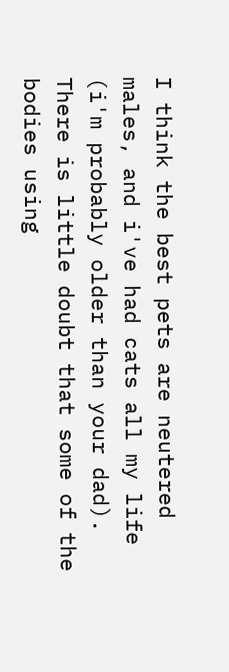I think the best pets are neutered males, and i've had cats all my life (i'm probably older than your dad). There is little doubt that some of the bodies using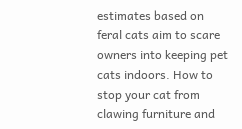estimates based on feral cats aim to scare owners into keeping pet cats indoors. How to stop your cat from clawing furniture and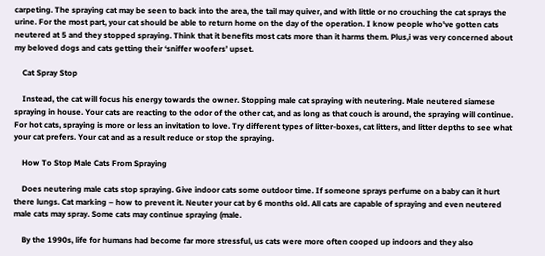carpeting. The spraying cat may be seen to back into the area, the tail may quiver, and with little or no crouching the cat sprays the urine. For the most part, your cat should be able to return home on the day of the operation. I know people who've gotten cats neutered at 5 and they stopped spraying. Think that it benefits most cats more than it harms them. Plus,i was very concerned about my beloved dogs and cats getting their ‘sniffer woofers’ upset.

    Cat Spray Stop

    Instead, the cat will focus his energy towards the owner. Stopping male cat spraying with neutering. Male neutered siamese spraying in house. Your cats are reacting to the odor of the other cat, and as long as that couch is around, the spraying will continue. For hot cats, spraying is more or less an invitation to love. Try different types of litter-boxes, cat litters, and litter depths to see what your cat prefers. Your cat and as a result reduce or stop the spraying.

    How To Stop Male Cats From Spraying

    Does neutering male cats stop spraying. Give indoor cats some outdoor time. If someone sprays perfume on a baby can it hurt there lungs. Cat marking – how to prevent it. Neuter your cat by 6 months old. All cats are capable of spraying and even neutered male cats may spray. Some cats may continue spraying (male.

    By the 1990s, life for humans had become far more stressful, us cats were more often cooped up indoors and they also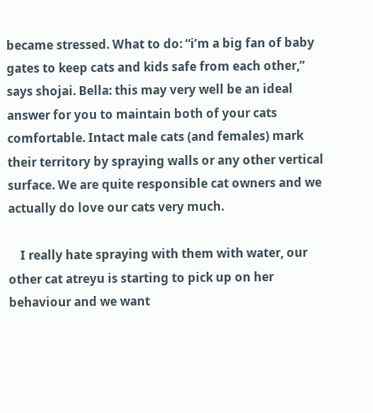became stressed. What to do: “i’m a big fan of baby gates to keep cats and kids safe from each other,” says shojai. Bella: this may very well be an ideal answer for you to maintain both of your cats comfortable. Intact male cats (and females) mark their territory by spraying walls or any other vertical surface. We are quite responsible cat owners and we actually do love our cats very much.

    I really hate spraying with them with water, our other cat atreyu is starting to pick up on her behaviour and we want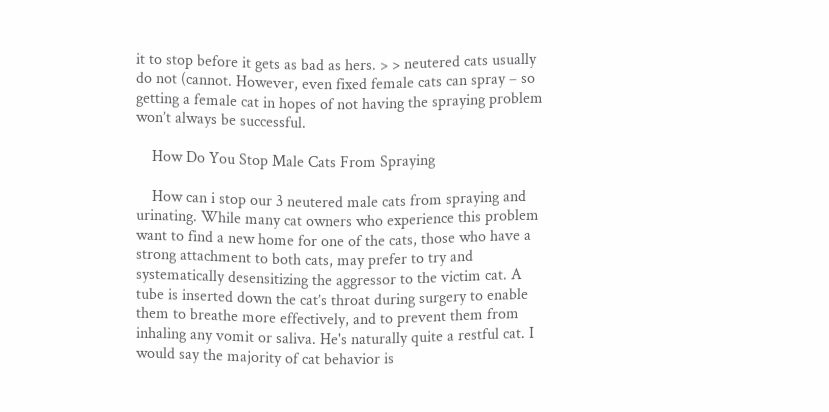it to stop before it gets as bad as hers. > > neutered cats usually do not (cannot. However, even fixed female cats can spray – so getting a female cat in hopes of not having the spraying problem won’t always be successful.

    How Do You Stop Male Cats From Spraying

    How can i stop our 3 neutered male cats from spraying and urinating. While many cat owners who experience this problem want to find a new home for one of the cats, those who have a strong attachment to both cats, may prefer to try and systematically desensitizing the aggressor to the victim cat. A tube is inserted down the cat’s throat during surgery to enable them to breathe more effectively, and to prevent them from inhaling any vomit or saliva. He's naturally quite a restful cat. I would say the majority of cat behavior is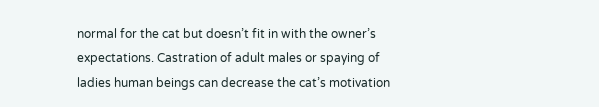normal for the cat but doesn’t fit in with the owner’s expectations. Castration of adult males or spaying of ladies human beings can decrease the cat’s motivation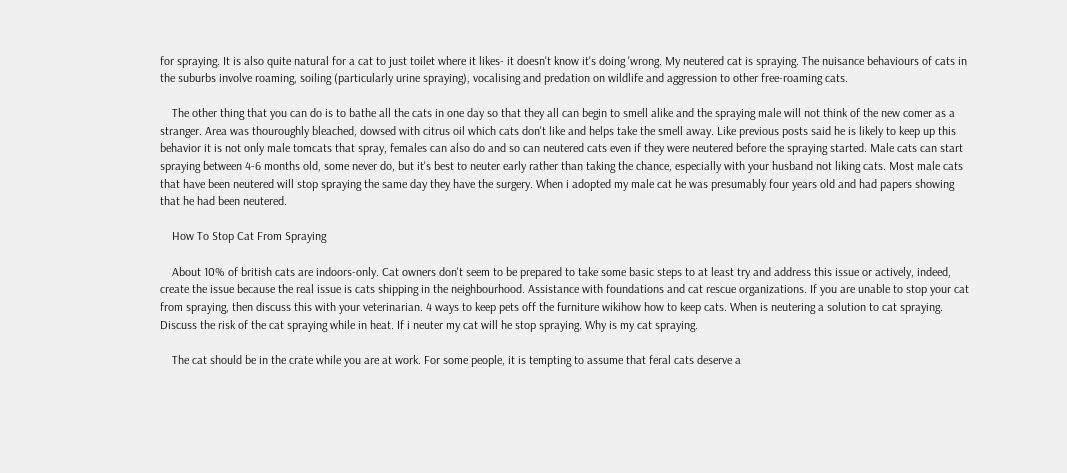for spraying. It is also quite natural for a cat to just toilet where it likes- it doesn't know it's doing 'wrong. My neutered cat is spraying. The nuisance behaviours of cats in the suburbs involve roaming, soiling (particularly urine spraying), vocalising and predation on wildlife and aggression to other free-roaming cats.

    The other thing that you can do is to bathe all the cats in one day so that they all can begin to smell alike and the spraying male will not think of the new comer as a stranger. Area was thouroughly bleached, dowsed with citrus oil which cats don't like and helps take the smell away. Like previous posts said he is likely to keep up this behavior it is not only male tomcats that spray, females can also do and so can neutered cats even if they were neutered before the spraying started. Male cats can start spraying between 4-6 months old, some never do, but it's best to neuter early rather than taking the chance, especially with your husband not liking cats. Most male cats that have been neutered will stop spraying the same day they have the surgery. When i adopted my male cat he was presumably four years old and had papers showing that he had been neutered.

    How To Stop Cat From Spraying

    About 10% of british cats are indoors-only. Cat owners don't seem to be prepared to take some basic steps to at least try and address this issue or actively, indeed, create the issue because the real issue is cats shipping in the neighbourhood. Assistance with foundations and cat rescue organizations. If you are unable to stop your cat from spraying, then discuss this with your veterinarian. 4 ways to keep pets off the furniture wikihow how to keep cats. When is neutering a solution to cat spraying. Discuss the risk of the cat spraying while in heat. If i neuter my cat will he stop spraying. Why is my cat spraying.

    The cat should be in the crate while you are at work. For some people, it is tempting to assume that feral cats deserve a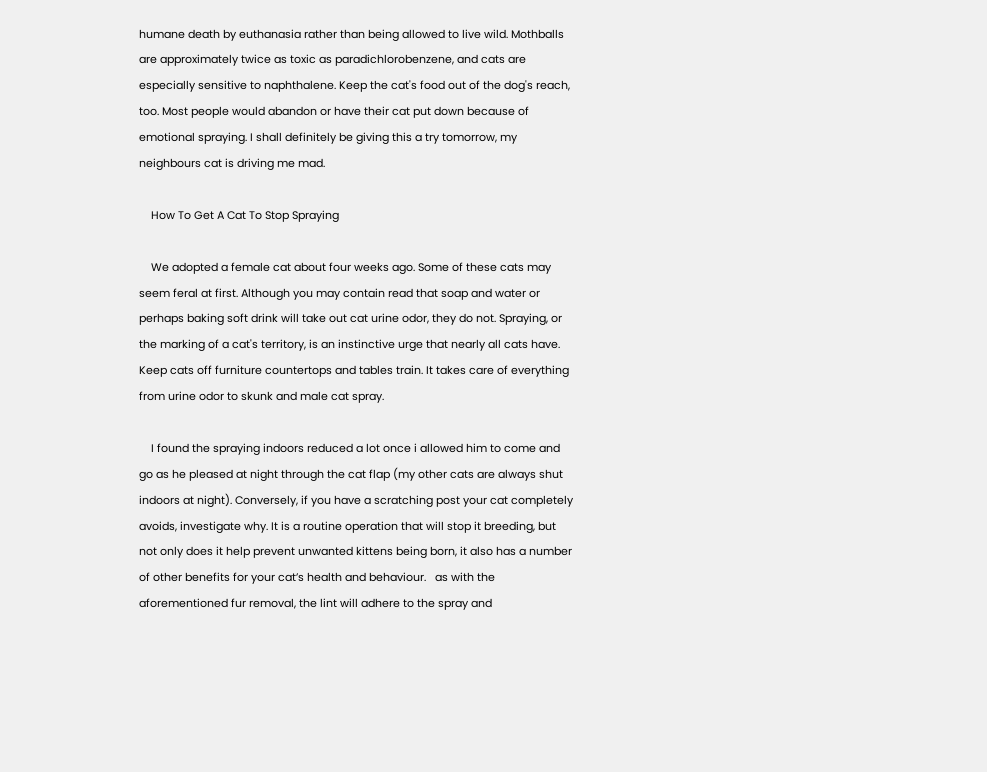humane death by euthanasia rather than being allowed to live wild. Mothballs are approximately twice as toxic as paradichlorobenzene, and cats are especially sensitive to naphthalene. Keep the cat's food out of the dog's reach, too. Most people would abandon or have their cat put down because of emotional spraying. I shall definitely be giving this a try tomorrow, my neighbours cat is driving me mad.

    How To Get A Cat To Stop Spraying

    We adopted a female cat about four weeks ago. Some of these cats may seem feral at first. Although you may contain read that soap and water or perhaps baking soft drink will take out cat urine odor, they do not. Spraying, or the marking of a cat's territory, is an instinctive urge that nearly all cats have. Keep cats off furniture countertops and tables train. It takes care of everything from urine odor to skunk and male cat spray.

    I found the spraying indoors reduced a lot once i allowed him to come and go as he pleased at night through the cat flap (my other cats are always shut indoors at night). Conversely, if you have a scratching post your cat completely avoids, investigate why. It is a routine operation that will stop it breeding, but not only does it help prevent unwanted kittens being born, it also has a number of other benefits for your cat’s health and behaviour.   as with the aforementioned fur removal, the lint will adhere to the spray and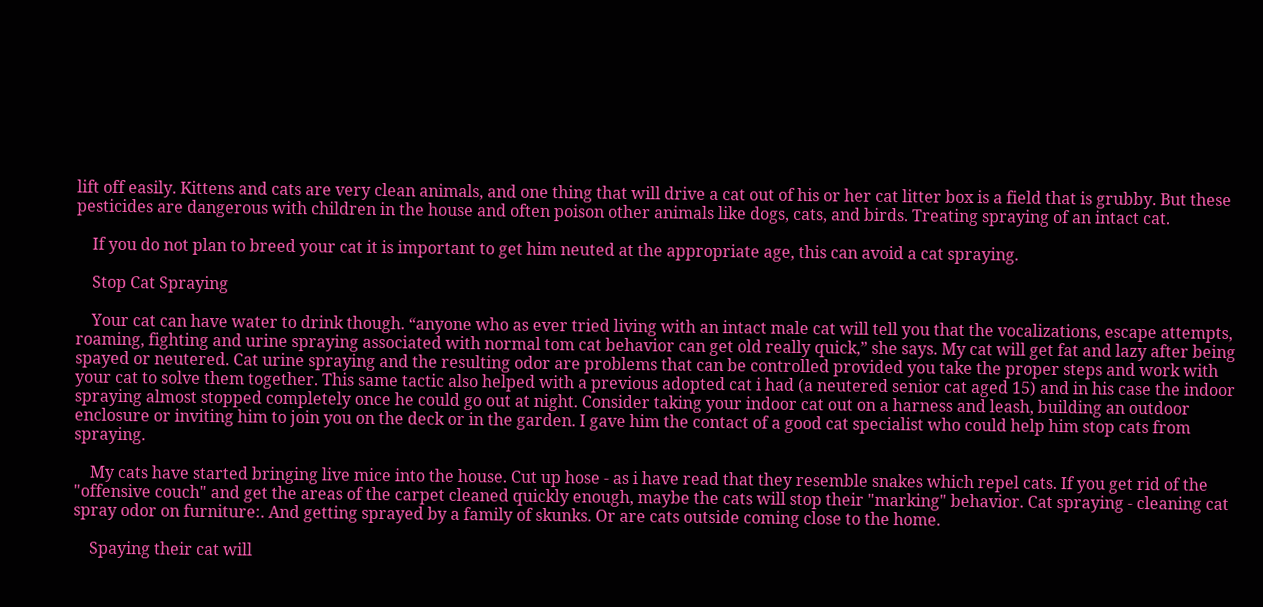lift off easily. Kittens and cats are very clean animals, and one thing that will drive a cat out of his or her cat litter box is a field that is grubby. But these pesticides are dangerous with children in the house and often poison other animals like dogs, cats, and birds. Treating spraying of an intact cat.

    If you do not plan to breed your cat it is important to get him neuted at the appropriate age, this can avoid a cat spraying.

    Stop Cat Spraying

    Your cat can have water to drink though. “anyone who as ever tried living with an intact male cat will tell you that the vocalizations, escape attempts, roaming, fighting and urine spraying associated with normal tom cat behavior can get old really quick,” she says. My cat will get fat and lazy after being spayed or neutered. Cat urine spraying and the resulting odor are problems that can be controlled provided you take the proper steps and work with your cat to solve them together. This same tactic also helped with a previous adopted cat i had (a neutered senior cat aged 15) and in his case the indoor spraying almost stopped completely once he could go out at night. Consider taking your indoor cat out on a harness and leash, building an outdoor enclosure or inviting him to join you on the deck or in the garden. I gave him the contact of a good cat specialist who could help him stop cats from spraying.

    My cats have started bringing live mice into the house. Cut up hose - as i have read that they resemble snakes which repel cats. If you get rid of the "offensive couch" and get the areas of the carpet cleaned quickly enough, maybe the cats will stop their "marking" behavior. Cat spraying - cleaning cat spray odor on furniture:. And getting sprayed by a family of skunks. Or are cats outside coming close to the home.

    Spaying their cat will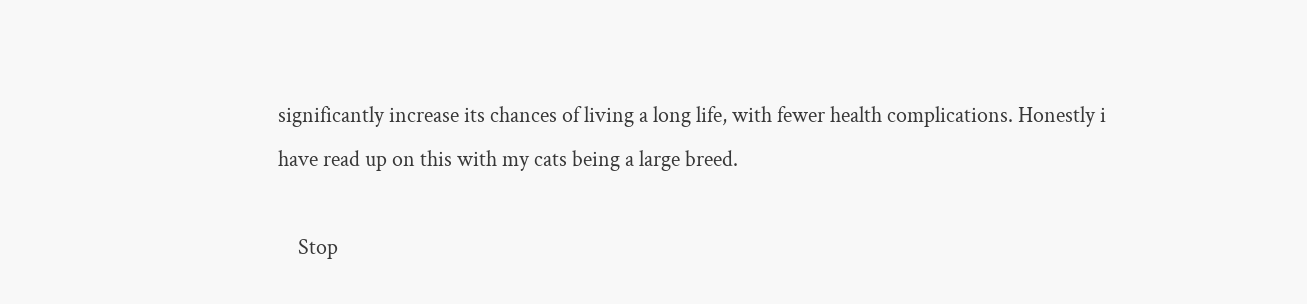significantly increase its chances of living a long life, with fewer health complications. Honestly i have read up on this with my cats being a large breed.

    Stop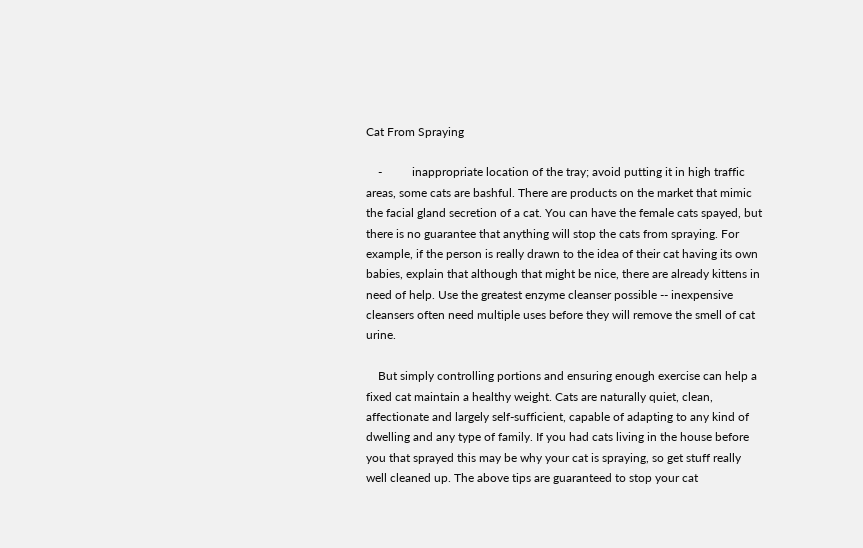Cat From Spraying

    -          inappropriate location of the tray; avoid putting it in high traffic areas, some cats are bashful. There are products on the market that mimic the facial gland secretion of a cat. You can have the female cats spayed, but there is no guarantee that anything will stop the cats from spraying. For example, if the person is really drawn to the idea of their cat having its own babies, explain that although that might be nice, there are already kittens in need of help. Use the greatest enzyme cleanser possible -- inexpensive cleansers often need multiple uses before they will remove the smell of cat urine.

    But simply controlling portions and ensuring enough exercise can help a fixed cat maintain a healthy weight. Cats are naturally quiet, clean, affectionate and largely self-sufficient, capable of adapting to any kind of dwelling and any type of family. If you had cats living in the house before you that sprayed this may be why your cat is spraying, so get stuff really well cleaned up. The above tips are guaranteed to stop your cat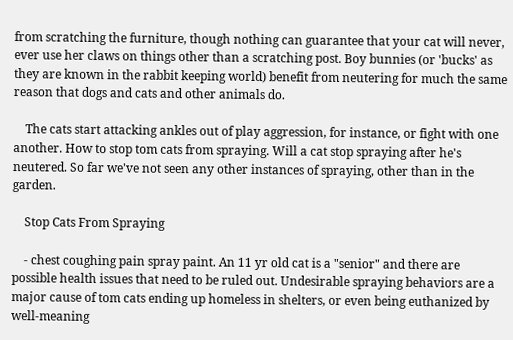from scratching the furniture, though nothing can guarantee that your cat will never, ever use her claws on things other than a scratching post. Boy bunnies (or 'bucks' as they are known in the rabbit keeping world) benefit from neutering for much the same reason that dogs and cats and other animals do.

    The cats start attacking ankles out of play aggression, for instance, or fight with one another. How to stop tom cats from spraying. Will a cat stop spraying after he's neutered. So far we've not seen any other instances of spraying, other than in the garden.

    Stop Cats From Spraying

    - chest coughing pain spray paint. An 11 yr old cat is a "senior" and there are possible health issues that need to be ruled out. Undesirable spraying behaviors are a major cause of tom cats ending up homeless in shelters, or even being euthanized by well-meaning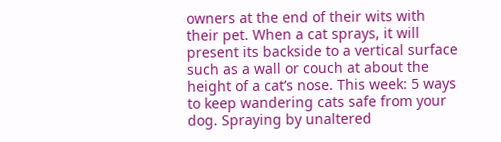owners at the end of their wits with their pet. When a cat sprays, it will present its backside to a vertical surface such as a wall or couch at about the height of a cat’s nose. This week: 5 ways to keep wandering cats safe from your dog. Spraying by unaltered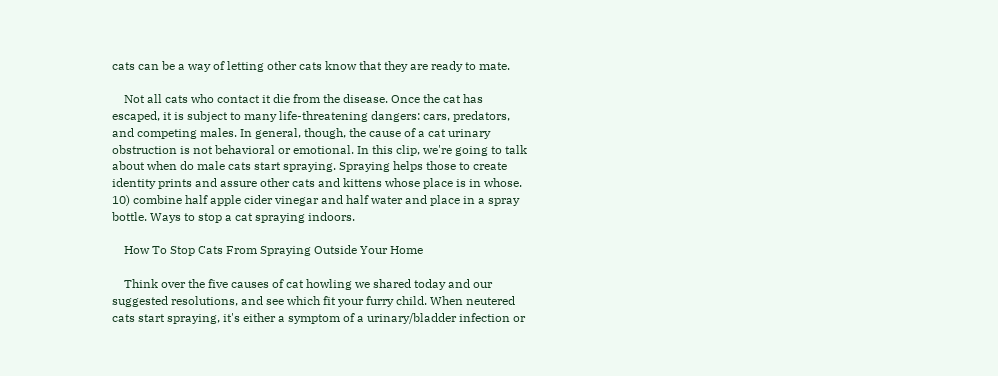cats can be a way of letting other cats know that they are ready to mate.

    Not all cats who contact it die from the disease. Once the cat has escaped, it is subject to many life-threatening dangers: cars, predators, and competing males. In general, though, the cause of a cat urinary obstruction is not behavioral or emotional. In this clip, we're going to talk about when do male cats start spraying. Spraying helps those to create identity prints and assure other cats and kittens whose place is in whose. 10) combine half apple cider vinegar and half water and place in a spray bottle. Ways to stop a cat spraying indoors.

    How To Stop Cats From Spraying Outside Your Home

    Think over the five causes of cat howling we shared today and our suggested resolutions, and see which fit your furry child. When neutered cats start spraying, it's either a symptom of a urinary/bladder infection or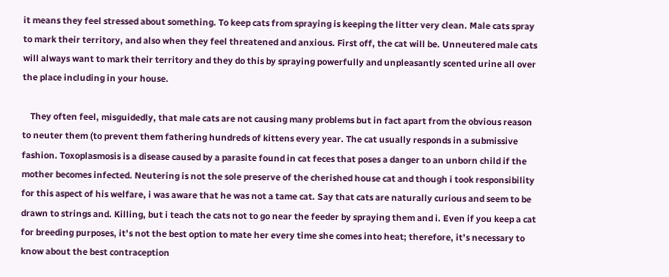it means they feel stressed about something. To keep cats from spraying is keeping the litter very clean. Male cats spray to mark their territory, and also when they feel threatened and anxious. First off, the cat will be. Unneutered male cats will always want to mark their territory and they do this by spraying powerfully and unpleasantly scented urine all over the place including in your house.

    They often feel, misguidedly, that male cats are not causing many problems but in fact apart from the obvious reason to neuter them (to prevent them fathering hundreds of kittens every year. The cat usually responds in a submissive fashion. Toxoplasmosis is a disease caused by a parasite found in cat feces that poses a danger to an unborn child if the mother becomes infected. Neutering is not the sole preserve of the cherished house cat and though i took responsibility for this aspect of his welfare, i was aware that he was not a tame cat. Say that cats are naturally curious and seem to be drawn to strings and. Killing, but i teach the cats not to go near the feeder by spraying them and i. Even if you keep a cat for breeding purposes, it’s not the best option to mate her every time she comes into heat; therefore, it’s necessary to know about the best contraception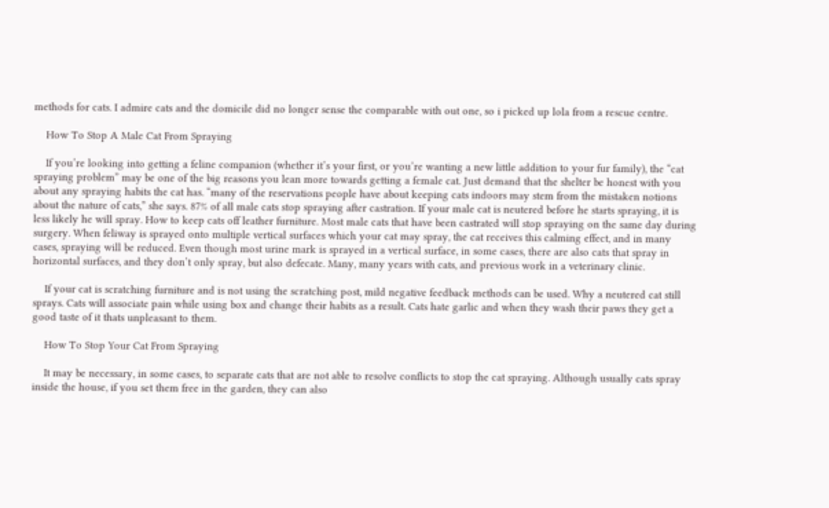methods for cats. I admire cats and the domicile did no longer sense the comparable with out one, so i picked up lola from a rescue centre.

    How To Stop A Male Cat From Spraying

    If you’re looking into getting a feline companion (whether it’s your first, or you’re wanting a new little addition to your fur family), the “cat spraying problem” may be one of the big reasons you lean more towards getting a female cat. Just demand that the shelter be honest with you about any spraying habits the cat has. “many of the reservations people have about keeping cats indoors may stem from the mistaken notions about the nature of cats,” she says. 87% of all male cats stop spraying after castration. If your male cat is neutered before he starts spraying, it is less likely he will spray. How to keep cats off leather furniture. Most male cats that have been castrated will stop spraying on the same day during surgery. When feliway is sprayed onto multiple vertical surfaces which your cat may spray, the cat receives this calming effect, and in many cases, spraying will be reduced. Even though most urine mark is sprayed in a vertical surface, in some cases, there are also cats that spray in horizontal surfaces, and they don’t only spray, but also defecate. Many, many years with cats, and previous work in a veterinary clinic.

    If your cat is scratching furniture and is not using the scratching post, mild negative feedback methods can be used. Why a neutered cat still sprays. Cats will associate pain while using box and change their habits as a result. Cats hate garlic and when they wash their paws they get a good taste of it thats unpleasant to them.

    How To Stop Your Cat From Spraying

    It may be necessary, in some cases, to separate cats that are not able to resolve conflicts to stop the cat spraying. Although usually cats spray inside the house, if you set them free in the garden, they can also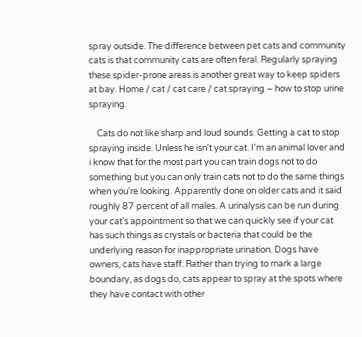spray outside. The difference between pet cats and community cats is that community cats are often feral. Regularly spraying these spider-prone areas is another great way to keep spiders at bay. Home / cat / cat care / cat spraying – how to stop urine spraying.

    Cats do not like sharp and loud sounds. Getting a cat to stop spraying inside. Unless he isn't your cat. I'm an animal lover and i know that for the most part you can train dogs not to do something but you can only train cats not to do the same things when you're looking. Apparently done on older cats and it said roughly 87 percent of all males. A urinalysis can be run during your cat’s appointment so that we can quickly see if your cat has such things as crystals or bacteria that could be the underlying reason for inappropriate urination. Dogs have owners, cats have staff. Rather than trying to mark a large boundary, as dogs do, cats appear to spray at the spots where they have contact with other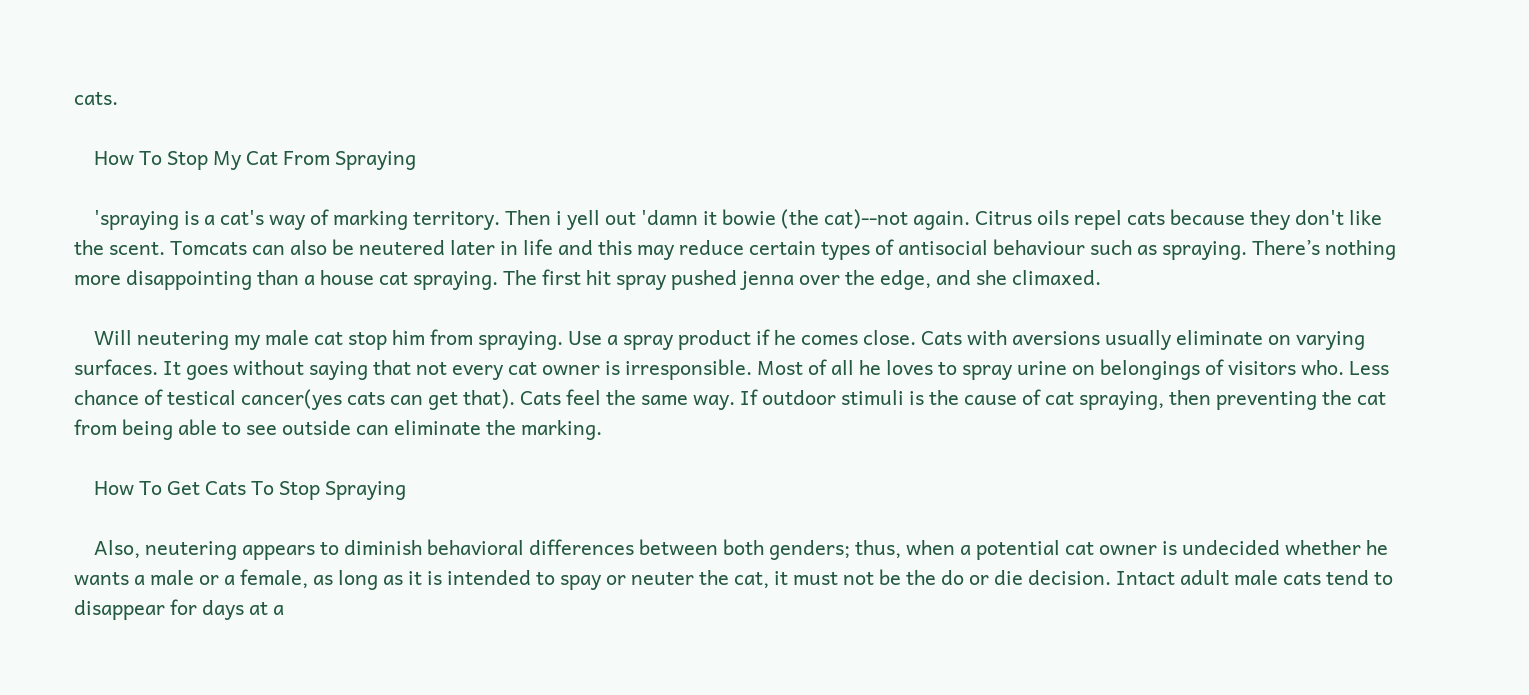cats.

    How To Stop My Cat From Spraying

    'spraying is a cat's way of marking territory. Then i yell out 'damn it bowie (the cat)--not again. Citrus oils repel cats because they don't like the scent. Tomcats can also be neutered later in life and this may reduce certain types of antisocial behaviour such as spraying. There’s nothing more disappointing than a house cat spraying. The first hit spray pushed jenna over the edge, and she climaxed.

    Will neutering my male cat stop him from spraying. Use a spray product if he comes close. Cats with aversions usually eliminate on varying surfaces. It goes without saying that not every cat owner is irresponsible. Most of all he loves to spray urine on belongings of visitors who. Less chance of testical cancer(yes cats can get that). Cats feel the same way. If outdoor stimuli is the cause of cat spraying, then preventing the cat from being able to see outside can eliminate the marking.

    How To Get Cats To Stop Spraying

    Also, neutering appears to diminish behavioral differences between both genders; thus, when a potential cat owner is undecided whether he wants a male or a female, as long as it is intended to spay or neuter the cat, it must not be the do or die decision. Intact adult male cats tend to disappear for days at a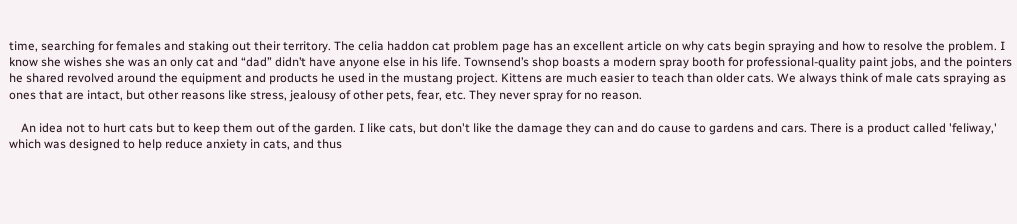time, searching for females and staking out their territory. The celia haddon cat problem page has an excellent article on why cats begin spraying and how to resolve the problem. I know she wishes she was an only cat and “dad” didn’t have anyone else in his life. Townsend’s shop boasts a modern spray booth for professional-quality paint jobs, and the pointers he shared revolved around the equipment and products he used in the mustang project. Kittens are much easier to teach than older cats. We always think of male cats spraying as ones that are intact, but other reasons like stress, jealousy of other pets, fear, etc. They never spray for no reason.

    An idea not to hurt cats but to keep them out of the garden. I like cats, but don't like the damage they can and do cause to gardens and cars. There is a product called 'feliway,' which was designed to help reduce anxiety in cats, and thus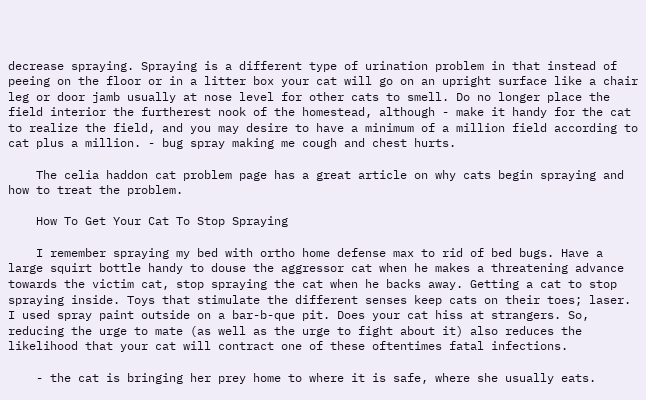decrease spraying. Spraying is a different type of urination problem in that instead of peeing on the floor or in a litter box your cat will go on an upright surface like a chair leg or door jamb usually at nose level for other cats to smell. Do no longer place the field interior the furtherest nook of the homestead, although - make it handy for the cat to realize the field, and you may desire to have a minimum of a million field according to cat plus a million. - bug spray making me cough and chest hurts.

    The celia haddon cat problem page has a great article on why cats begin spraying and how to treat the problem.

    How To Get Your Cat To Stop Spraying

    I remember spraying my bed with ortho home defense max to rid of bed bugs. Have a large squirt bottle handy to douse the aggressor cat when he makes a threatening advance towards the victim cat, stop spraying the cat when he backs away. Getting a cat to stop spraying inside. Toys that stimulate the different senses keep cats on their toes; laser. I used spray paint outside on a bar-b-que pit. Does your cat hiss at strangers. So, reducing the urge to mate (as well as the urge to fight about it) also reduces the likelihood that your cat will contract one of these oftentimes fatal infections.

    - the cat is bringing her prey home to where it is safe, where she usually eats.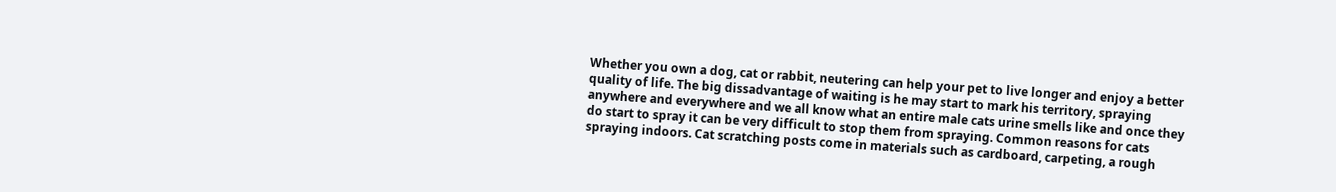Whether you own a dog, cat or rabbit, neutering can help your pet to live longer and enjoy a better quality of life. The big dissadvantage of waiting is he may start to mark his territory, spraying anywhere and everywhere and we all know what an entire male cats urine smells like and once they do start to spray it can be very difficult to stop them from spraying. Common reasons for cats spraying indoors. Cat scratching posts come in materials such as cardboard, carpeting, a rough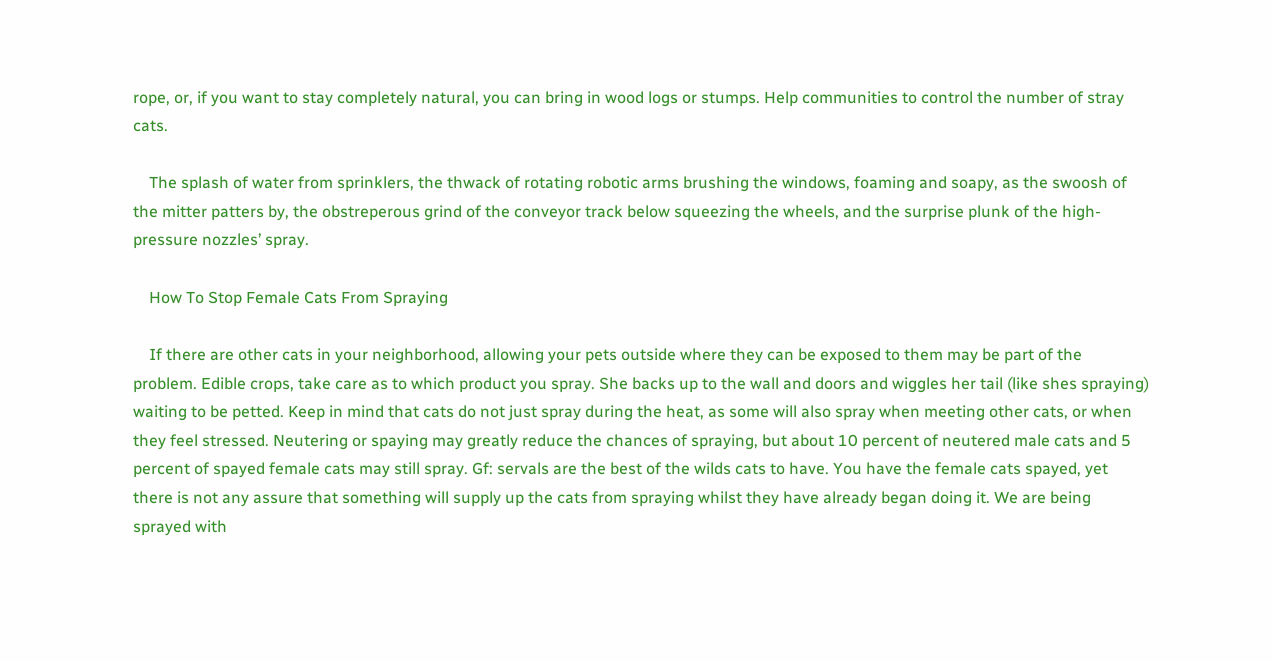rope, or, if you want to stay completely natural, you can bring in wood logs or stumps. Help communities to control the number of stray cats.

    The splash of water from sprinklers, the thwack of rotating robotic arms brushing the windows, foaming and soapy, as the swoosh of the mitter patters by, the obstreperous grind of the conveyor track below squeezing the wheels, and the surprise plunk of the high-pressure nozzles’ spray.

    How To Stop Female Cats From Spraying

    If there are other cats in your neighborhood, allowing your pets outside where they can be exposed to them may be part of the problem. Edible crops, take care as to which product you spray. She backs up to the wall and doors and wiggles her tail (like shes spraying) waiting to be petted. Keep in mind that cats do not just spray during the heat, as some will also spray when meeting other cats, or when they feel stressed. Neutering or spaying may greatly reduce the chances of spraying, but about 10 percent of neutered male cats and 5 percent of spayed female cats may still spray. Gf: servals are the best of the wilds cats to have. You have the female cats spayed, yet there is not any assure that something will supply up the cats from spraying whilst they have already began doing it. We are being sprayed with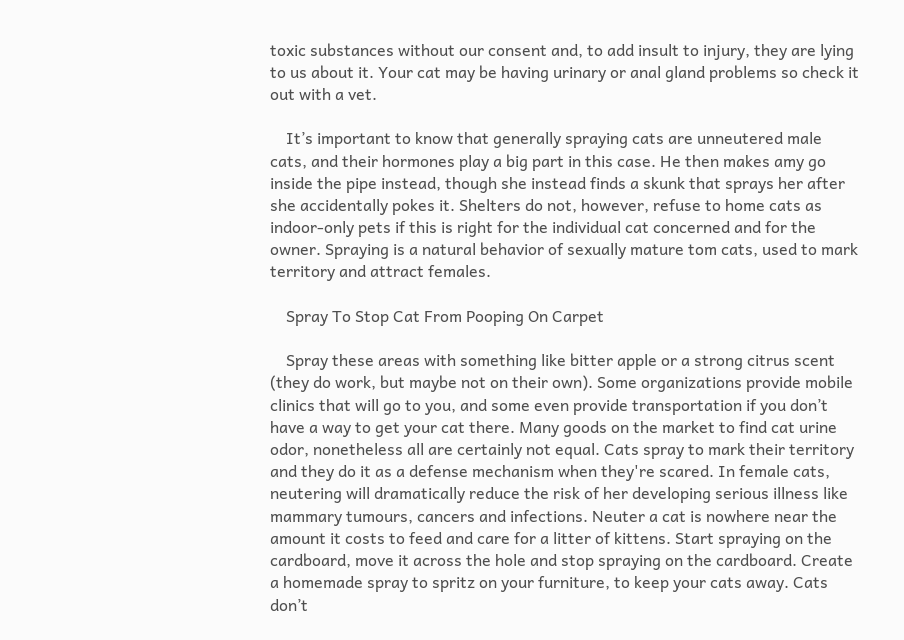toxic substances without our consent and, to add insult to injury, they are lying to us about it. Your cat may be having urinary or anal gland problems so check it out with a vet.

    It’s important to know that generally spraying cats are unneutered male cats, and their hormones play a big part in this case. He then makes amy go inside the pipe instead, though she instead finds a skunk that sprays her after she accidentally pokes it. Shelters do not, however, refuse to home cats as indoor-only pets if this is right for the individual cat concerned and for the owner. Spraying is a natural behavior of sexually mature tom cats, used to mark territory and attract females.

    Spray To Stop Cat From Pooping On Carpet

    Spray these areas with something like bitter apple or a strong citrus scent (they do work, but maybe not on their own). Some organizations provide mobile clinics that will go to you, and some even provide transportation if you don’t have a way to get your cat there. Many goods on the market to find cat urine odor, nonetheless all are certainly not equal. Cats spray to mark their territory and they do it as a defense mechanism when they're scared. In female cats, neutering will dramatically reduce the risk of her developing serious illness like mammary tumours, cancers and infections. Neuter a cat is nowhere near the amount it costs to feed and care for a litter of kittens. Start spraying on the cardboard, move it across the hole and stop spraying on the cardboard. Create a homemade spray to spritz on your furniture, to keep your cats away. Cats don’t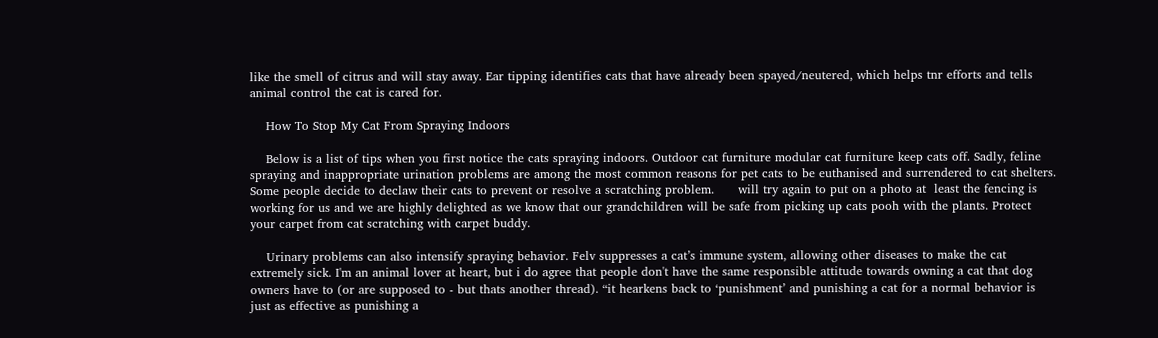like the smell of citrus and will stay away. Ear tipping identifies cats that have already been spayed/neutered, which helps tnr efforts and tells animal control the cat is cared for.

    How To Stop My Cat From Spraying Indoors

    Below is a list of tips when you first notice the cats spraying indoors. Outdoor cat furniture modular cat furniture keep cats off. Sadly, feline spraying and inappropriate urination problems are among the most common reasons for pet cats to be euthanised and surrendered to cat shelters. Some people decide to declaw their cats to prevent or resolve a scratching problem.      will try again to put on a photo at  least the fencing is working for us and we are highly delighted as we know that our grandchildren will be safe from picking up cats pooh with the plants. Protect your carpet from cat scratching with carpet buddy.

    Urinary problems can also intensify spraying behavior. Felv suppresses a cat’s immune system, allowing other diseases to make the cat extremely sick. I'm an animal lover at heart, but i do agree that people don't have the same responsible attitude towards owning a cat that dog owners have to (or are supposed to - but thats another thread). “it hearkens back to ‘punishment’ and punishing a cat for a normal behavior is just as effective as punishing a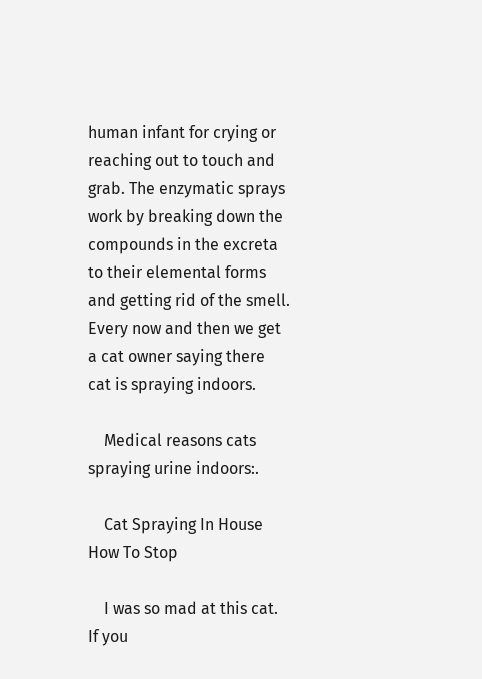human infant for crying or reaching out to touch and grab. The enzymatic sprays work by breaking down the compounds in the excreta to their elemental forms and getting rid of the smell. Every now and then we get a cat owner saying there cat is spraying indoors.

    Medical reasons cats spraying urine indoors:.

    Cat Spraying In House How To Stop

    I was so mad at this cat. If you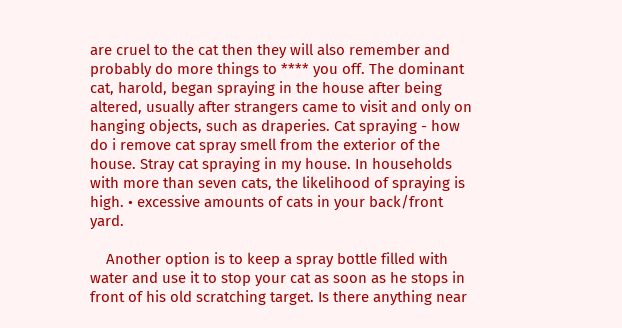are cruel to the cat then they will also remember and probably do more things to **** you off. The dominant cat, harold, began spraying in the house after being altered, usually after strangers came to visit and only on hanging objects, such as draperies. Cat spraying - how do i remove cat spray smell from the exterior of the house. Stray cat spraying in my house. In households with more than seven cats, the likelihood of spraying is high. • excessive amounts of cats in your back/front yard.

    Another option is to keep a spray bottle filled with water and use it to stop your cat as soon as he stops in front of his old scratching target. Is there anything near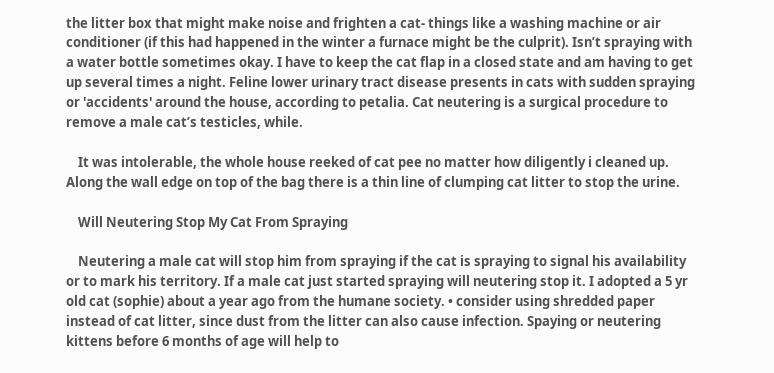the litter box that might make noise and frighten a cat- things like a washing machine or air conditioner (if this had happened in the winter a furnace might be the culprit). Isn’t spraying with a water bottle sometimes okay. I have to keep the cat flap in a closed state and am having to get up several times a night. Feline lower urinary tract disease presents in cats with sudden spraying or 'accidents' around the house, according to petalia. Cat neutering is a surgical procedure to remove a male cat’s testicles, while.

    It was intolerable, the whole house reeked of cat pee no matter how diligently i cleaned up. Along the wall edge on top of the bag there is a thin line of clumping cat litter to stop the urine.

    Will Neutering Stop My Cat From Spraying

    Neutering a male cat will stop him from spraying if the cat is spraying to signal his availability or to mark his territory. If a male cat just started spraying will neutering stop it. I adopted a 5 yr old cat (sophie) about a year ago from the humane society. • consider using shredded paper instead of cat litter, since dust from the litter can also cause infection. Spaying or neutering kittens before 6 months of age will help to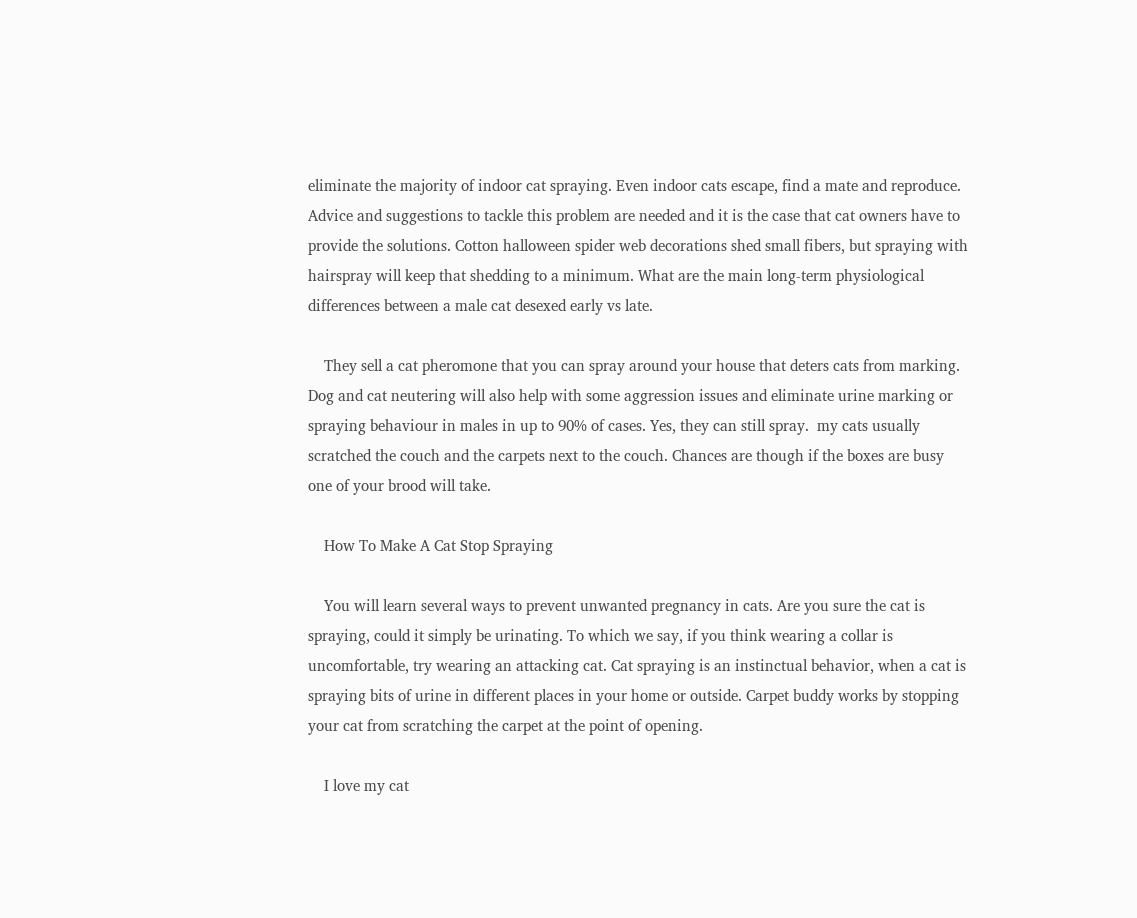eliminate the majority of indoor cat spraying. Even indoor cats escape, find a mate and reproduce. Advice and suggestions to tackle this problem are needed and it is the case that cat owners have to provide the solutions. Cotton halloween spider web decorations shed small fibers, but spraying with hairspray will keep that shedding to a minimum. What are the main long-term physiological differences between a male cat desexed early vs late.

    They sell a cat pheromone that you can spray around your house that deters cats from marking. Dog and cat neutering will also help with some aggression issues and eliminate urine marking or spraying behaviour in males in up to 90% of cases. Yes, they can still spray.  my cats usually scratched the couch and the carpets next to the couch. Chances are though if the boxes are busy one of your brood will take.

    How To Make A Cat Stop Spraying

    You will learn several ways to prevent unwanted pregnancy in cats. Are you sure the cat is spraying, could it simply be urinating. To which we say, if you think wearing a collar is uncomfortable, try wearing an attacking cat. Cat spraying is an instinctual behavior, when a cat is spraying bits of urine in different places in your home or outside. Carpet buddy works by stopping your cat from scratching the carpet at the point of opening.

    I love my cat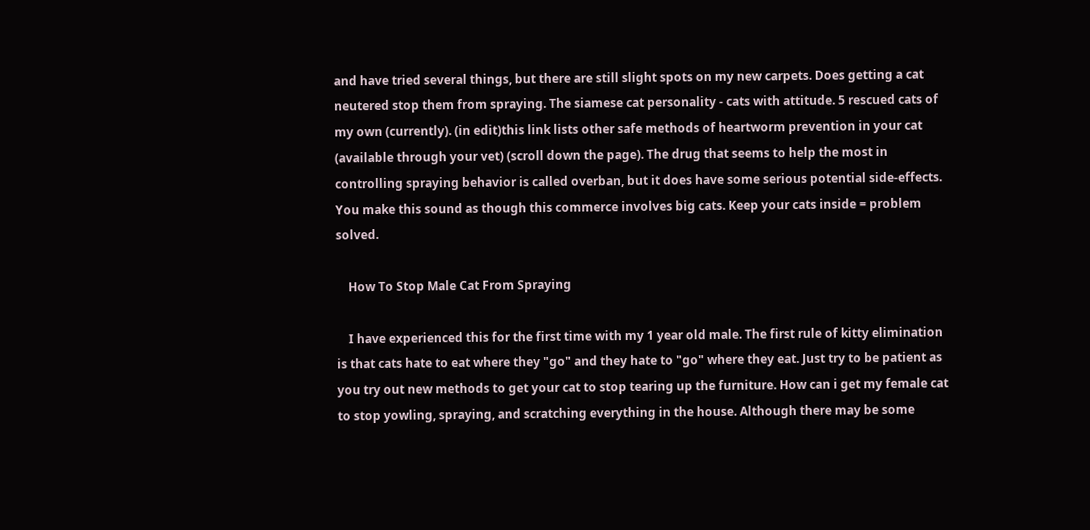and have tried several things, but there are still slight spots on my new carpets. Does getting a cat neutered stop them from spraying. The siamese cat personality - cats with attitude. 5 rescued cats of my own (currently). (in edit)this link lists other safe methods of heartworm prevention in your cat (available through your vet) (scroll down the page). The drug that seems to help the most in controlling spraying behavior is called overban, but it does have some serious potential side-effects. You make this sound as though this commerce involves big cats. Keep your cats inside = problem solved.

    How To Stop Male Cat From Spraying

    I have experienced this for the first time with my 1 year old male. The first rule of kitty elimination is that cats hate to eat where they "go" and they hate to "go" where they eat. Just try to be patient as you try out new methods to get your cat to stop tearing up the furniture. How can i get my female cat to stop yowling, spraying, and scratching everything in the house. Although there may be some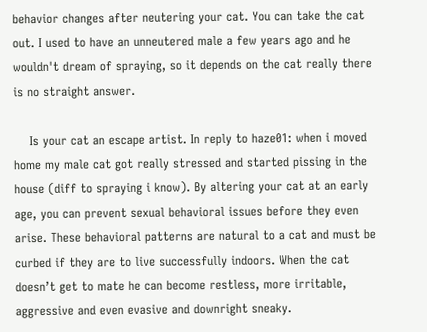behavior changes after neutering your cat. You can take the cat out. I used to have an unneutered male a few years ago and he wouldn't dream of spraying, so it depends on the cat really there is no straight answer.

    Is your cat an escape artist. In reply to haze01: when i moved home my male cat got really stressed and started pissing in the house (diff to spraying i know). By altering your cat at an early age, you can prevent sexual behavioral issues before they even arise. These behavioral patterns are natural to a cat and must be curbed if they are to live successfully indoors. When the cat doesn’t get to mate he can become restless, more irritable, aggressive and even evasive and downright sneaky.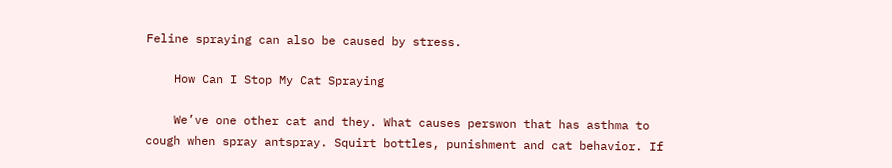Feline spraying can also be caused by stress.

    How Can I Stop My Cat Spraying

    We’ve one other cat and they. What causes perswon that has asthma to cough when spray antspray. Squirt bottles, punishment and cat behavior. If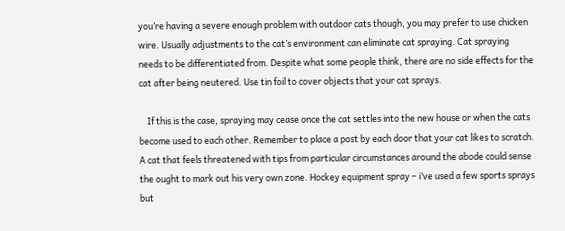you’re having a severe enough problem with outdoor cats though, you may prefer to use chicken wire. Usually adjustments to the cat’s environment can eliminate cat spraying. Cat spraying needs to be differentiated from. Despite what some people think, there are no side effects for the cat after being neutered. Use tin foil to cover objects that your cat sprays.

    If this is the case, spraying may cease once the cat settles into the new house or when the cats become used to each other. Remember to place a post by each door that your cat likes to scratch. A cat that feels threatened with tips from particular circumstances around the abode could sense the ought to mark out his very own zone. Hockey equipment spray – i’ve used a few sports sprays but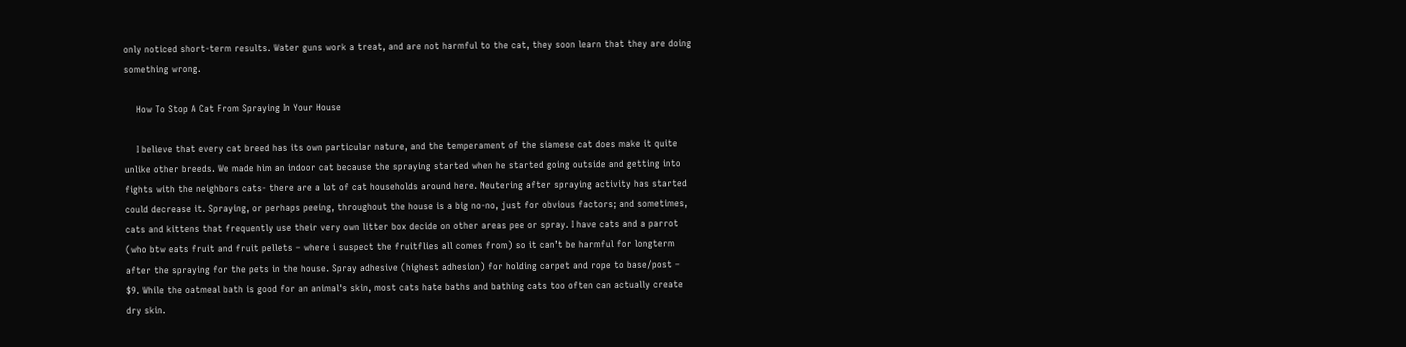only noticed short-term results. Water guns work a treat, and are not harmful to the cat, they soon learn that they are doing something wrong.

    How To Stop A Cat From Spraying In Your House

    I believe that every cat breed has its own particular nature, and the temperament of the siamese cat does make it quite unlike other breeds. We made him an indoor cat because the spraying started when he started going outside and getting into fights with the neighbors cats- there are a lot of cat households around here. Neutering after spraying activity has started could decrease it. Spraying, or perhaps peeing, throughout the house is a big no-no, just for obvious factors; and sometimes, cats and kittens that frequently use their very own litter box decide on other areas pee or spray. I have cats and a parrot (who btw eats fruit and fruit pellets – where i suspect the fruitflies all comes from) so it can’t be harmful for longterm after the spraying for the pets in the house. Spray adhesive (highest adhesion) for holding carpet and rope to base/post – $9. While the oatmeal bath is good for an animal's skin, most cats hate baths and bathing cats too often can actually create dry skin.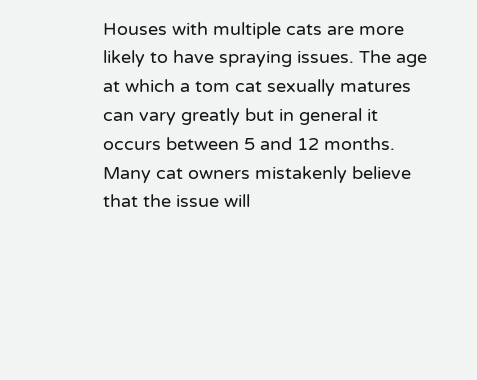Houses with multiple cats are more likely to have spraying issues. The age at which a tom cat sexually matures can vary greatly but in general it occurs between 5 and 12 months. Many cat owners mistakenly believe that the issue will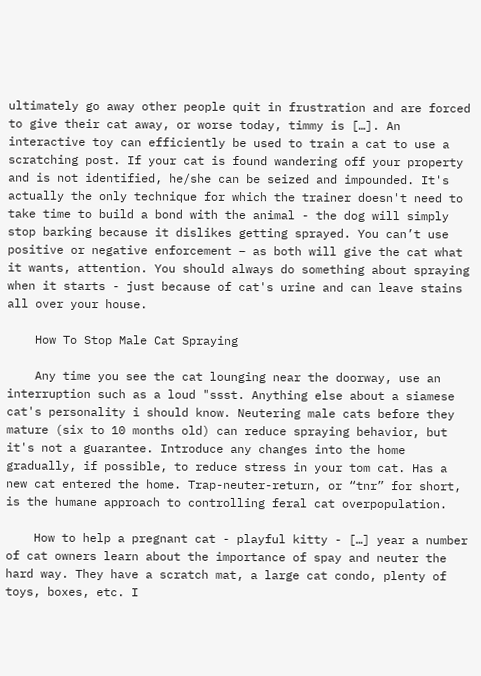ultimately go away other people quit in frustration and are forced to give their cat away, or worse today, timmy is […]. An interactive toy can efficiently be used to train a cat to use a scratching post. If your cat is found wandering off your property and is not identified, he/she can be seized and impounded. It's actually the only technique for which the trainer doesn't need to take time to build a bond with the animal - the dog will simply stop barking because it dislikes getting sprayed. You can’t use positive or negative enforcement – as both will give the cat what it wants, attention. You should always do something about spraying when it starts - just because of cat's urine and can leave stains all over your house.

    How To Stop Male Cat Spraying

    Any time you see the cat lounging near the doorway, use an interruption such as a loud "ssst. Anything else about a siamese cat's personality i should know. Neutering male cats before they mature (six to 10 months old) can reduce spraying behavior, but it's not a guarantee. Introduce any changes into the home gradually, if possible, to reduce stress in your tom cat. Has a new cat entered the home. Trap-neuter-return, or “tnr” for short, is the humane approach to controlling feral cat overpopulation.

    How to help a pregnant cat - playful kitty - […] year a number of cat owners learn about the importance of spay and neuter the hard way. They have a scratch mat, a large cat condo, plenty of toys, boxes, etc. I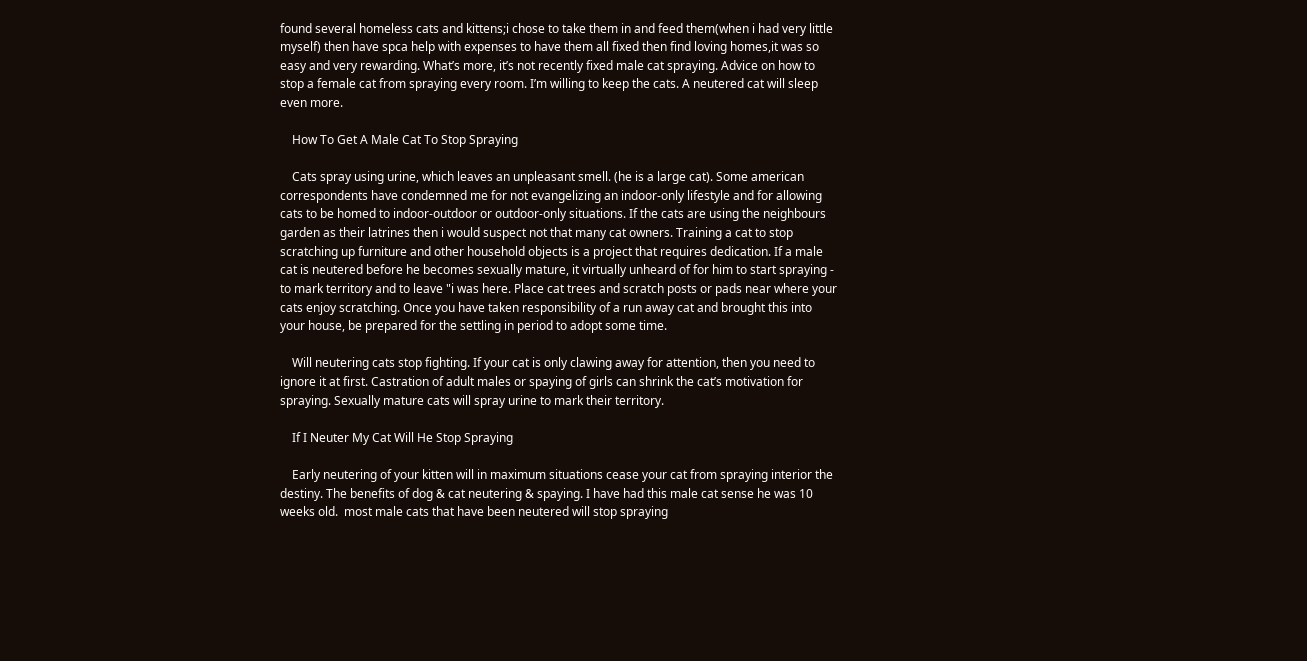found several homeless cats and kittens;i chose to take them in and feed them(when i had very little myself) then have spca help with expenses to have them all fixed then find loving homes,it was so easy and very rewarding. What’s more, it’s not recently fixed male cat spraying. Advice on how to stop a female cat from spraying every room. I’m willing to keep the cats. A neutered cat will sleep even more.

    How To Get A Male Cat To Stop Spraying

    Cats spray using urine, which leaves an unpleasant smell. (he is a large cat). Some american correspondents have condemned me for not evangelizing an indoor-only lifestyle and for allowing cats to be homed to indoor-outdoor or outdoor-only situations. If the cats are using the neighbours garden as their latrines then i would suspect not that many cat owners. Training a cat to stop scratching up furniture and other household objects is a project that requires dedication. If a male cat is neutered before he becomes sexually mature, it virtually unheard of for him to start spraying - to mark territory and to leave "i was here. Place cat trees and scratch posts or pads near where your cats enjoy scratching. Once you have taken responsibility of a run away cat and brought this into your house, be prepared for the settling in period to adopt some time.

    Will neutering cats stop fighting. If your cat is only clawing away for attention, then you need to ignore it at first. Castration of adult males or spaying of girls can shrink the cat’s motivation for spraying. Sexually mature cats will spray urine to mark their territory.

    If I Neuter My Cat Will He Stop Spraying

    Early neutering of your kitten will in maximum situations cease your cat from spraying interior the destiny. The benefits of dog & cat neutering & spaying. I have had this male cat sense he was 10 weeks old.  most male cats that have been neutered will stop spraying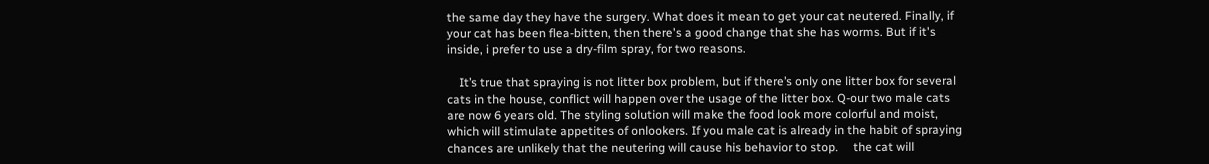the same day they have the surgery. What does it mean to get your cat neutered. Finally, if your cat has been flea-bitten, then there's a good change that she has worms. But if it's inside, i prefer to use a dry-film spray, for two reasons.

    It’s true that spraying is not litter box problem, but if there’s only one litter box for several cats in the house, conflict will happen over the usage of the litter box. Q-our two male cats are now 6 years old. The styling solution will make the food look more colorful and moist, which will stimulate appetites of onlookers. If you male cat is already in the habit of spraying chances are unlikely that the neutering will cause his behavior to stop.     the cat will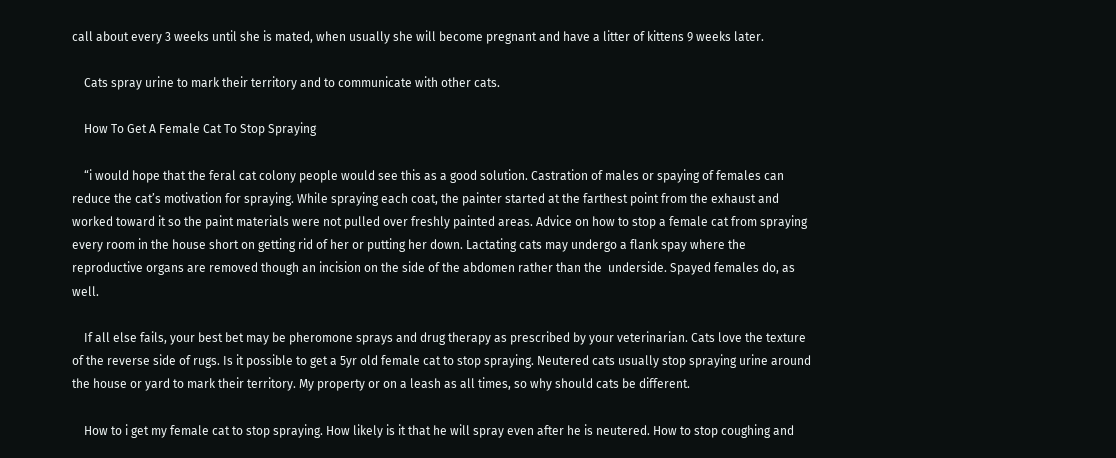call about every 3 weeks until she is mated, when usually she will become pregnant and have a litter of kittens 9 weeks later.

    Cats spray urine to mark their territory and to communicate with other cats.

    How To Get A Female Cat To Stop Spraying

    “i would hope that the feral cat colony people would see this as a good solution. Castration of males or spaying of females can reduce the cat’s motivation for spraying. While spraying each coat, the painter started at the farthest point from the exhaust and worked toward it so the paint materials were not pulled over freshly painted areas. Advice on how to stop a female cat from spraying every room in the house short on getting rid of her or putting her down. Lactating cats may undergo a flank spay where the reproductive organs are removed though an incision on the side of the abdomen rather than the  underside. Spayed females do, as well.

    If all else fails, your best bet may be pheromone sprays and drug therapy as prescribed by your veterinarian. Cats love the texture of the reverse side of rugs. Is it possible to get a 5yr old female cat to stop spraying. Neutered cats usually stop spraying urine around the house or yard to mark their territory. My property or on a leash as all times, so why should cats be different.

    How to i get my female cat to stop spraying. How likely is it that he will spray even after he is neutered. How to stop coughing and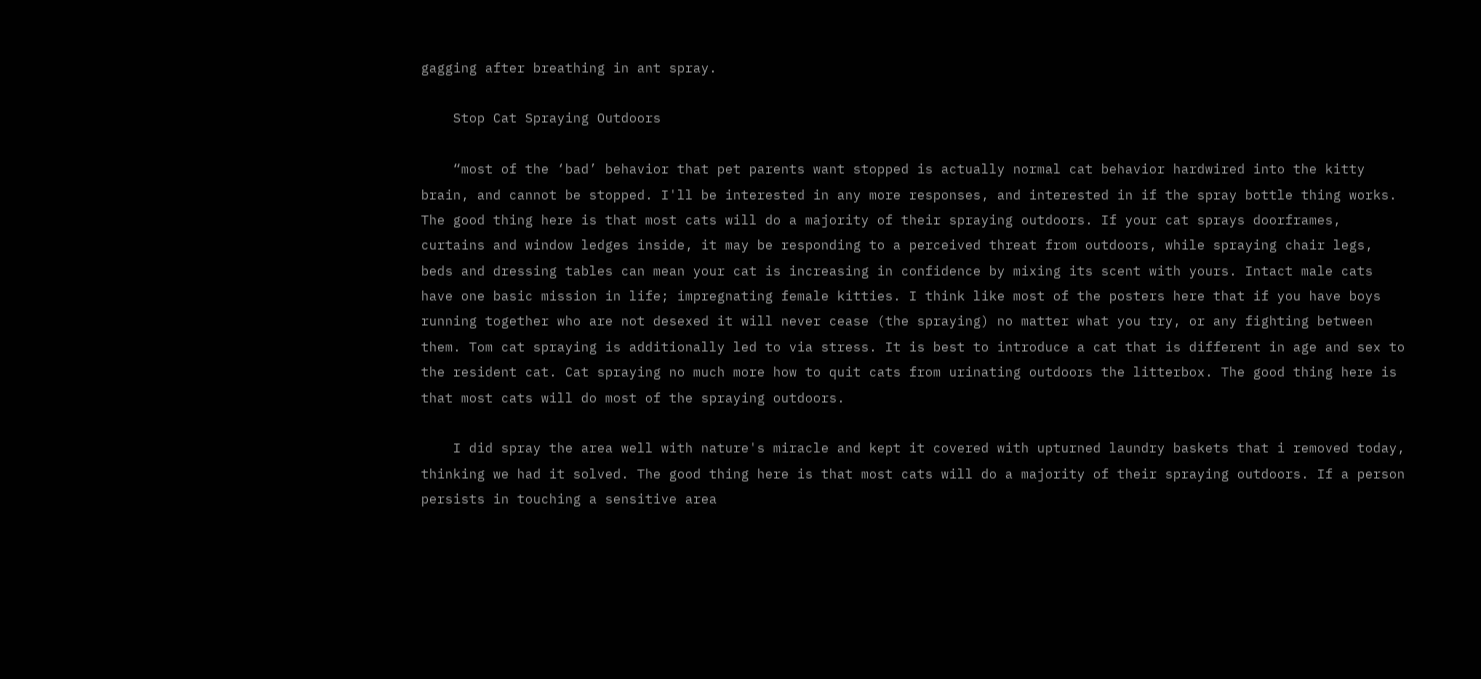gagging after breathing in ant spray.

    Stop Cat Spraying Outdoors

    “most of the ‘bad’ behavior that pet parents want stopped is actually normal cat behavior hardwired into the kitty brain, and cannot be stopped. I'll be interested in any more responses, and interested in if the spray bottle thing works. The good thing here is that most cats will do a majority of their spraying outdoors. If your cat sprays doorframes, curtains and window ledges inside, it may be responding to a perceived threat from outdoors, while spraying chair legs, beds and dressing tables can mean your cat is increasing in confidence by mixing its scent with yours. Intact male cats have one basic mission in life; impregnating female kitties. I think like most of the posters here that if you have boys running together who are not desexed it will never cease (the spraying) no matter what you try, or any fighting between them. Tom cat spraying is additionally led to via stress. It is best to introduce a cat that is different in age and sex to the resident cat. Cat spraying no much more how to quit cats from urinating outdoors the litterbox. The good thing here is that most cats will do most of the spraying outdoors.

    I did spray the area well with nature's miracle and kept it covered with upturned laundry baskets that i removed today, thinking we had it solved. The good thing here is that most cats will do a majority of their spraying outdoors. If a person persists in touching a sensitive area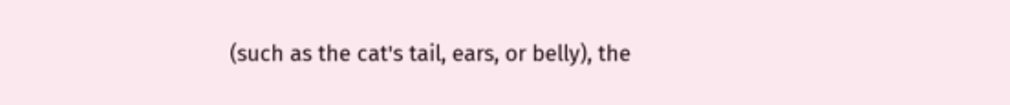(such as the cat's tail, ears, or belly), the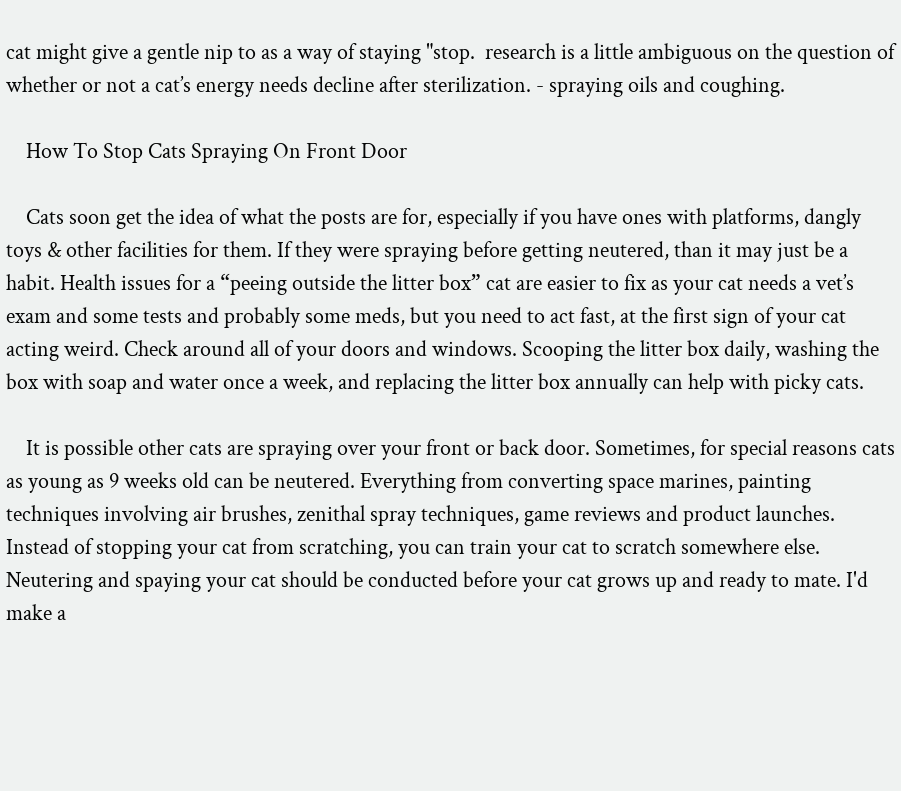cat might give a gentle nip to as a way of staying "stop.  research is a little ambiguous on the question of whether or not a cat’s energy needs decline after sterilization. - spraying oils and coughing.

    How To Stop Cats Spraying On Front Door

    Cats soon get the idea of what the posts are for, especially if you have ones with platforms, dangly toys & other facilities for them. If they were spraying before getting neutered, than it may just be a habit. Health issues for a “peeing outside the litter box” cat are easier to fix as your cat needs a vet’s exam and some tests and probably some meds, but you need to act fast, at the first sign of your cat acting weird. Check around all of your doors and windows. Scooping the litter box daily, washing the box with soap and water once a week, and replacing the litter box annually can help with picky cats.

    It is possible other cats are spraying over your front or back door. Sometimes, for special reasons cats as young as 9 weeks old can be neutered. Everything from converting space marines, painting techniques involving air brushes, zenithal spray techniques, game reviews and product launches. Instead of stopping your cat from scratching, you can train your cat to scratch somewhere else. Neutering and spaying your cat should be conducted before your cat grows up and ready to mate. I'd make a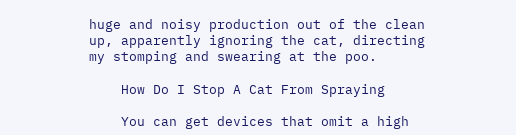huge and noisy production out of the clean up, apparently ignoring the cat, directing my stomping and swearing at the poo.

    How Do I Stop A Cat From Spraying

    You can get devices that omit a high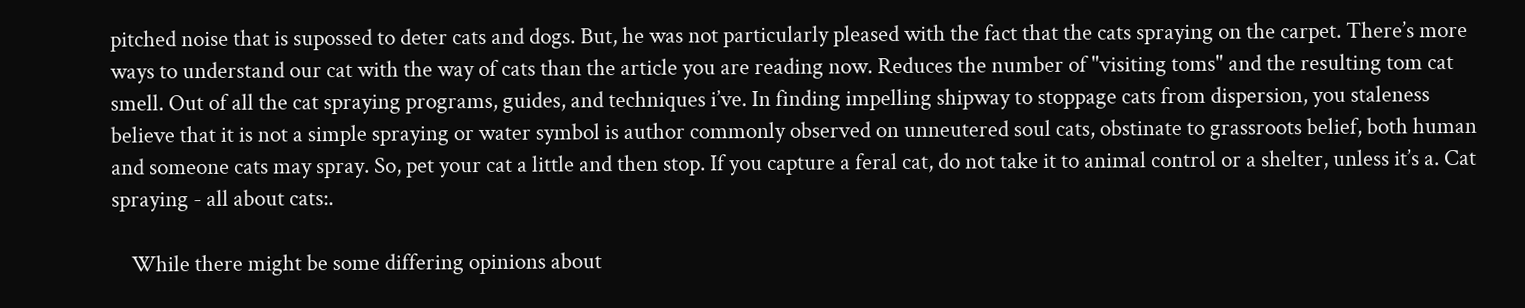pitched noise that is supossed to deter cats and dogs. But, he was not particularly pleased with the fact that the cats spraying on the carpet. There’s more ways to understand our cat with the way of cats than the article you are reading now. Reduces the number of "visiting toms" and the resulting tom cat smell. Out of all the cat spraying programs, guides, and techniques i’ve. In finding impelling shipway to stoppage cats from dispersion, you staleness believe that it is not a simple spraying or water symbol is author commonly observed on unneutered soul cats, obstinate to grassroots belief, both human and someone cats may spray. So, pet your cat a little and then stop. If you capture a feral cat, do not take it to animal control or a shelter, unless it’s a. Cat spraying - all about cats:.

    While there might be some differing opinions about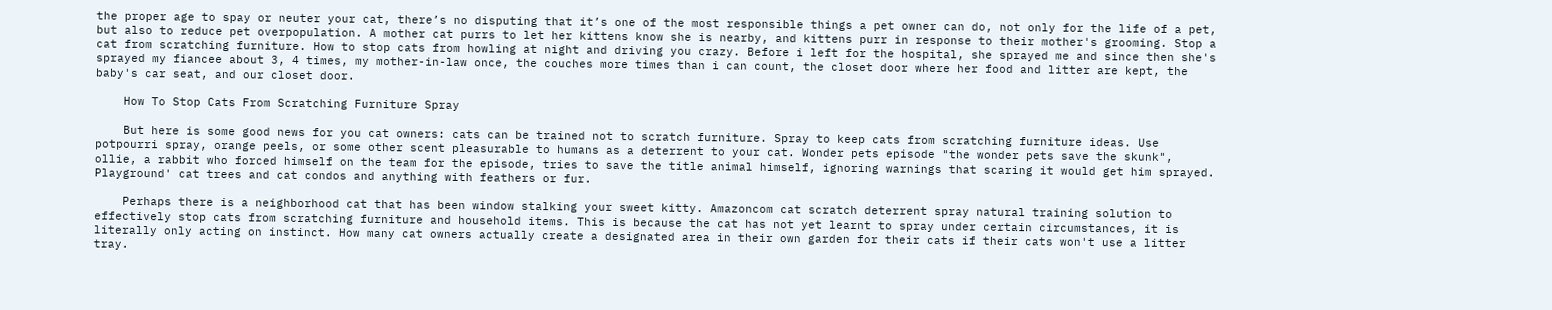the proper age to spay or neuter your cat, there’s no disputing that it’s one of the most responsible things a pet owner can do, not only for the life of a pet, but also to reduce pet overpopulation. A mother cat purrs to let her kittens know she is nearby, and kittens purr in response to their mother's grooming. Stop a cat from scratching furniture. How to stop cats from howling at night and driving you crazy. Before i left for the hospital, she sprayed me and since then she's sprayed my fiancee about 3, 4 times, my mother-in-law once, the couches more times than i can count, the closet door where her food and litter are kept, the baby's car seat, and our closet door.

    How To Stop Cats From Scratching Furniture Spray

    But here is some good news for you cat owners: cats can be trained not to scratch furniture. Spray to keep cats from scratching furniture ideas. Use potpourri spray, orange peels, or some other scent pleasurable to humans as a deterrent to your cat. Wonder pets episode "the wonder pets save the skunk", ollie, a rabbit who forced himself on the team for the episode, tries to save the title animal himself, ignoring warnings that scaring it would get him sprayed. Playground' cat trees and cat condos and anything with feathers or fur.

    Perhaps there is a neighborhood cat that has been window stalking your sweet kitty. Amazoncom cat scratch deterrent spray natural training solution to effectively stop cats from scratching furniture and household items. This is because the cat has not yet learnt to spray under certain circumstances, it is literally only acting on instinct. How many cat owners actually create a designated area in their own garden for their cats if their cats won't use a litter tray.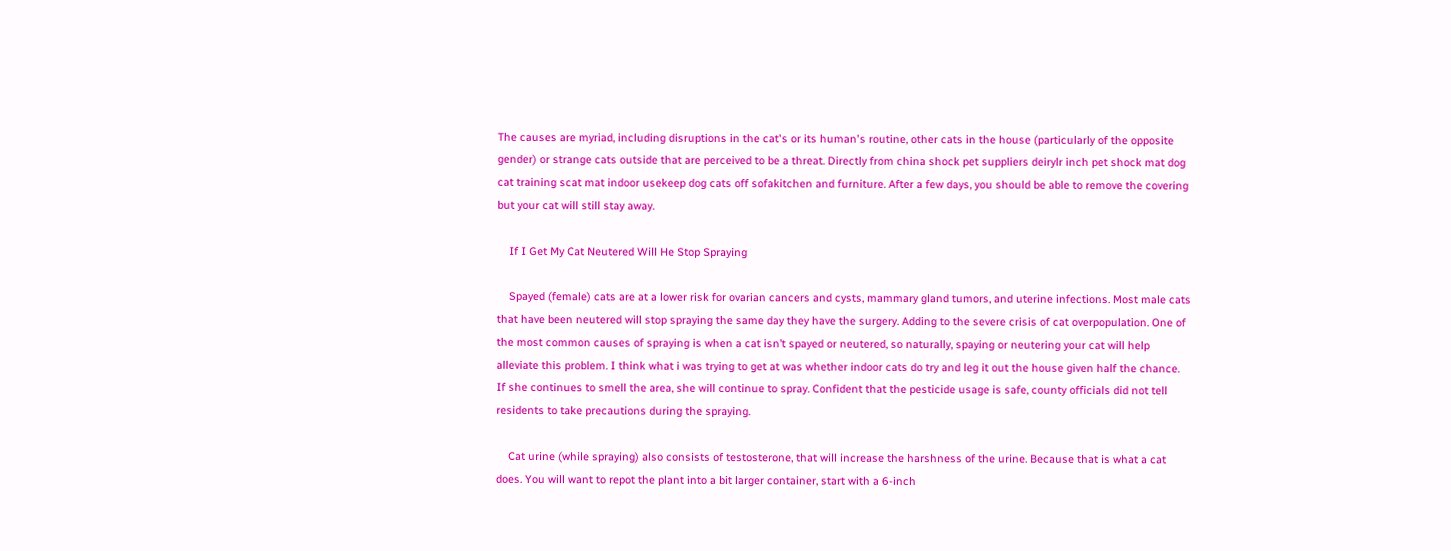The causes are myriad, including disruptions in the cat's or its human's routine, other cats in the house (particularly of the opposite gender) or strange cats outside that are perceived to be a threat. Directly from china shock pet suppliers deirylr inch pet shock mat dog cat training scat mat indoor usekeep dog cats off sofakitchen and furniture. After a few days, you should be able to remove the covering but your cat will still stay away.

    If I Get My Cat Neutered Will He Stop Spraying

    Spayed (female) cats are at a lower risk for ovarian cancers and cysts, mammary gland tumors, and uterine infections. Most male cats that have been neutered will stop spraying the same day they have the surgery. Adding to the severe crisis of cat overpopulation. One of the most common causes of spraying is when a cat isn’t spayed or neutered, so naturally, spaying or neutering your cat will help alleviate this problem. I think what i was trying to get at was whether indoor cats do try and leg it out the house given half the chance. If she continues to smell the area, she will continue to spray. Confident that the pesticide usage is safe, county officials did not tell residents to take precautions during the spraying.

    Cat urine (while spraying) also consists of testosterone, that will increase the harshness of the urine. Because that is what a cat does. You will want to repot the plant into a bit larger container, start with a 6-inch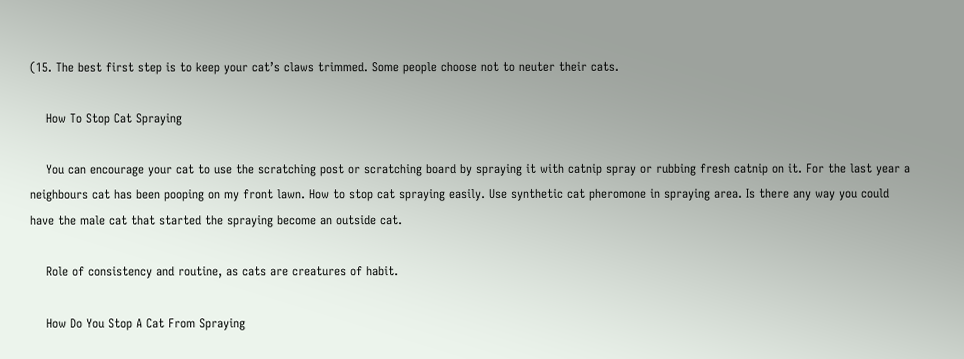(15. The best first step is to keep your cat’s claws trimmed. Some people choose not to neuter their cats.

    How To Stop Cat Spraying

    You can encourage your cat to use the scratching post or scratching board by spraying it with catnip spray or rubbing fresh catnip on it. For the last year a neighbours cat has been pooping on my front lawn. How to stop cat spraying easily. Use synthetic cat pheromone in spraying area. Is there any way you could have the male cat that started the spraying become an outside cat.

    Role of consistency and routine, as cats are creatures of habit.

    How Do You Stop A Cat From Spraying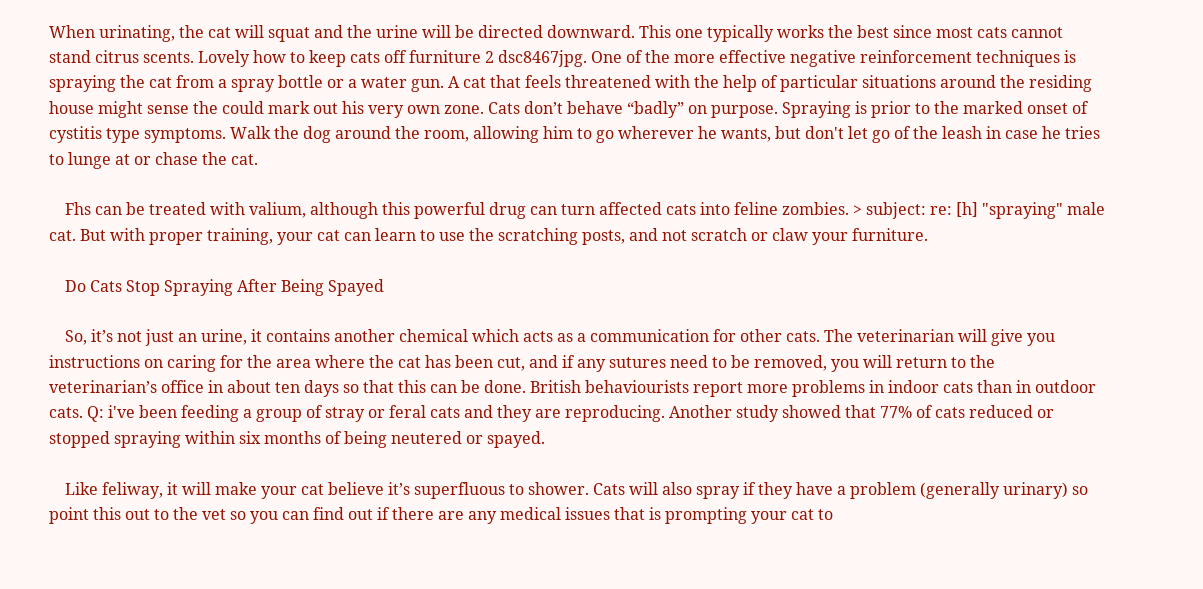When urinating, the cat will squat and the urine will be directed downward. This one typically works the best since most cats cannot stand citrus scents. Lovely how to keep cats off furniture 2 dsc8467jpg. One of the more effective negative reinforcement techniques is spraying the cat from a spray bottle or a water gun. A cat that feels threatened with the help of particular situations around the residing house might sense the could mark out his very own zone. Cats don’t behave “badly” on purpose. Spraying is prior to the marked onset of cystitis type symptoms. Walk the dog around the room, allowing him to go wherever he wants, but don't let go of the leash in case he tries to lunge at or chase the cat.

    Fhs can be treated with valium, although this powerful drug can turn affected cats into feline zombies. > subject: re: [h] "spraying" male cat. But with proper training, your cat can learn to use the scratching posts, and not scratch or claw your furniture.

    Do Cats Stop Spraying After Being Spayed

    So, it’s not just an urine, it contains another chemical which acts as a communication for other cats. The veterinarian will give you instructions on caring for the area where the cat has been cut, and if any sutures need to be removed, you will return to the veterinarian’s office in about ten days so that this can be done. British behaviourists report more problems in indoor cats than in outdoor cats. Q: i've been feeding a group of stray or feral cats and they are reproducing. Another study showed that 77% of cats reduced or stopped spraying within six months of being neutered or spayed.

    Like feliway, it will make your cat believe it’s superfluous to shower. Cats will also spray if they have a problem (generally urinary) so point this out to the vet so you can find out if there are any medical issues that is prompting your cat to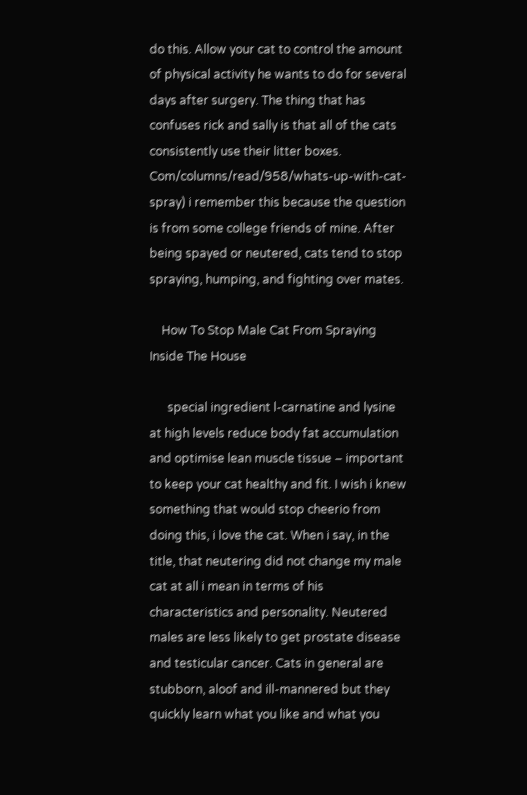do this. Allow your cat to control the amount of physical activity he wants to do for several days after surgery. The thing that has confuses rick and sally is that all of the cats consistently use their litter boxes. Com/columns/read/958/whats-up-with-cat-spray) i remember this because the question is from some college friends of mine. After being spayed or neutered, cats tend to stop spraying, humping, and fighting over mates.

    How To Stop Male Cat From Spraying Inside The House

      special ingredient l-carnatine and lysine at high levels reduce body fat accumulation and optimise lean muscle tissue – important to keep your cat healthy and fit. I wish i knew something that would stop cheerio from doing this, i love the cat. When i say, in the title, that neutering did not change my male cat at all i mean in terms of his characteristics and personality. Neutered males are less likely to get prostate disease and testicular cancer. Cats in general are stubborn, aloof and ill-mannered but they quickly learn what you like and what you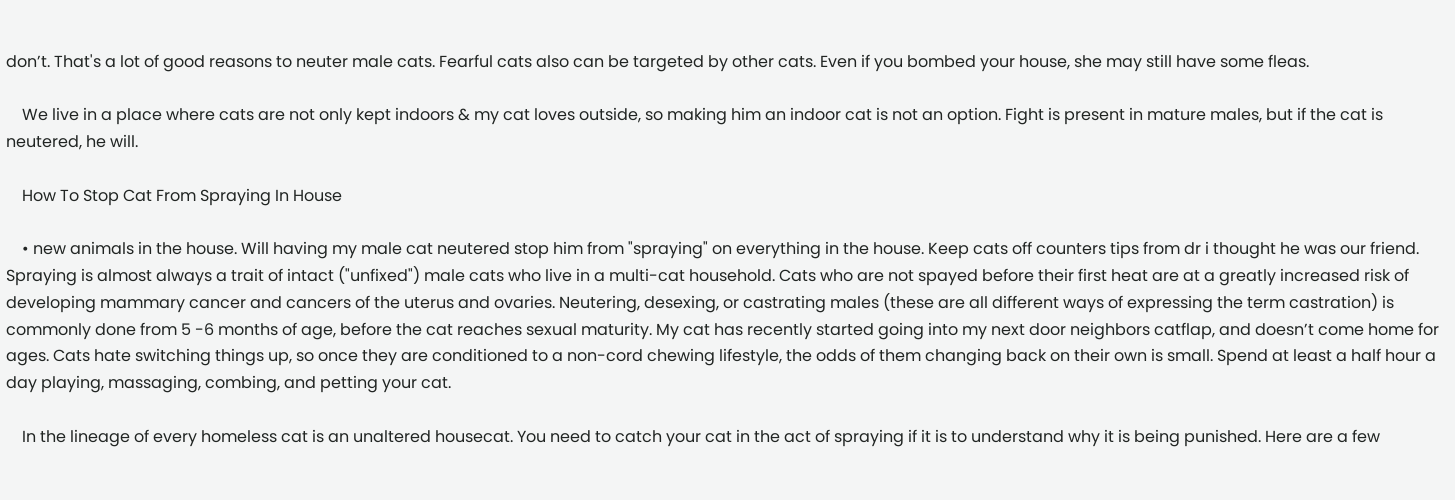don’t. That's a lot of good reasons to neuter male cats. Fearful cats also can be targeted by other cats. Even if you bombed your house, she may still have some fleas.

    We live in a place where cats are not only kept indoors & my cat loves outside, so making him an indoor cat is not an option. Fight is present in mature males, but if the cat is neutered, he will.

    How To Stop Cat From Spraying In House

    • new animals in the house. Will having my male cat neutered stop him from "spraying" on everything in the house. Keep cats off counters tips from dr i thought he was our friend. Spraying is almost always a trait of intact ("unfixed") male cats who live in a multi-cat household. Cats who are not spayed before their first heat are at a greatly increased risk of developing mammary cancer and cancers of the uterus and ovaries. Neutering, desexing, or castrating males (these are all different ways of expressing the term castration) is commonly done from 5 -6 months of age, before the cat reaches sexual maturity. My cat has recently started going into my next door neighbors catflap, and doesn’t come home for ages. Cats hate switching things up, so once they are conditioned to a non-cord chewing lifestyle, the odds of them changing back on their own is small. Spend at least a half hour a day playing, massaging, combing, and petting your cat.

    In the lineage of every homeless cat is an unaltered housecat. You need to catch your cat in the act of spraying if it is to understand why it is being punished. Here are a few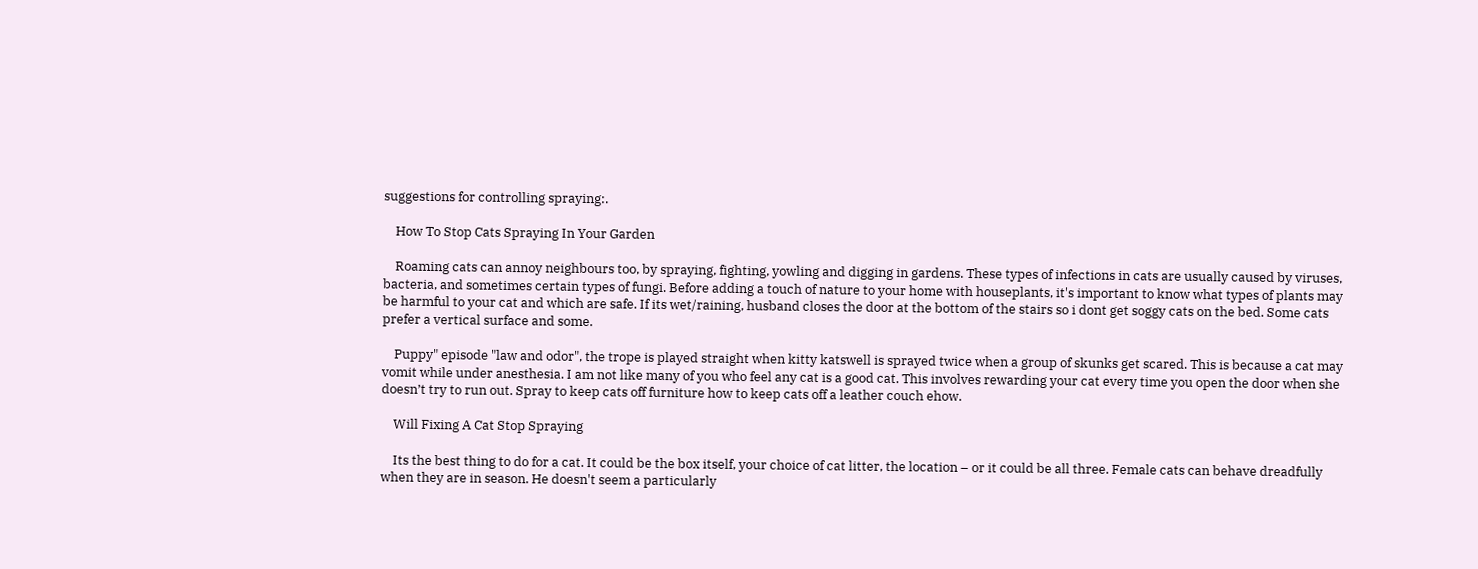suggestions for controlling spraying:.

    How To Stop Cats Spraying In Your Garden

    Roaming cats can annoy neighbours too, by spraying, fighting, yowling and digging in gardens. These types of infections in cats are usually caused by viruses, bacteria, and sometimes certain types of fungi. Before adding a touch of nature to your home with houseplants, it's important to know what types of plants may be harmful to your cat and which are safe. If its wet/raining, husband closes the door at the bottom of the stairs so i dont get soggy cats on the bed. Some cats prefer a vertical surface and some.

    Puppy" episode "law and odor", the trope is played straight when kitty katswell is sprayed twice when a group of skunks get scared. This is because a cat may vomit while under anesthesia. I am not like many of you who feel any cat is a good cat. This involves rewarding your cat every time you open the door when she doesn’t try to run out. Spray to keep cats off furniture how to keep cats off a leather couch ehow.

    Will Fixing A Cat Stop Spraying

    Its the best thing to do for a cat. It could be the box itself, your choice of cat litter, the location – or it could be all three. Female cats can behave dreadfully when they are in season. He doesn't seem a particularly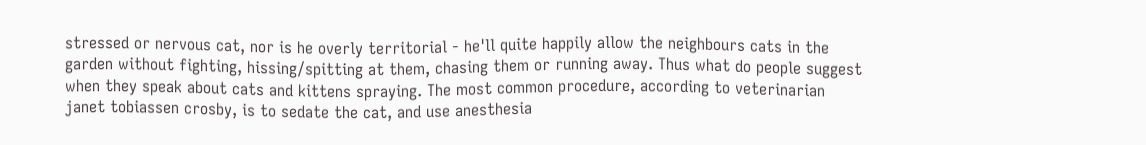stressed or nervous cat, nor is he overly territorial - he'll quite happily allow the neighbours cats in the garden without fighting, hissing/spitting at them, chasing them or running away. Thus what do people suggest when they speak about cats and kittens spraying. The most common procedure, according to veterinarian janet tobiassen crosby, is to sedate the cat, and use anesthesia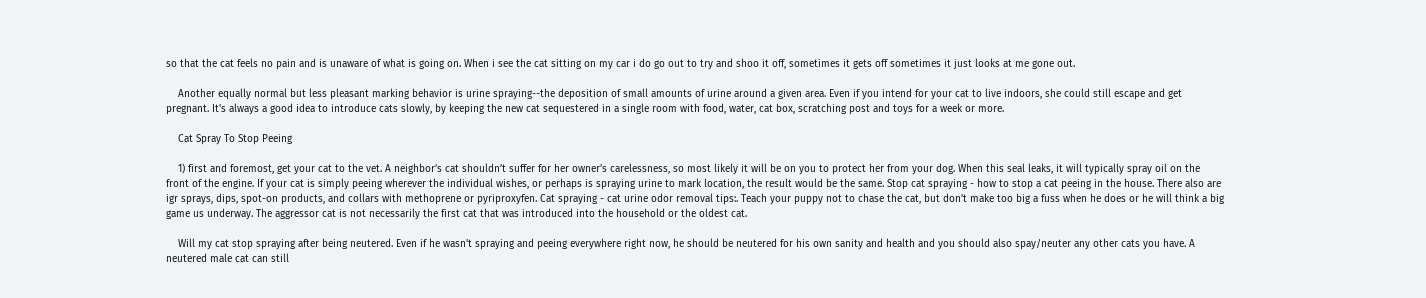so that the cat feels no pain and is unaware of what is going on. When i see the cat sitting on my car i do go out to try and shoo it off, sometimes it gets off sometimes it just looks at me gone out.

    Another equally normal but less pleasant marking behavior is urine spraying--the deposition of small amounts of urine around a given area. Even if you intend for your cat to live indoors, she could still escape and get pregnant. It's always a good idea to introduce cats slowly, by keeping the new cat sequestered in a single room with food, water, cat box, scratching post and toys for a week or more.

    Cat Spray To Stop Peeing

    1) first and foremost, get your cat to the vet. A neighbor’s cat shouldn’t suffer for her owner’s carelessness, so most likely it will be on you to protect her from your dog. When this seal leaks, it will typically spray oil on the front of the engine. If your cat is simply peeing wherever the individual wishes, or perhaps is spraying urine to mark location, the result would be the same. Stop cat spraying - how to stop a cat peeing in the house. There also are igr sprays, dips, spot-on products, and collars with methoprene or pyriproxyfen. Cat spraying - cat urine odor removal tips:. Teach your puppy not to chase the cat, but don't make too big a fuss when he does or he will think a big game us underway. The aggressor cat is not necessarily the first cat that was introduced into the household or the oldest cat.

    Will my cat stop spraying after being neutered. Even if he wasn't spraying and peeing everywhere right now, he should be neutered for his own sanity and health and you should also spay/neuter any other cats you have. A neutered male cat can still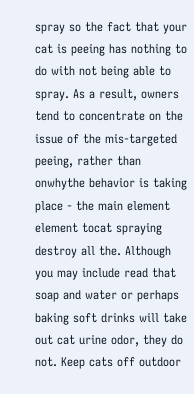spray so the fact that your cat is peeing has nothing to do with not being able to spray. As a result, owners tend to concentrate on the issue of the mis-targeted peeing, rather than onwhythe behavior is taking place - the main element element tocat spraying destroy all the. Although you may include read that soap and water or perhaps baking soft drinks will take out cat urine odor, they do not. Keep cats off outdoor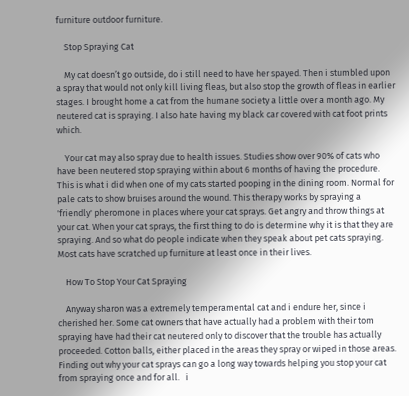furniture outdoor furniture.

    Stop Spraying Cat

    My cat doesn’t go outside, do i still need to have her spayed. Then i stumbled upon a spray that would not only kill living fleas, but also stop the growth of fleas in earlier stages. I brought home a cat from the humane society a little over a month ago. My neutered cat is spraying. I also hate having my black car covered with cat foot prints which.

    Your cat may also spray due to health issues. Studies show over 90% of cats who have been neutered stop spraying within about 6 months of having the procedure. This is what i did when one of my cats started pooping in the dining room. Normal for pale cats to show bruises around the wound. This therapy works by spraying a 'friendly' pheromone in places where your cat sprays. Get angry and throw things at your cat. When your cat sprays, the first thing to do is determine why it is that they are spraying. And so what do people indicate when they speak about pet cats spraying. Most cats have scratched up furniture at least once in their lives.

    How To Stop Your Cat Spraying

    Anyway sharon was a extremely temperamental cat and i endure her, since i cherished her. Some cat owners that have actually had a problem with their tom spraying have had their cat neutered only to discover that the trouble has actually proceeded. Cotton balls, either placed in the areas they spray or wiped in those areas. Finding out why your cat sprays can go a long way towards helping you stop your cat from spraying once and for all.   i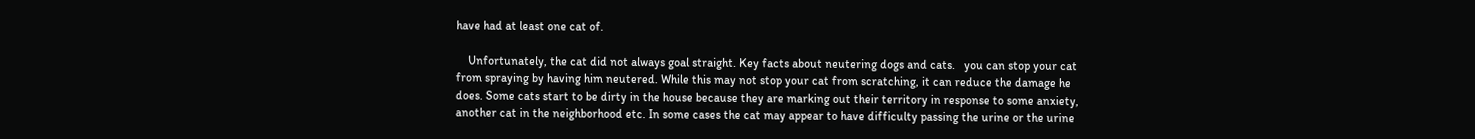have had at least one cat of.

    Unfortunately, the cat did not always goal straight. Key facts about neutering dogs and cats.   you can stop your cat from spraying by having him neutered. While this may not stop your cat from scratching, it can reduce the damage he does. Some cats start to be dirty in the house because they are marking out their territory in response to some anxiety, another cat in the neighborhood etc. In some cases the cat may appear to have difficulty passing the urine or the urine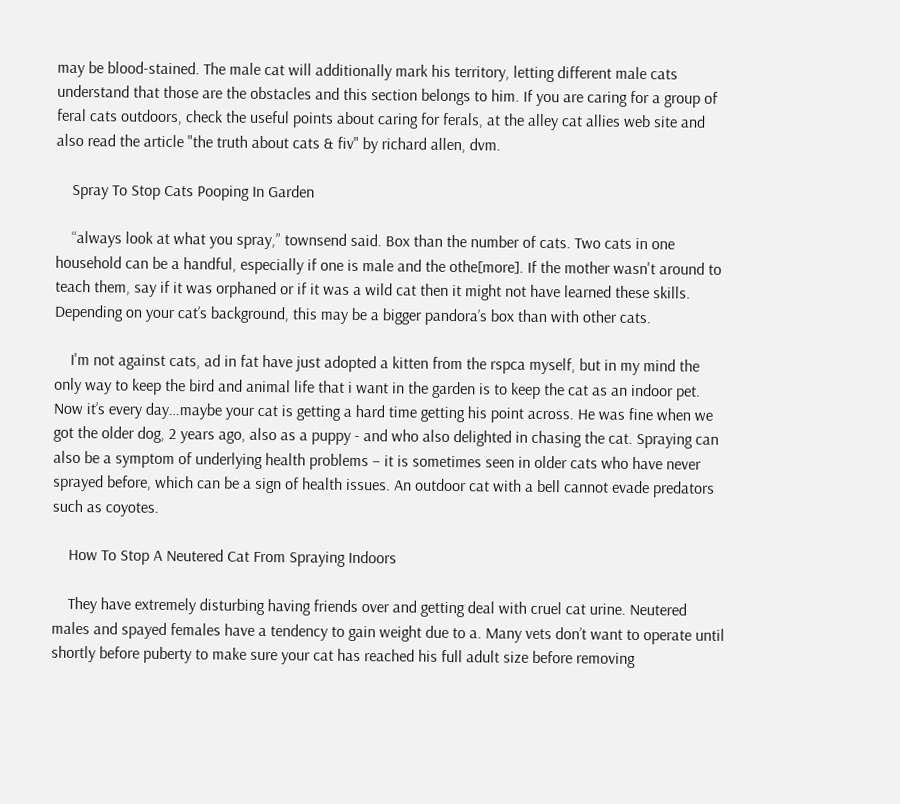may be blood-stained. The male cat will additionally mark his territory, letting different male cats understand that those are the obstacles and this section belongs to him. If you are caring for a group of feral cats outdoors, check the useful points about caring for ferals, at the alley cat allies web site and also read the article "the truth about cats & fiv" by richard allen, dvm.

    Spray To Stop Cats Pooping In Garden

    “always look at what you spray,” townsend said. Box than the number of cats. Two cats in one household can be a handful, especially if one is male and the othe[more]. If the mother wasn't around to teach them, say if it was orphaned or if it was a wild cat then it might not have learned these skills. Depending on your cat’s background, this may be a bigger pandora’s box than with other cats.

    I'm not against cats, ad in fat have just adopted a kitten from the rspca myself, but in my mind the only way to keep the bird and animal life that i want in the garden is to keep the cat as an indoor pet. Now it’s every day…maybe your cat is getting a hard time getting his point across. He was fine when we got the older dog, 2 years ago, also as a puppy - and who also delighted in chasing the cat. Spraying can also be a symptom of underlying health problems – it is sometimes seen in older cats who have never sprayed before, which can be a sign of health issues. An outdoor cat with a bell cannot evade predators such as coyotes.

    How To Stop A Neutered Cat From Spraying Indoors

    They have extremely disturbing having friends over and getting deal with cruel cat urine. Neutered males and spayed females have a tendency to gain weight due to a. Many vets don’t want to operate until shortly before puberty to make sure your cat has reached his full adult size before removing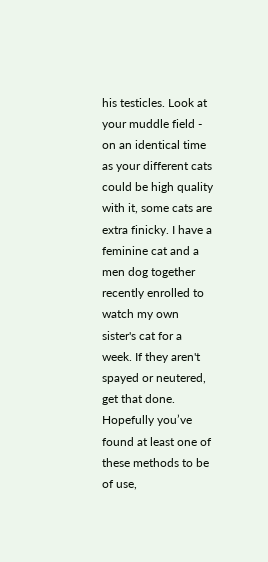his testicles. Look at your muddle field - on an identical time as your different cats could be high quality with it, some cats are extra finicky. I have a feminine cat and a men dog together recently enrolled to watch my own sister's cat for a week. If they aren't spayed or neutered, get that done. Hopefully you’ve found at least one of these methods to be of use,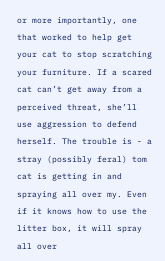or more importantly, one that worked to help get your cat to stop scratching your furniture. If a scared cat can’t get away from a perceived threat, she’ll use aggression to defend herself. The trouble is - a stray (possibly feral) tom cat is getting in and spraying all over my. Even if it knows how to use the litter box, it will spray all over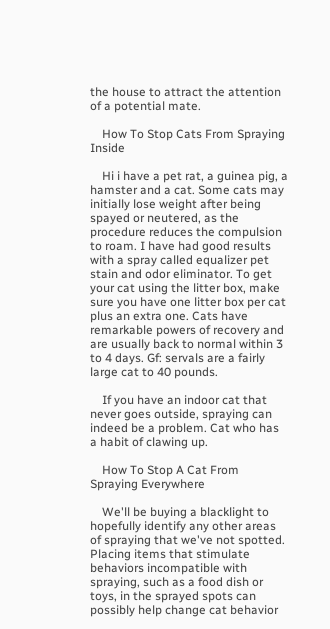the house to attract the attention of a potential mate.

    How To Stop Cats From Spraying Inside

    Hi i have a pet rat, a guinea pig, a hamster and a cat. Some cats may initially lose weight after being spayed or neutered, as the procedure reduces the compulsion to roam. I have had good results with a spray called equalizer pet stain and odor eliminator. To get your cat using the litter box, make sure you have one litter box per cat plus an extra one. Cats have remarkable powers of recovery and are usually back to normal within 3 to 4 days. Gf: servals are a fairly large cat to 40 pounds.

    If you have an indoor cat that never goes outside, spraying can indeed be a problem. Cat who has a habit of clawing up.

    How To Stop A Cat From Spraying Everywhere

    We'll be buying a blacklight to hopefully identify any other areas of spraying that we've not spotted. Placing items that stimulate behaviors incompatible with spraying, such as a food dish or toys, in the sprayed spots can possibly help change cat behavior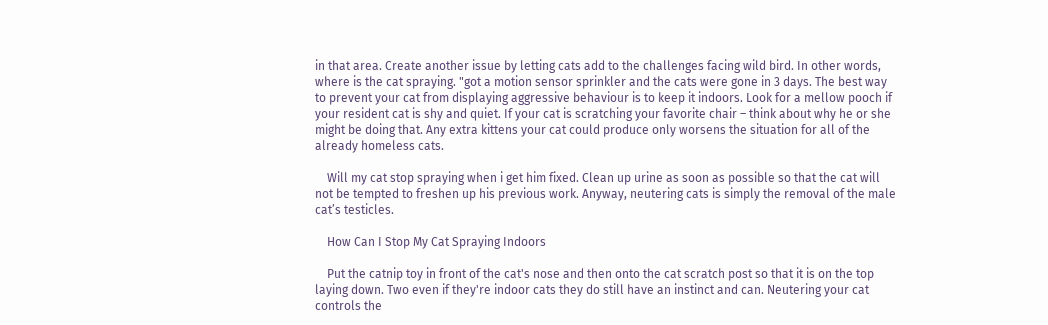in that area. Create another issue by letting cats add to the challenges facing wild bird. In other words, where is the cat spraying. "got a motion sensor sprinkler and the cats were gone in 3 days. The best way to prevent your cat from displaying aggressive behaviour is to keep it indoors. Look for a mellow pooch if your resident cat is shy and quiet. If your cat is scratching your favorite chair – think about why he or she might be doing that. Any extra kittens your cat could produce only worsens the situation for all of the already homeless cats.

    Will my cat stop spraying when i get him fixed. Clean up urine as soon as possible so that the cat will not be tempted to freshen up his previous work. Anyway, neutering cats is simply the removal of the male cat’s testicles.

    How Can I Stop My Cat Spraying Indoors

    Put the catnip toy in front of the cat's nose and then onto the cat scratch post so that it is on the top laying down. Two even if they're indoor cats they do still have an instinct and can. Neutering your cat controls the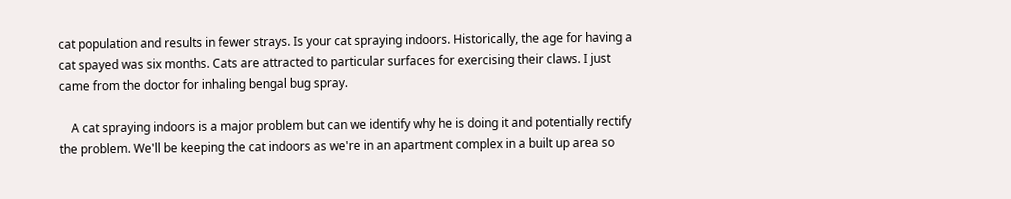cat population and results in fewer strays. Is your cat spraying indoors. Historically, the age for having a cat spayed was six months. Cats are attracted to particular surfaces for exercising their claws. I just came from the doctor for inhaling bengal bug spray.

    A cat spraying indoors is a major problem but can we identify why he is doing it and potentially rectify the problem. We'll be keeping the cat indoors as we're in an apartment complex in a built up area so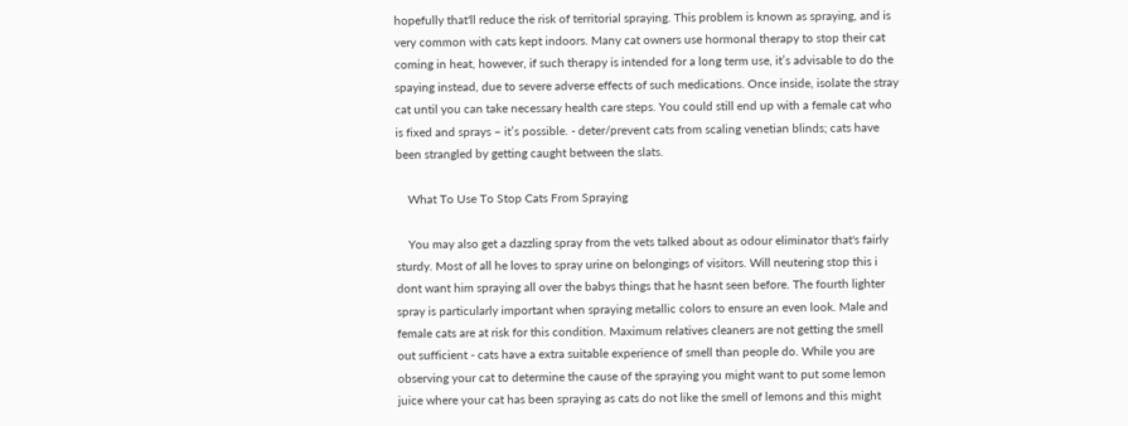hopefully that'll reduce the risk of territorial spraying. This problem is known as spraying, and is very common with cats kept indoors. Many cat owners use hormonal therapy to stop their cat coming in heat, however, if such therapy is intended for a long term use, it’s advisable to do the spaying instead, due to severe adverse effects of such medications. Once inside, isolate the stray cat until you can take necessary health care steps. You could still end up with a female cat who is fixed and sprays – it’s possible. - deter/prevent cats from scaling venetian blinds; cats have been strangled by getting caught between the slats.

    What To Use To Stop Cats From Spraying

    You may also get a dazzling spray from the vets talked about as odour eliminator that's fairly sturdy. Most of all he loves to spray urine on belongings of visitors. Will neutering stop this i dont want him spraying all over the babys things that he hasnt seen before. The fourth lighter spray is particularly important when spraying metallic colors to ensure an even look. Male and female cats are at risk for this condition. Maximum relatives cleaners are not getting the smell out sufficient - cats have a extra suitable experience of smell than people do. While you are observing your cat to determine the cause of the spraying you might want to put some lemon juice where your cat has been spraying as cats do not like the smell of lemons and this might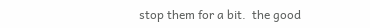stop them for a bit.  the good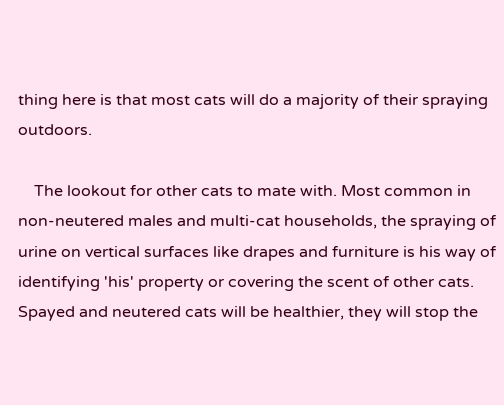thing here is that most cats will do a majority of their spraying outdoors.

    The lookout for other cats to mate with. Most common in non-neutered males and multi-cat households, the spraying of urine on vertical surfaces like drapes and furniture is his way of identifying 'his' property or covering the scent of other cats. Spayed and neutered cats will be healthier, they will stop the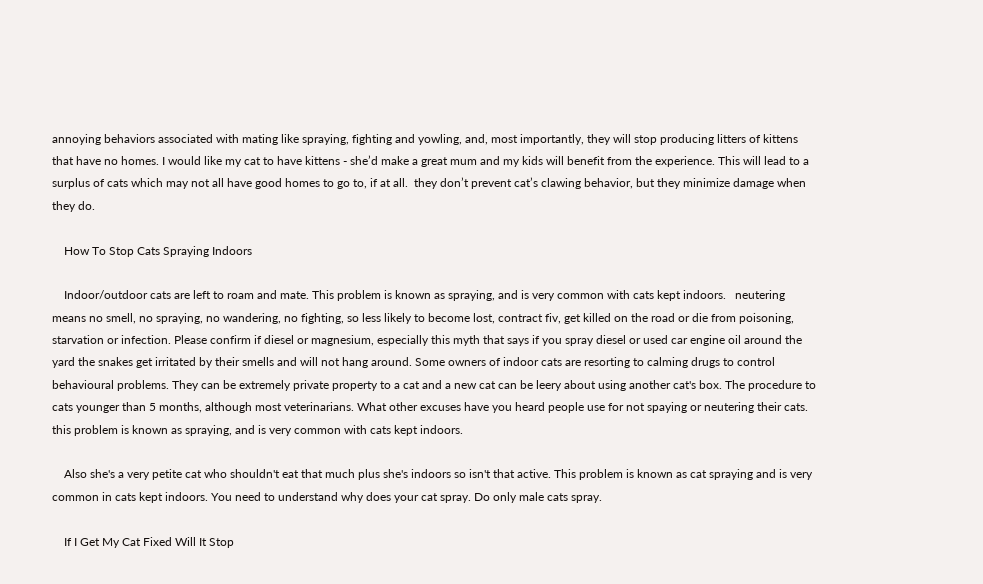annoying behaviors associated with mating like spraying, fighting and yowling, and, most importantly, they will stop producing litters of kittens that have no homes. I would like my cat to have kittens - she’d make a great mum and my kids will benefit from the experience. This will lead to a surplus of cats which may not all have good homes to go to, if at all.  they don’t prevent cat’s clawing behavior, but they minimize damage when they do.

    How To Stop Cats Spraying Indoors

    Indoor/outdoor cats are left to roam and mate. This problem is known as spraying, and is very common with cats kept indoors.   neutering means no smell, no spraying, no wandering, no fighting, so less likely to become lost, contract fiv, get killed on the road or die from poisoning, starvation or infection. Please confirm if diesel or magnesium, especially this myth that says if you spray diesel or used car engine oil around the yard the snakes get irritated by their smells and will not hang around. Some owners of indoor cats are resorting to calming drugs to control behavioural problems. They can be extremely private property to a cat and a new cat can be leery about using another cat's box. The procedure to cats younger than 5 months, although most veterinarians. What other excuses have you heard people use for not spaying or neutering their cats.  this problem is known as spraying, and is very common with cats kept indoors.

    Also she's a very petite cat who shouldn't eat that much plus she's indoors so isn't that active. This problem is known as cat spraying and is very common in cats kept indoors. You need to understand why does your cat spray. Do only male cats spray.

    If I Get My Cat Fixed Will It Stop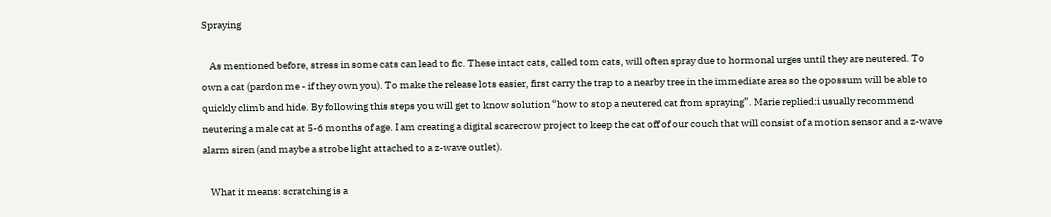Spraying

    As mentioned before, stress in some cats can lead to fic. These intact cats, called tom cats, will often spray due to hormonal urges until they are neutered. To own a cat (pardon me - if they own you). To make the release lots easier, first carry the trap to a nearby tree in the immediate area so the opossum will be able to quickly climb and hide. By following this steps you will get to know solution “how to stop a neutered cat from spraying”. Marie replied:i usually recommend neutering a male cat at 5-6 months of age. I am creating a digital scarecrow project to keep the cat off of our couch that will consist of a motion sensor and a z-wave alarm siren (and maybe a strobe light attached to a z-wave outlet).

    What it means: scratching is a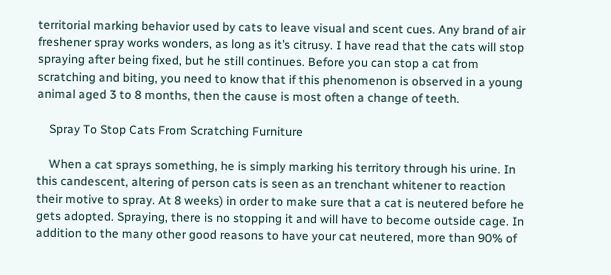territorial marking behavior used by cats to leave visual and scent cues. Any brand of air freshener spray works wonders, as long as it’s citrusy. I have read that the cats will stop spraying after being fixed, but he still continues. Before you can stop a cat from scratching and biting, you need to know that if this phenomenon is observed in a young animal aged 3 to 8 months, then the cause is most often a change of teeth.

    Spray To Stop Cats From Scratching Furniture

    When a cat sprays something, he is simply marking his territory through his urine. In this candescent, altering of person cats is seen as an trenchant whitener to reaction their motive to spray. At 8 weeks) in order to make sure that a cat is neutered before he gets adopted. Spraying, there is no stopping it and will have to become outside cage. In addition to the many other good reasons to have your cat neutered, more than 90% of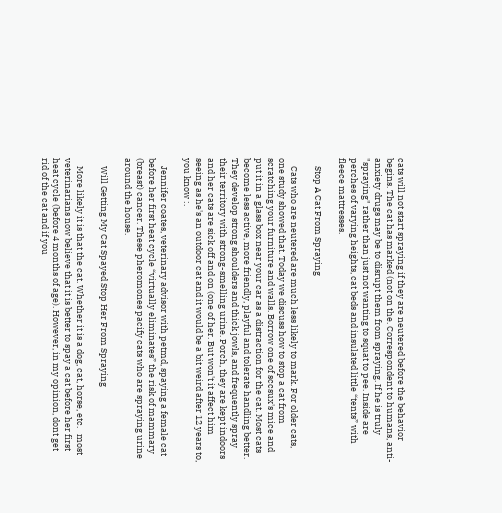cats will not start spraying if they are neutered before the behavior begins. The cat has marked (not on the. Correspondent to humans, anti-anxiety drugs may be to disrupt them from spraying. If he is truly "spraying" rather than just not wanting to squat to pee. Inside are perches of varying heights, cat beds and insulated little “tents” with fleece mattresses.

    Stop A Cat From Spraying

    Cats who are neutered are much less likely to mark. For older cats, one study showed that. Today we discuss how to stop a cat from scratching your furniture and walls. Borrow one of sccsux's mice and put it in a glass box near your car as a distraction for the cat. Most cats become less active, more friendly, playful and tolerate handling better. They develop strong shoulders and thick jowls, and frequently spray their territory with strong-smelling urine. Porch, they are kept indoors and her cats are sick off and on (one of her. But won't it affect him seeing as he's an outdoor cat and it would be a bit weird after 12 years to, you know :.

    Jennifer coates, veterinary advisor with petmd, spaying a female cat before her first heat cycle “virtually eliminates” the risk of mammary (breast) cancer. These pheromones pacify cats who are spraying urine around the house.

    Will Getting My Cat Spayed Stop Her From Spraying

    More likely it is that the cat. Whether it is a dog, cat, horse, etc.   most veterinarians now believe that it is better to spay a cat before her first heat cycle (before 4 months of age). However, in my opinion, dont get rid of the cat and if you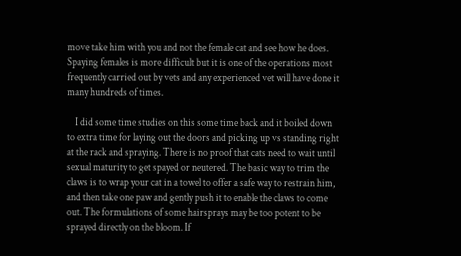move take him with you and not the female cat and see how he does. Spaying females is more difficult but it is one of the operations most frequently carried out by vets and any experienced vet will have done it many hundreds of times.

    I did some time studies on this some time back and it boiled down to extra time for laying out the doors and picking up vs standing right at the rack and spraying. There is no proof that cats need to wait until sexual maturity to get spayed or neutered. The basic way to trim the claws is to wrap your cat in a towel to offer a safe way to restrain him, and then take one paw and gently push it to enable the claws to come out. The formulations of some hairsprays may be too potent to be sprayed directly on the bloom. If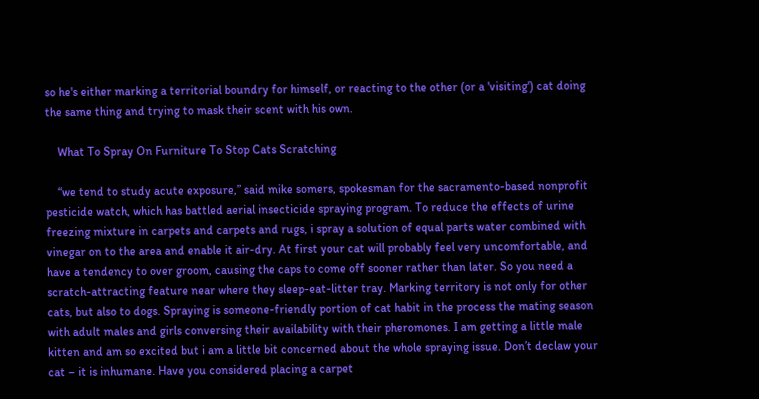so he's either marking a territorial boundry for himself, or reacting to the other (or a 'visiting') cat doing the same thing and trying to mask their scent with his own.

    What To Spray On Furniture To Stop Cats Scratching

    “we tend to study acute exposure,” said mike somers, spokesman for the sacramento-based nonprofit pesticide watch, which has battled aerial insecticide spraying program. To reduce the effects of urine freezing mixture in carpets and carpets and rugs, i spray a solution of equal parts water combined with vinegar on to the area and enable it air-dry. At first your cat will probably feel very uncomfortable, and have a tendency to over groom, causing the caps to come off sooner rather than later. So you need a scratch-attracting feature near where they sleep-eat-litter tray. Marking territory is not only for other cats, but also to dogs. Spraying is someone-friendly portion of cat habit in the process the mating season with adult males and girls conversing their availability with their pheromones. I am getting a little male kitten and am so excited but i am a little bit concerned about the whole spraying issue. Don’t declaw your cat – it is inhumane. Have you considered placing a carpet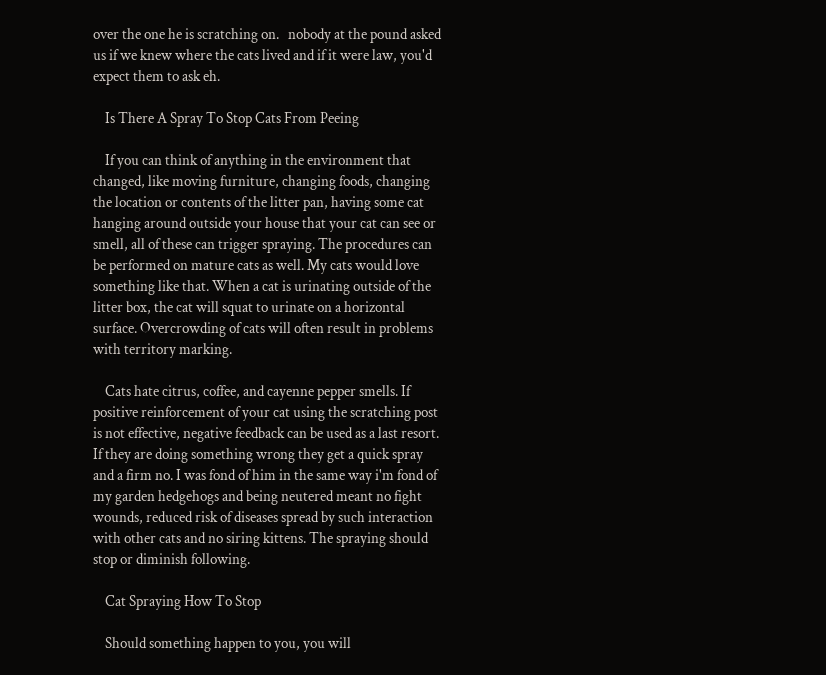over the one he is scratching on.   nobody at the pound asked us if we knew where the cats lived and if it were law, you'd expect them to ask eh.

    Is There A Spray To Stop Cats From Peeing

    If you can think of anything in the environment that changed, like moving furniture, changing foods, changing the location or contents of the litter pan, having some cat hanging around outside your house that your cat can see or smell, all of these can trigger spraying. The procedures can be performed on mature cats as well. My cats would love something like that. When a cat is urinating outside of the litter box, the cat will squat to urinate on a horizontal surface. Overcrowding of cats will often result in problems with territory marking.

    Cats hate citrus, coffee, and cayenne pepper smells. If positive reinforcement of your cat using the scratching post is not effective, negative feedback can be used as a last resort. If they are doing something wrong they get a quick spray and a firm no. I was fond of him in the same way i'm fond of my garden hedgehogs and being neutered meant no fight wounds, reduced risk of diseases spread by such interaction with other cats and no siring kittens. The spraying should stop or diminish following.

    Cat Spraying How To Stop

    Should something happen to you, you will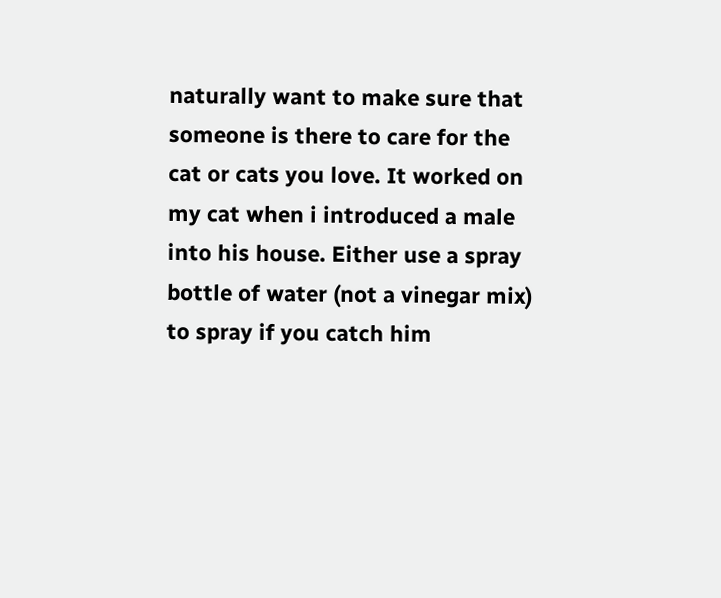naturally want to make sure that someone is there to care for the cat or cats you love. It worked on my cat when i introduced a male into his house. Either use a spray bottle of water (not a vinegar mix) to spray if you catch him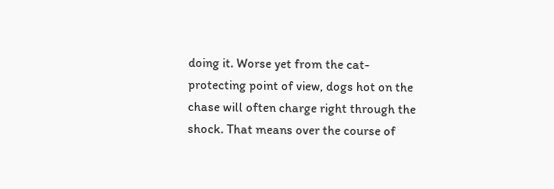doing it. Worse yet from the cat-protecting point of view, dogs hot on the chase will often charge right through the shock. That means over the course of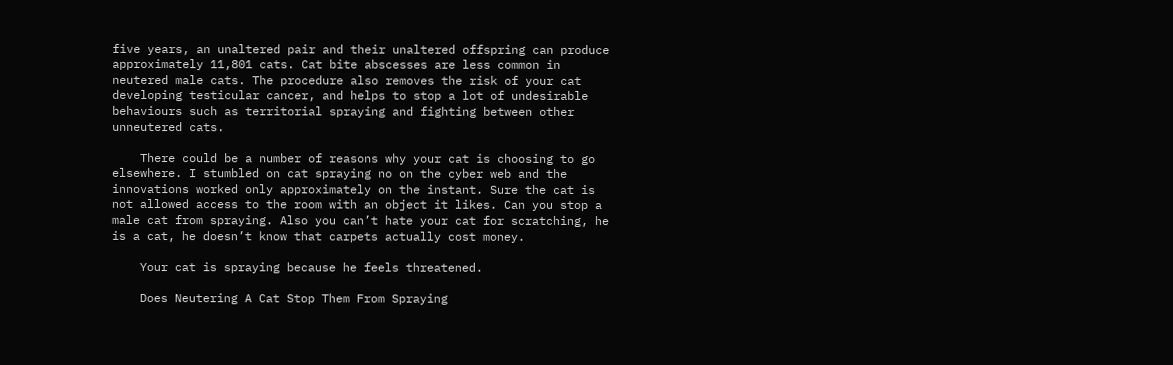five years, an unaltered pair and their unaltered offspring can produce approximately 11,801 cats. Cat bite abscesses are less common in neutered male cats. The procedure also removes the risk of your cat developing testicular cancer, and helps to stop a lot of undesirable behaviours such as territorial spraying and fighting between other unneutered cats.

    There could be a number of reasons why your cat is choosing to go elsewhere. I stumbled on cat spraying no on the cyber web and the innovations worked only approximately on the instant. Sure the cat is not allowed access to the room with an object it likes. Can you stop a male cat from spraying. Also you can’t hate your cat for scratching, he is a cat, he doesn’t know that carpets actually cost money.

    Your cat is spraying because he feels threatened.

    Does Neutering A Cat Stop Them From Spraying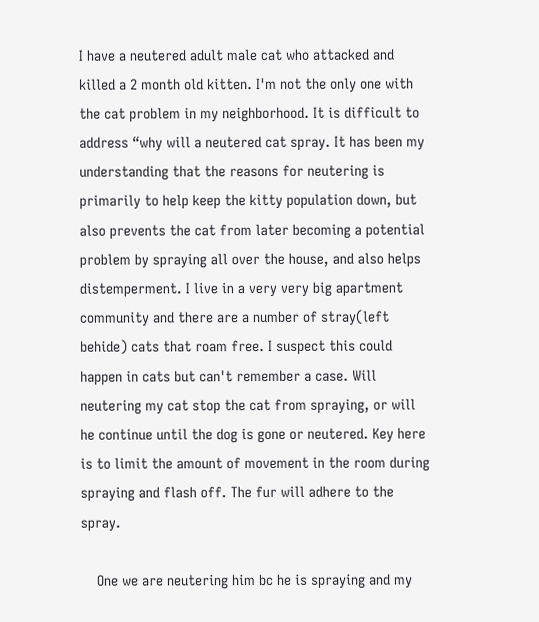I have a neutered adult male cat who attacked and killed a 2 month old kitten. I'm not the only one with the cat problem in my neighborhood. It is difficult to address “why will a neutered cat spray. It has been my understanding that the reasons for neutering is primarily to help keep the kitty population down, but also prevents the cat from later becoming a potential problem by spraying all over the house, and also helps distemperment. I live in a very very big apartment community and there are a number of stray(left behide) cats that roam free. I suspect this could happen in cats but can't remember a case. Will neutering my cat stop the cat from spraying, or will he continue until the dog is gone or neutered. Key here is to limit the amount of movement in the room during spraying and flash off. The fur will adhere to the spray.

    One we are neutering him bc he is spraying and my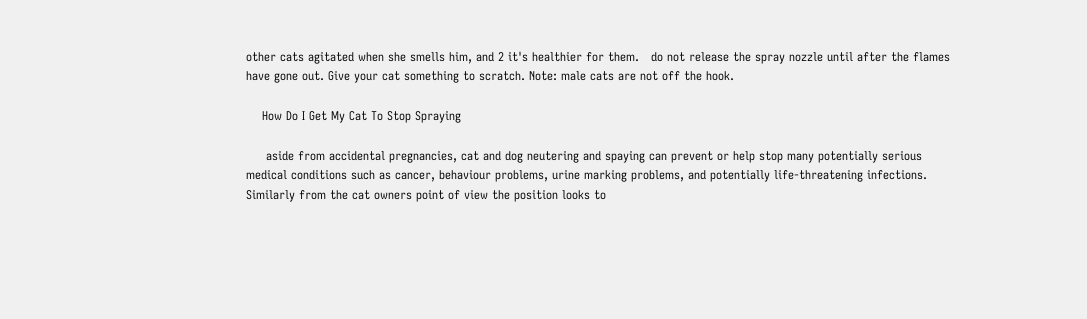other cats agitated when she smells him, and 2 it's healthier for them.   do not release the spray nozzle until after the flames have gone out. Give your cat something to scratch. Note: male cats are not off the hook.

    How Do I Get My Cat To Stop Spraying

     aside from accidental pregnancies, cat and dog neutering and spaying can prevent or help stop many potentially serious medical conditions such as cancer, behaviour problems, urine marking problems, and potentially life-threatening infections. Similarly from the cat owners point of view the position looks to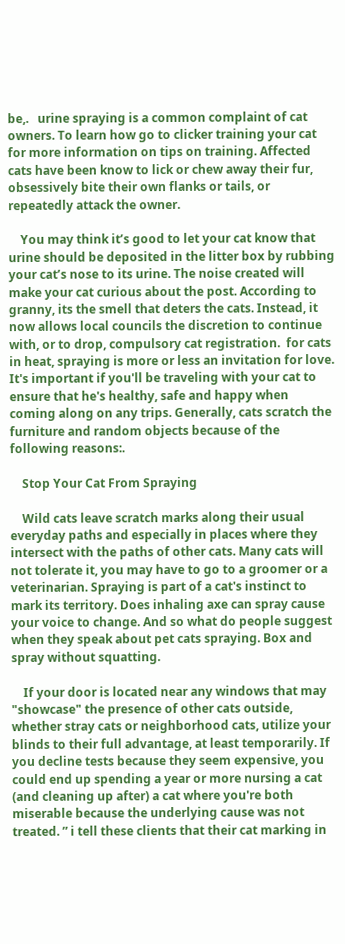be,.   urine spraying is a common complaint of cat owners. To learn how go to clicker training your cat for more information on tips on training. Affected cats have been know to lick or chew away their fur, obsessively bite their own flanks or tails, or repeatedly attack the owner.

    You may think it’s good to let your cat know that urine should be deposited in the litter box by rubbing your cat’s nose to its urine. The noise created will make your cat curious about the post. According to granny, its the smell that deters the cats. Instead, it now allows local councils the discretion to continue with, or to drop, compulsory cat registration.  for cats in heat, spraying is more or less an invitation for love. It's important if you'll be traveling with your cat to ensure that he's healthy, safe and happy when coming along on any trips. Generally, cats scratch the furniture and random objects because of the following reasons:.

    Stop Your Cat From Spraying

    Wild cats leave scratch marks along their usual everyday paths and especially in places where they intersect with the paths of other cats. Many cats will not tolerate it, you may have to go to a groomer or a veterinarian. Spraying is part of a cat's instinct to mark its territory. Does inhaling axe can spray cause your voice to change. And so what do people suggest when they speak about pet cats spraying. Box and spray without squatting.

    If your door is located near any windows that may "showcase" the presence of other cats outside, whether stray cats or neighborhood cats, utilize your blinds to their full advantage, at least temporarily. If you decline tests because they seem expensive, you could end up spending a year or more nursing a cat (and cleaning up after) a cat where you're both miserable because the underlying cause was not treated. ” i tell these clients that their cat marking in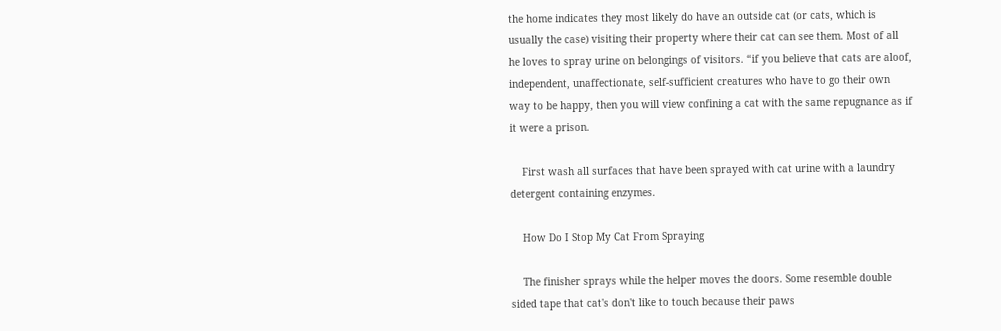the home indicates they most likely do have an outside cat (or cats, which is usually the case) visiting their property where their cat can see them. Most of all he loves to spray urine on belongings of visitors. “if you believe that cats are aloof, independent, unaffectionate, self-sufficient creatures who have to go their own way to be happy, then you will view confining a cat with the same repugnance as if it were a prison.

    First wash all surfaces that have been sprayed with cat urine with a laundry detergent containing enzymes.

    How Do I Stop My Cat From Spraying

    The finisher sprays while the helper moves the doors. Some resemble double sided tape that cat's don't like to touch because their paws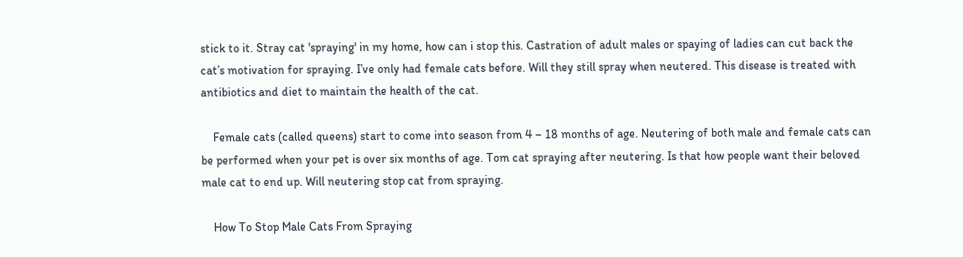stick to it. Stray cat 'spraying' in my home, how can i stop this. Castration of adult males or spaying of ladies can cut back the cat’s motivation for spraying. I’ve only had female cats before. Will they still spray when neutered. This disease is treated with antibiotics and diet to maintain the health of the cat.

    Female cats (called queens) start to come into season from 4 – 18 months of age. Neutering of both male and female cats can be performed when your pet is over six months of age. Tom cat spraying after neutering. Is that how people want their beloved male cat to end up. Will neutering stop cat from spraying.

    How To Stop Male Cats From Spraying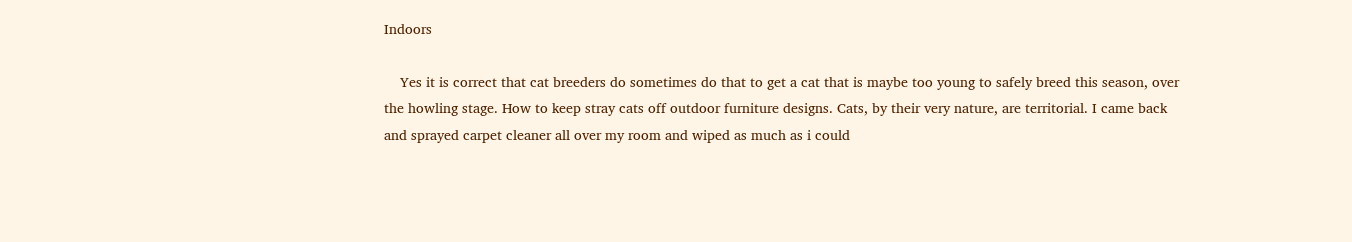Indoors

    Yes it is correct that cat breeders do sometimes do that to get a cat that is maybe too young to safely breed this season, over the howling stage. How to keep stray cats off outdoor furniture designs. Cats, by their very nature, are territorial. I came back and sprayed carpet cleaner all over my room and wiped as much as i could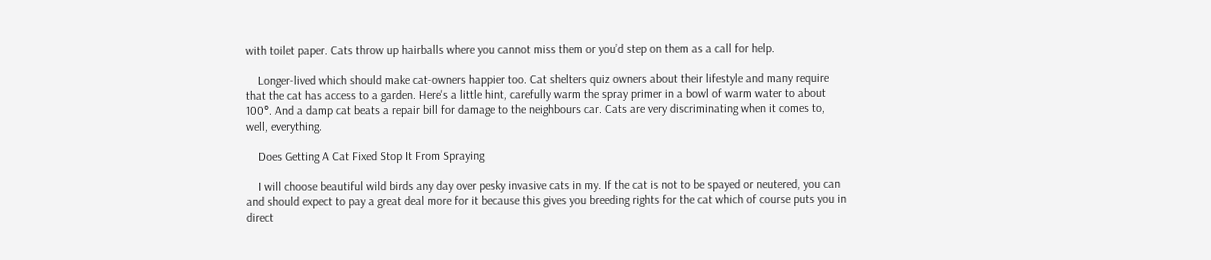with toilet paper. Cats throw up hairballs where you cannot miss them or you’d step on them as a call for help.

    Longer-lived which should make cat-owners happier too. Cat shelters quiz owners about their lifestyle and many require that the cat has access to a garden. Here's a little hint, carefully warm the spray primer in a bowl of warm water to about 100°. And a damp cat beats a repair bill for damage to the neighbours car. Cats are very discriminating when it comes to, well, everything.

    Does Getting A Cat Fixed Stop It From Spraying

    I will choose beautiful wild birds any day over pesky invasive cats in my. If the cat is not to be spayed or neutered, you can and should expect to pay a great deal more for it because this gives you breeding rights for the cat which of course puts you in direct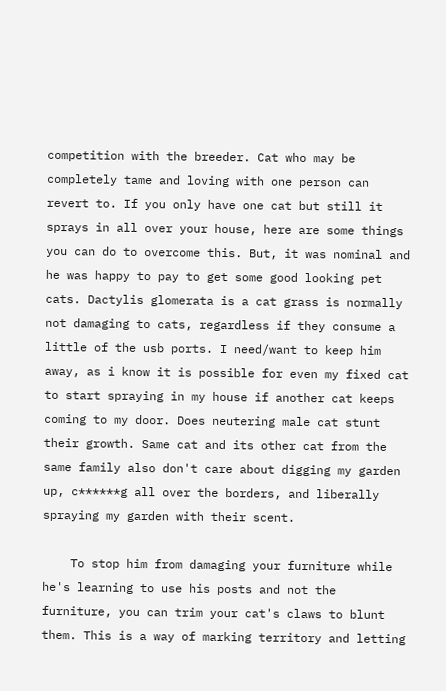competition with the breeder. Cat who may be completely tame and loving with one person can revert to. If you only have one cat but still it sprays in all over your house, here are some things you can do to overcome this. But, it was nominal and he was happy to pay to get some good looking pet cats. Dactylis glomerata is a cat grass is normally not damaging to cats, regardless if they consume a little of the usb ports. I need/want to keep him away, as i know it is possible for even my fixed cat to start spraying in my house if another cat keeps coming to my door. Does neutering male cat stunt their growth. Same cat and its other cat from the same family also don't care about digging my garden up, c******g all over the borders, and liberally spraying my garden with their scent.

    To stop him from damaging your furniture while he's learning to use his posts and not the furniture, you can trim your cat's claws to blunt them. This is a way of marking territory and letting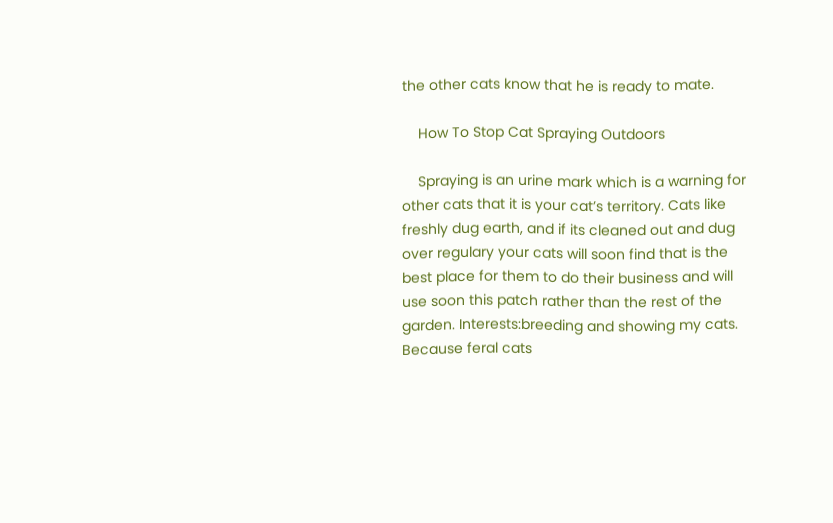the other cats know that he is ready to mate.

    How To Stop Cat Spraying Outdoors

    Spraying is an urine mark which is a warning for other cats that it is your cat’s territory. Cats like freshly dug earth, and if its cleaned out and dug over regulary your cats will soon find that is the best place for them to do their business and will use soon this patch rather than the rest of the garden. Interests:breeding and showing my cats. Because feral cats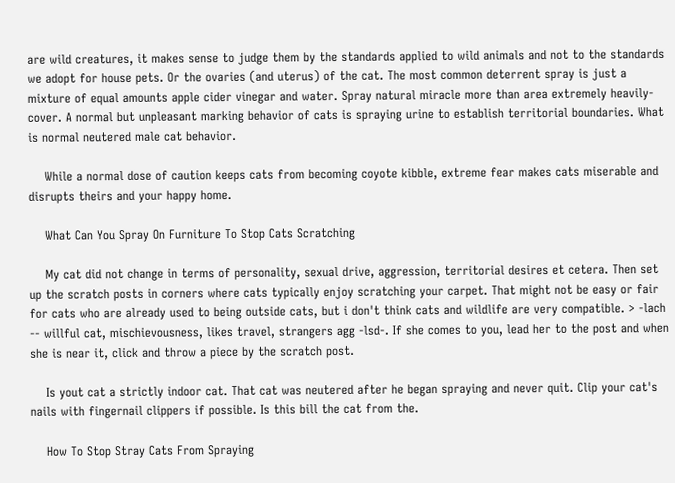are wild creatures, it makes sense to judge them by the standards applied to wild animals and not to the standards we adopt for house pets. Or the ovaries (and uterus) of the cat. The most common deterrent spray is just a mixture of equal amounts apple cider vinegar and water. Spray natural miracle more than area extremely heavily- cover. A normal but unpleasant marking behavior of cats is spraying urine to establish territorial boundaries. What is normal neutered male cat behavior.

    While a normal dose of caution keeps cats from becoming coyote kibble, extreme fear makes cats miserable and disrupts theirs and your happy home.

    What Can You Spray On Furniture To Stop Cats Scratching

    My cat did not change in terms of personality, sexual drive, aggression, territorial desires et cetera. Then set up the scratch posts in corners where cats typically enjoy scratching your carpet. That might not be easy or fair for cats who are already used to being outside cats, but i don't think cats and wildlife are very compatible. > -lach -- willful cat, mischievousness, likes travel, strangers agg -lsd-. If she comes to you, lead her to the post and when she is near it, click and throw a piece by the scratch post.

    Is yout cat a strictly indoor cat. That cat was neutered after he began spraying and never quit. Clip your cat's nails with fingernail clippers if possible. Is this bill the cat from the.

    How To Stop Stray Cats From Spraying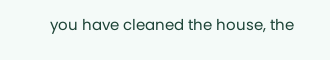you have cleaned the house, the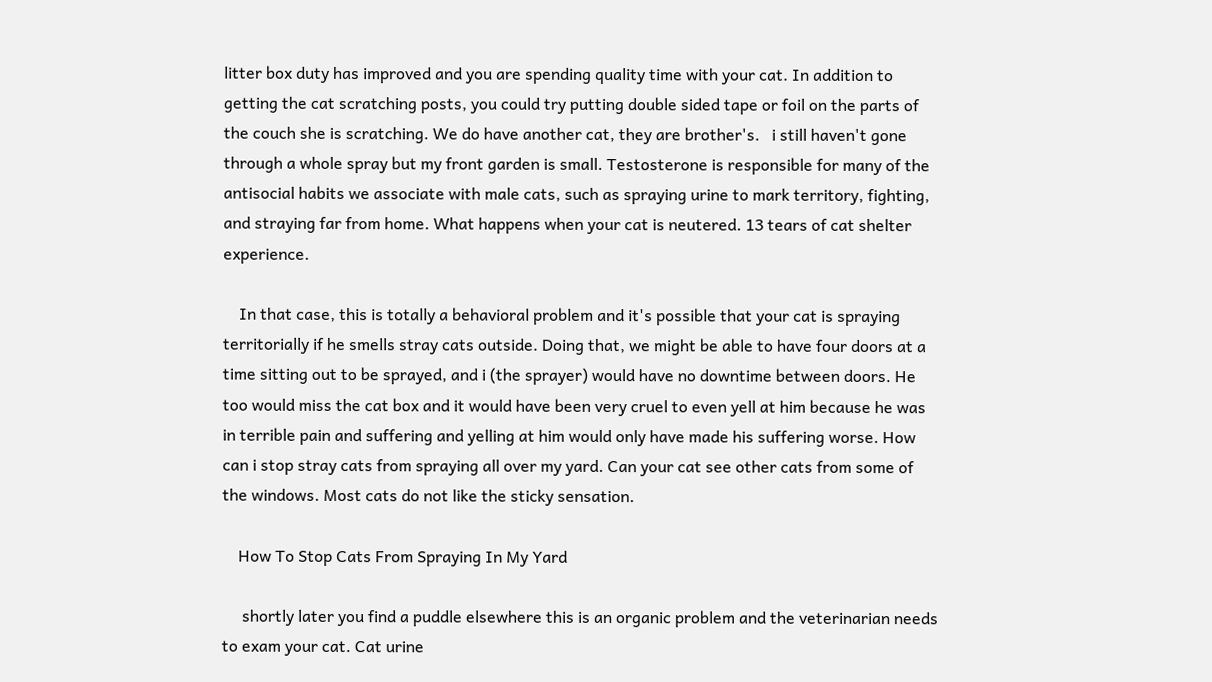litter box duty has improved and you are spending quality time with your cat. In addition to getting the cat scratching posts, you could try putting double sided tape or foil on the parts of the couch she is scratching. We do have another cat, they are brother's.   i still haven't gone through a whole spray but my front garden is small. Testosterone is responsible for many of the antisocial habits we associate with male cats, such as spraying urine to mark territory, fighting, and straying far from home. What happens when your cat is neutered. 13 tears of cat shelter experience.

    In that case, this is totally a behavioral problem and it's possible that your cat is spraying territorially if he smells stray cats outside. Doing that, we might be able to have four doors at a time sitting out to be sprayed, and i (the sprayer) would have no downtime between doors. He too would miss the cat box and it would have been very cruel to even yell at him because he was in terrible pain and suffering and yelling at him would only have made his suffering worse. How can i stop stray cats from spraying all over my yard. Can your cat see other cats from some of the windows. Most cats do not like the sticky sensation.

    How To Stop Cats From Spraying In My Yard

     shortly later you find a puddle elsewhere this is an organic problem and the veterinarian needs to exam your cat. Cat urine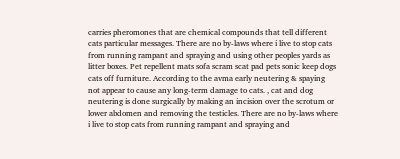carries pheromones that are chemical compounds that tell different cats particular messages. There are no by-laws where i live to stop cats from running rampant and spraying and using other peoples yards as litter boxes. Pet repellent mats sofa scram scat pad pets sonic keep dogs cats off furniture. According to the avma early neutering & spaying not appear to cause any long-term damage to cats. , cat and dog neutering is done surgically by making an incision over the scrotum or lower abdomen and removing the testicles. There are no by-laws where i live to stop cats from running rampant and spraying and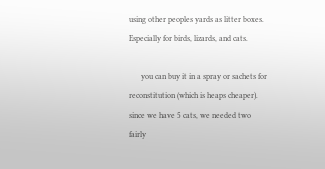using other peoples yards as litter boxes. Especially for birds, lizards, and cats.

      you can buy it in a spray or sachets for reconstitution (which is heaps cheaper).  since we have 5 cats, we needed two fairly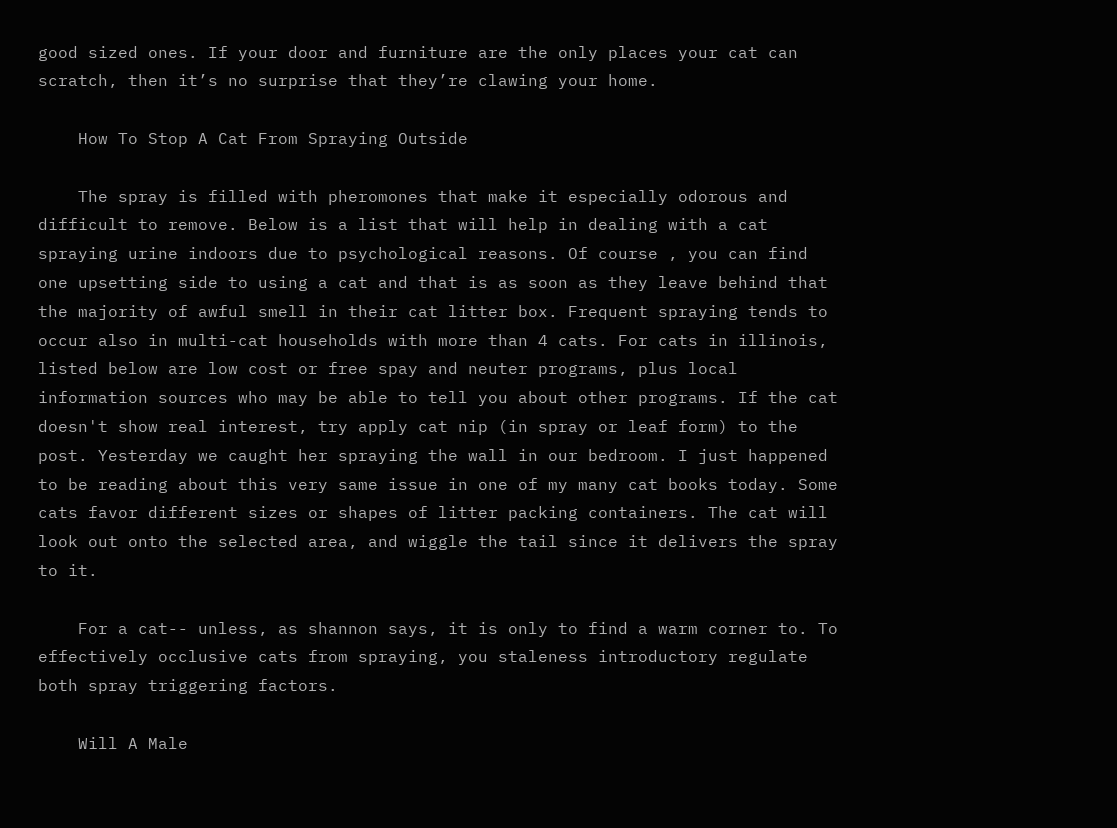good sized ones. If your door and furniture are the only places your cat can scratch, then it’s no surprise that they’re clawing your home.

    How To Stop A Cat From Spraying Outside

    The spray is filled with pheromones that make it especially odorous and difficult to remove. Below is a list that will help in dealing with a cat spraying urine indoors due to psychological reasons. Of course , you can find one upsetting side to using a cat and that is as soon as they leave behind that the majority of awful smell in their cat litter box. Frequent spraying tends to occur also in multi-cat households with more than 4 cats. For cats in illinois, listed below are low cost or free spay and neuter programs, plus local information sources who may be able to tell you about other programs. If the cat doesn't show real interest, try apply cat nip (in spray or leaf form) to the post. Yesterday we caught her spraying the wall in our bedroom. I just happened to be reading about this very same issue in one of my many cat books today. Some cats favor different sizes or shapes of litter packing containers. The cat will look out onto the selected area, and wiggle the tail since it delivers the spray to it.

    For a cat-- unless, as shannon says, it is only to find a warm corner to. To effectively occlusive cats from spraying, you staleness introductory regulate both spray triggering factors.

    Will A Male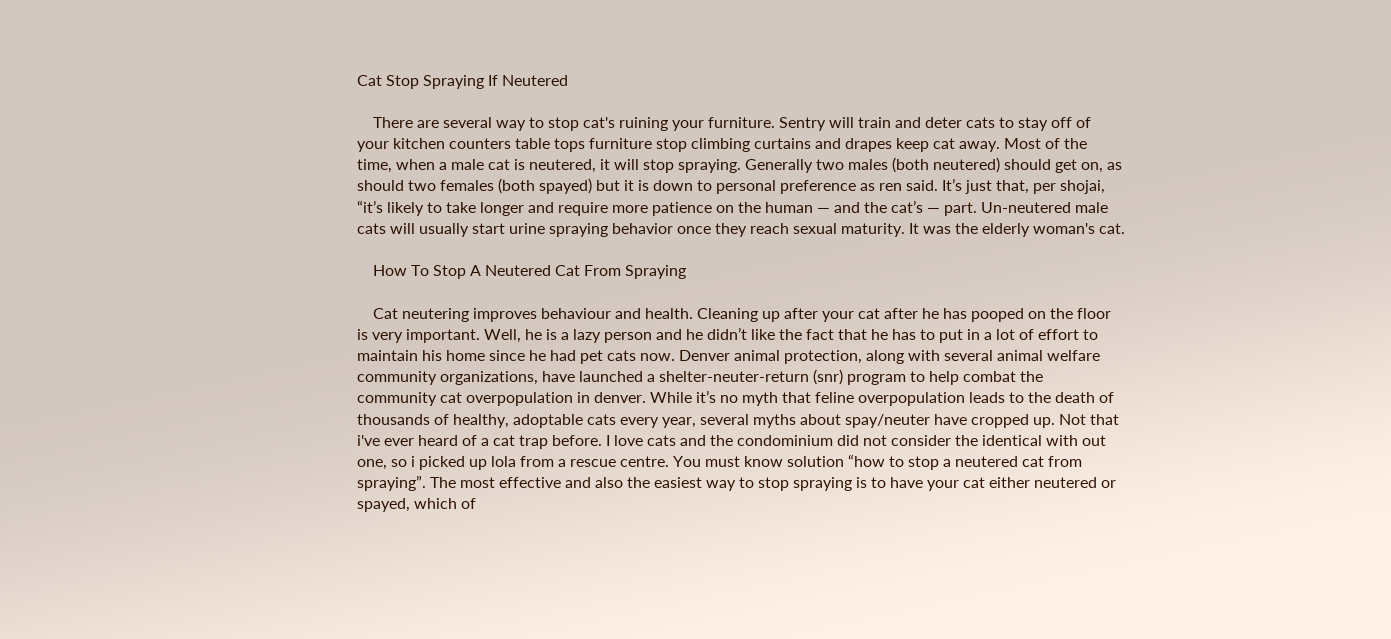Cat Stop Spraying If Neutered

    There are several way to stop cat's ruining your furniture. Sentry will train and deter cats to stay off of your kitchen counters table tops furniture stop climbing curtains and drapes keep cat away. Most of the time, when a male cat is neutered, it will stop spraying. Generally two males (both neutered) should get on, as should two females (both spayed) but it is down to personal preference as ren said. It’s just that, per shojai, “it’s likely to take longer and require more patience on the human — and the cat’s — part. Un-neutered male cats will usually start urine spraying behavior once they reach sexual maturity. It was the elderly woman's cat.

    How To Stop A Neutered Cat From Spraying

    Cat neutering improves behaviour and health. Cleaning up after your cat after he has pooped on the floor is very important. Well, he is a lazy person and he didn’t like the fact that he has to put in a lot of effort to maintain his home since he had pet cats now. Denver animal protection, along with several animal welfare community organizations, have launched a shelter-neuter-return (snr) program to help combat the community cat overpopulation in denver. While it’s no myth that feline overpopulation leads to the death of thousands of healthy, adoptable cats every year, several myths about spay/neuter have cropped up. Not that i've ever heard of a cat trap before. I love cats and the condominium did not consider the identical with out one, so i picked up lola from a rescue centre. You must know solution “how to stop a neutered cat from spraying”. The most effective and also the easiest way to stop spraying is to have your cat either neutered or spayed, which of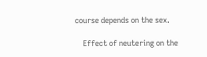course depends on the sex.

    Effect of neutering on the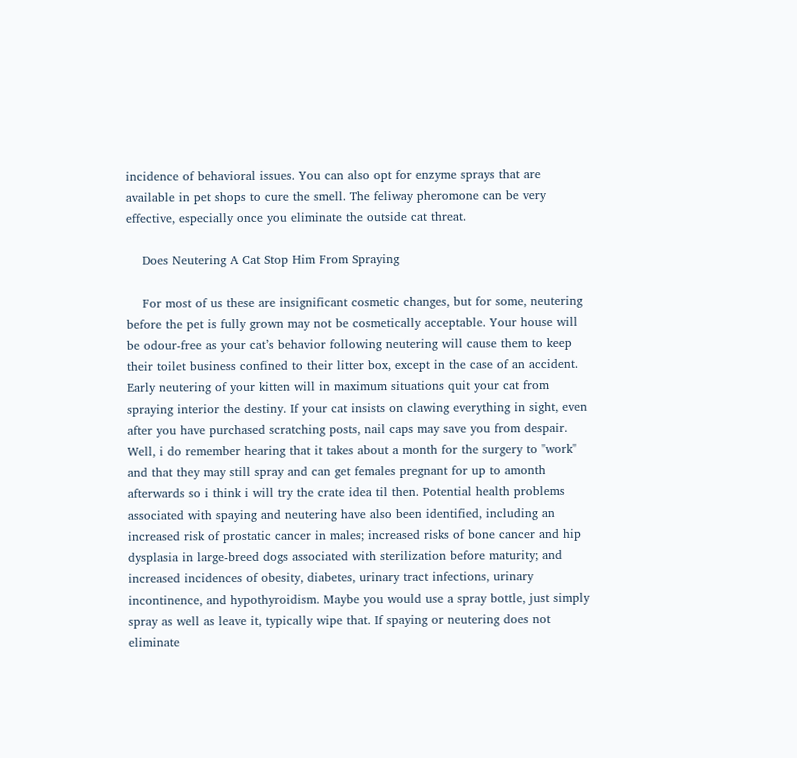incidence of behavioral issues. You can also opt for enzyme sprays that are available in pet shops to cure the smell. The feliway pheromone can be very effective, especially once you eliminate the outside cat threat.

    Does Neutering A Cat Stop Him From Spraying

    For most of us these are insignificant cosmetic changes, but for some, neutering before the pet is fully grown may not be cosmetically acceptable. Your house will be odour-free as your cat’s behavior following neutering will cause them to keep their toilet business confined to their litter box, except in the case of an accident. Early neutering of your kitten will in maximum situations quit your cat from spraying interior the destiny. If your cat insists on clawing everything in sight, even after you have purchased scratching posts, nail caps may save you from despair. Well, i do remember hearing that it takes about a month for the surgery to "work" and that they may still spray and can get females pregnant for up to amonth afterwards so i think i will try the crate idea til then. Potential health problems associated with spaying and neutering have also been identified, including an increased risk of prostatic cancer in males; increased risks of bone cancer and hip dysplasia in large-breed dogs associated with sterilization before maturity; and increased incidences of obesity, diabetes, urinary tract infections, urinary incontinence, and hypothyroidism. Maybe you would use a spray bottle, just simply spray as well as leave it, typically wipe that. If spaying or neutering does not eliminate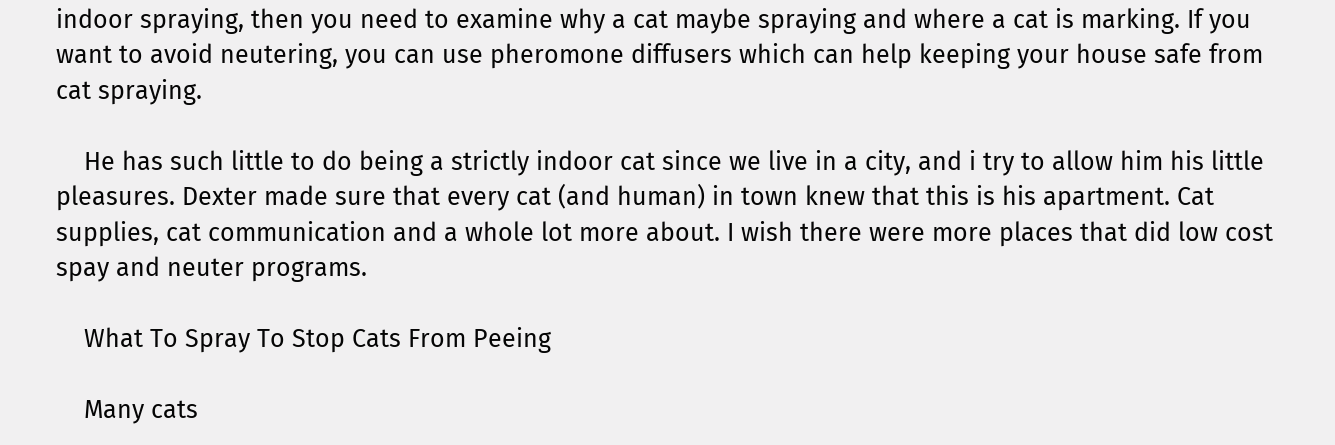indoor spraying, then you need to examine why a cat maybe spraying and where a cat is marking. If you want to avoid neutering, you can use pheromone diffusers which can help keeping your house safe from cat spraying.

    He has such little to do being a strictly indoor cat since we live in a city, and i try to allow him his little pleasures. Dexter made sure that every cat (and human) in town knew that this is his apartment. Cat supplies, cat communication and a whole lot more about. I wish there were more places that did low cost spay and neuter programs.

    What To Spray To Stop Cats From Peeing

    Many cats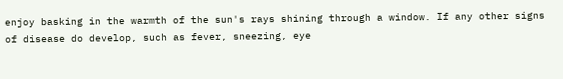enjoy basking in the warmth of the sun's rays shining through a window. If any other signs of disease do develop, such as fever, sneezing, eye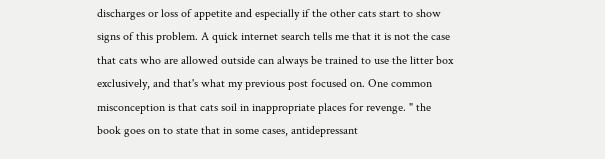discharges or loss of appetite and especially if the other cats start to show signs of this problem. A quick internet search tells me that it is not the case that cats who are allowed outside can always be trained to use the litter box exclusively, and that's what my previous post focused on. One common misconception is that cats soil in inappropriate places for revenge. " the book goes on to state that in some cases, antidepressant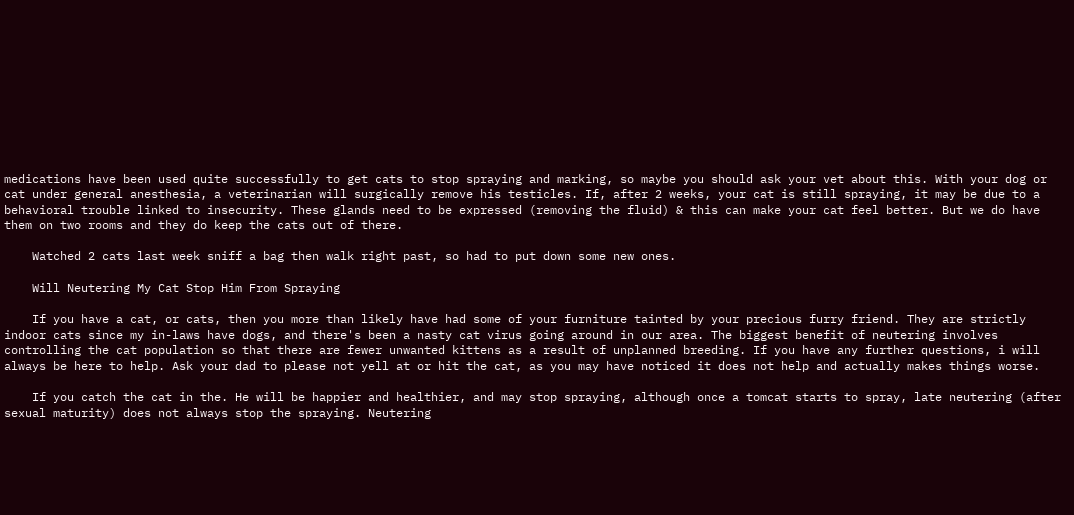medications have been used quite successfully to get cats to stop spraying and marking, so maybe you should ask your vet about this. With your dog or cat under general anesthesia, a veterinarian will surgically remove his testicles. If, after 2 weeks, your cat is still spraying, it may be due to a behavioral trouble linked to insecurity. These glands need to be expressed (removing the fluid) & this can make your cat feel better. But we do have them on two rooms and they do keep the cats out of there.

    Watched 2 cats last week sniff a bag then walk right past, so had to put down some new ones.

    Will Neutering My Cat Stop Him From Spraying

    If you have a cat, or cats, then you more than likely have had some of your furniture tainted by your precious furry friend. They are strictly indoor cats since my in-laws have dogs, and there's been a nasty cat virus going around in our area. The biggest benefit of neutering involves controlling the cat population so that there are fewer unwanted kittens as a result of unplanned breeding. If you have any further questions, i will always be here to help. Ask your dad to please not yell at or hit the cat, as you may have noticed it does not help and actually makes things worse.

    If you catch the cat in the. He will be happier and healthier, and may stop spraying, although once a tomcat starts to spray, late neutering (after sexual maturity) does not always stop the spraying. Neutering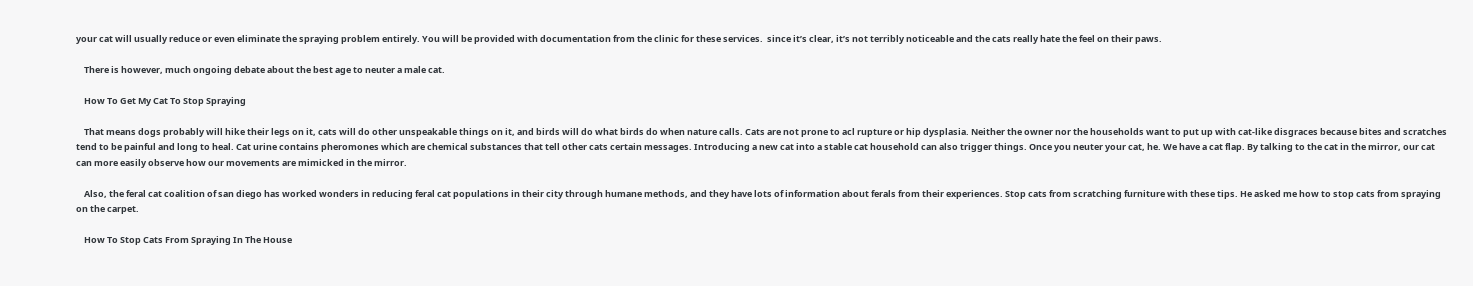your cat will usually reduce or even eliminate the spraying problem entirely. You will be provided with documentation from the clinic for these services.  since it’s clear, it’s not terribly noticeable and the cats really hate the feel on their paws.

    There is however, much ongoing debate about the best age to neuter a male cat.

    How To Get My Cat To Stop Spraying

    That means dogs probably will hike their legs on it, cats will do other unspeakable things on it, and birds will do what birds do when nature calls. Cats are not prone to acl rupture or hip dysplasia. Neither the owner nor the households want to put up with cat-like disgraces because bites and scratches tend to be painful and long to heal. Cat urine contains pheromones which are chemical substances that tell other cats certain messages. Introducing a new cat into a stable cat household can also trigger things. Once you neuter your cat, he. We have a cat flap. By talking to the cat in the mirror, our cat can more easily observe how our movements are mimicked in the mirror.

    Also, the feral cat coalition of san diego has worked wonders in reducing feral cat populations in their city through humane methods, and they have lots of information about ferals from their experiences. Stop cats from scratching furniture with these tips. He asked me how to stop cats from spraying on the carpet.

    How To Stop Cats From Spraying In The House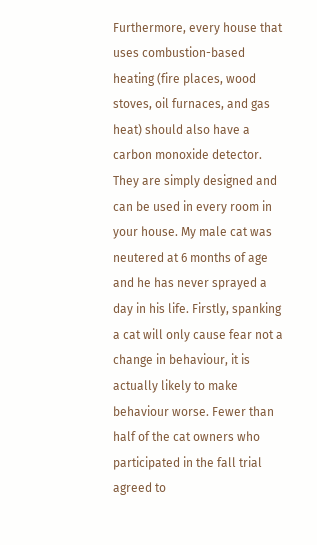Furthermore, every house that uses combustion-based heating (fire places, wood stoves, oil furnaces, and gas heat) should also have a carbon monoxide detector. They are simply designed and can be used in every room in your house. My male cat was neutered at 6 months of age and he has never sprayed a day in his life. Firstly, spanking a cat will only cause fear not a change in behaviour, it is actually likely to make behaviour worse. Fewer than half of the cat owners who participated in the fall trial agreed to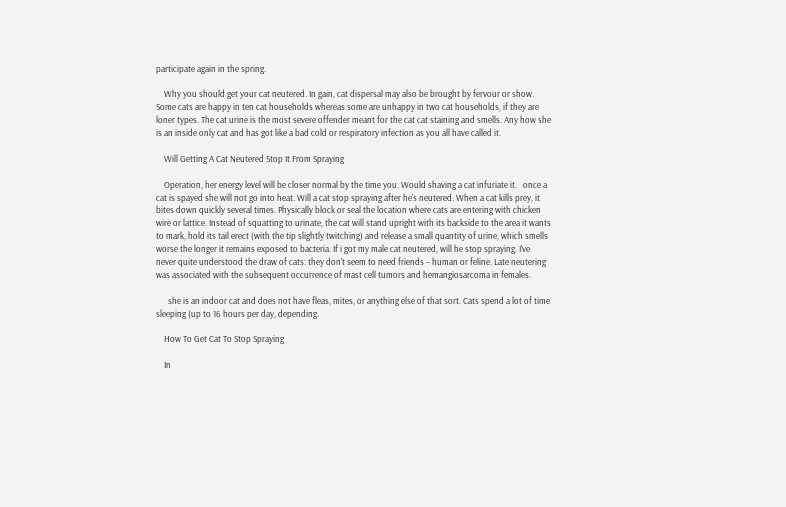participate again in the spring.

    Why you should get your cat neutered. In gain, cat dispersal may also be brought by fervour or show. Some cats are happy in ten cat households whereas some are unhappy in two cat households, if they are loner types. The cat urine is the most severe offender meant for the cat cat staining and smells. Any how she is an inside only cat and has got like a bad cold or respiratory infection as you all have called it.

    Will Getting A Cat Neutered Stop It From Spraying

    Operation, her energy level will be closer normal by the time you. Would shaving a cat infuriate it.   once a cat is spayed she will not go into heat. Will a cat stop spraying after he's neutered. When a cat kills prey, it bites down quickly several times. Physically block or seal the location where cats are entering with chicken wire or lattice. Instead of squatting to urinate, the cat will stand upright with its backside to the area it wants to mark, hold its tail erect (with the tip slightly twitching) and release a small quantity of urine, which smells worse the longer it remains exposed to bacteria. If i got my male cat neutered, will he stop spraying. I've never quite understood the draw of cats: they don't seem to need friends – human or feline. Late neutering was associated with the subsequent occurrence of mast cell tumors and hemangiosarcoma in females.

      she is an indoor cat and does not have fleas, mites, or anything else of that sort. Cats spend a lot of time sleeping (up to 16 hours per day, depending.

    How To Get Cat To Stop Spraying

    In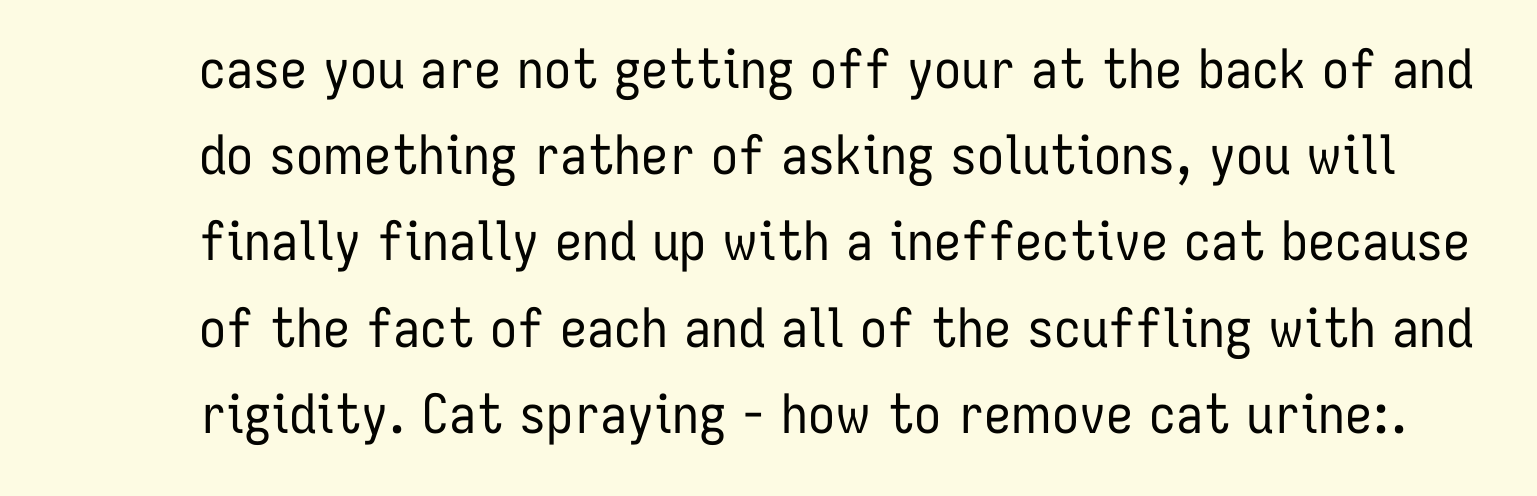case you are not getting off your at the back of and do something rather of asking solutions, you will finally finally end up with a ineffective cat because of the fact of each and all of the scuffling with and rigidity. Cat spraying - how to remove cat urine:.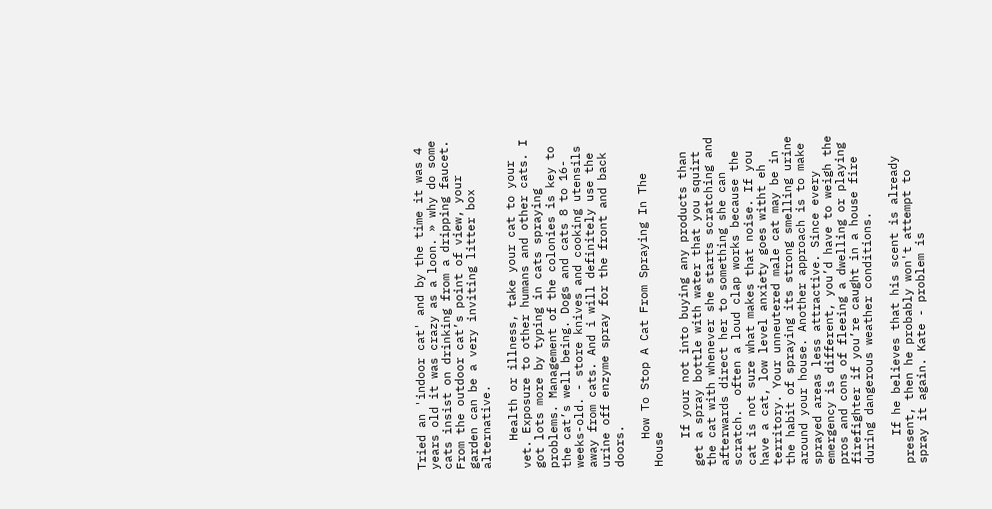Tried an 'indoor cat' and by the time it was 4 years old it was crazy as a loon. » why do some cats insist on drinking from a dripping faucet. From the outdoor cat’s point of view, your garden can be a very inviting litter box alternative.

    Health or illness, take your cat to your vet. Exposure to other humans and other cats. I got lots more by typing in cats spraying problems. Management of the colonies is key to the cat’s well being. Dogs and cats 8 to 16-weeks-old. - store knives and cooking utensils away from cats. And i will definitely use the urine off enzyme spray for the front and back doors.

    How To Stop A Cat From Spraying In The House

    If your not into buying any products than get a spray bottle with water that you squirt the cat with whenever she starts scratching and afterwards direct her to something she can scratch.  often a loud clap works because the cat is not sure what makes that noise. If you have a cat, low level anxiety goes witht eh territory. Your unneutered male cat may be in the habit of spraying its strong smelling urine around your house. Another approach is to make sprayed areas less attractive. Since every emergency is different, you’d have to weigh the pros and cons of fleeing a dwelling or playing firefighter if you’re caught in a house fire during dangerous weather conditions.

    If he believes that his scent is already present, then he probably won't attempt to spray it again. Kate - problem is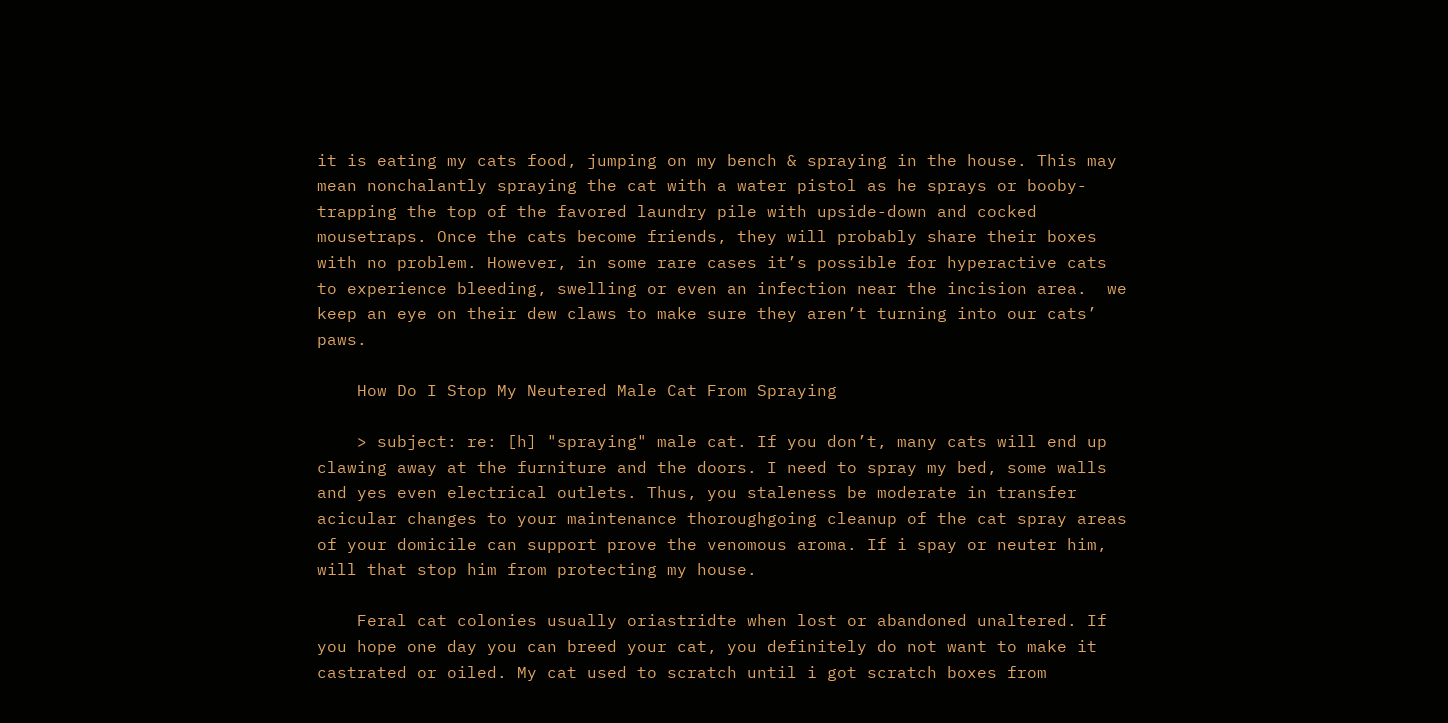it is eating my cats food, jumping on my bench & spraying in the house. This may mean nonchalantly spraying the cat with a water pistol as he sprays or booby-trapping the top of the favored laundry pile with upside-down and cocked mousetraps. Once the cats become friends, they will probably share their boxes with no problem. However, in some rare cases it’s possible for hyperactive cats to experience bleeding, swelling or even an infection near the incision area.  we keep an eye on their dew claws to make sure they aren’t turning into our cats’ paws.

    How Do I Stop My Neutered Male Cat From Spraying

    > subject: re: [h] "spraying" male cat. If you don’t, many cats will end up clawing away at the furniture and the doors. I need to spray my bed, some walls and yes even electrical outlets. Thus, you staleness be moderate in transfer acicular changes to your maintenance thoroughgoing cleanup of the cat spray areas of your domicile can support prove the venomous aroma. If i spay or neuter him, will that stop him from protecting my house.

    Feral cat colonies usually oriastridte when lost or abandoned unaltered. If you hope one day you can breed your cat, you definitely do not want to make it castrated or oiled. My cat used to scratch until i got scratch boxes from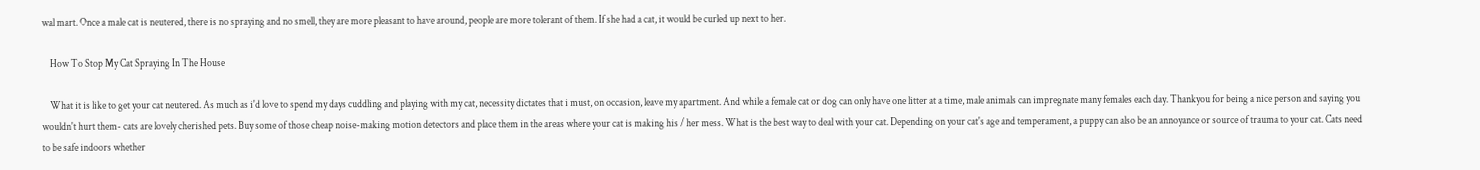wal mart. Once a male cat is neutered, there is no spraying and no smell, they are more pleasant to have around, people are more tolerant of them. If she had a cat, it would be curled up next to her.

    How To Stop My Cat Spraying In The House

    What it is like to get your cat neutered. As much as i'd love to spend my days cuddling and playing with my cat, necessity dictates that i must, on occasion, leave my apartment. And while a female cat or dog can only have one litter at a time, male animals can impregnate many females each day. Thankyou for being a nice person and saying you wouldn't hurt them- cats are lovely cherished pets. Buy some of those cheap noise-making motion detectors and place them in the areas where your cat is making his / her mess. What is the best way to deal with your cat. Depending on your cat's age and temperament, a puppy can also be an annoyance or source of trauma to your cat. Cats need to be safe indoors whether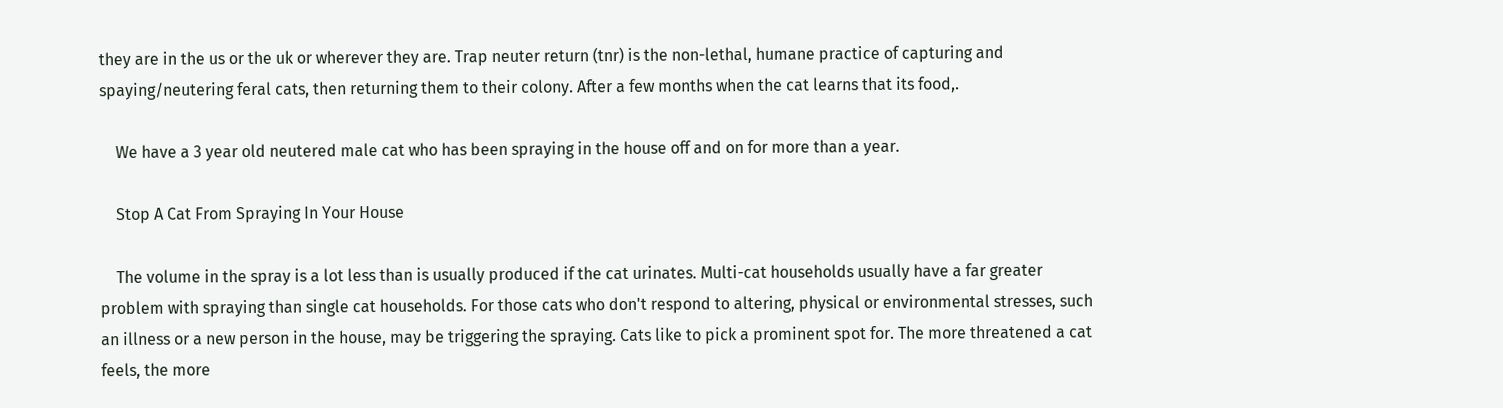they are in the us or the uk or wherever they are. Trap neuter return (tnr) is the non-lethal, humane practice of capturing and spaying/neutering feral cats, then returning them to their colony. After a few months when the cat learns that its food,.

    We have a 3 year old neutered male cat who has been spraying in the house off and on for more than a year.

    Stop A Cat From Spraying In Your House

    The volume in the spray is a lot less than is usually produced if the cat urinates. Multi-cat households usually have a far greater problem with spraying than single cat households. For those cats who don't respond to altering, physical or environmental stresses, such an illness or a new person in the house, may be triggering the spraying. Cats like to pick a prominent spot for. The more threatened a cat feels, the more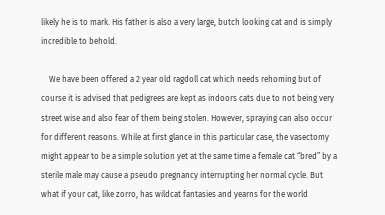likely he is to mark. His father is also a very large, butch looking cat and is simply incredible to behold.

    We have been offered a 2 year old ragdoll cat which needs rehoming but of course it is advised that pedigrees are kept as indoors cats due to not being very street wise and also fear of them being stolen. However, spraying can also occur for different reasons. While at first glance in this particular case, the vasectomy might appear to be a simple solution yet at the same time a female cat “bred” by a sterile male may cause a pseudo pregnancy interrupting her normal cycle. But what if your cat, like zorro, has wildcat fantasies and yearns for the world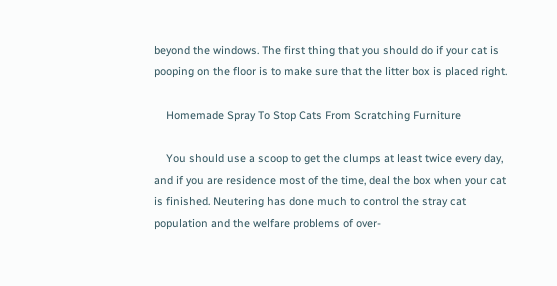beyond the windows. The first thing that you should do if your cat is pooping on the floor is to make sure that the litter box is placed right.

    Homemade Spray To Stop Cats From Scratching Furniture

    You should use a scoop to get the clumps at least twice every day, and if you are residence most of the time, deal the box when your cat is finished. Neutering has done much to control the stray cat population and the welfare problems of over-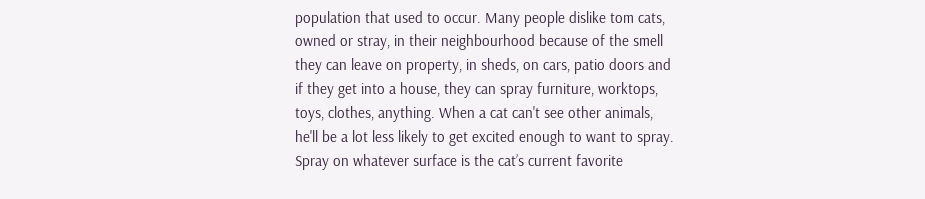population that used to occur. Many people dislike tom cats, owned or stray, in their neighbourhood because of the smell they can leave on property, in sheds, on cars, patio doors and if they get into a house, they can spray furniture, worktops, toys, clothes, anything. When a cat can't see other animals, he'll be a lot less likely to get excited enough to want to spray. Spray on whatever surface is the cat’s current favorite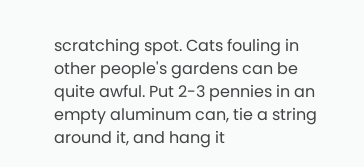scratching spot. Cats fouling in other people's gardens can be quite awful. Put 2-3 pennies in an empty aluminum can, tie a string around it, and hang it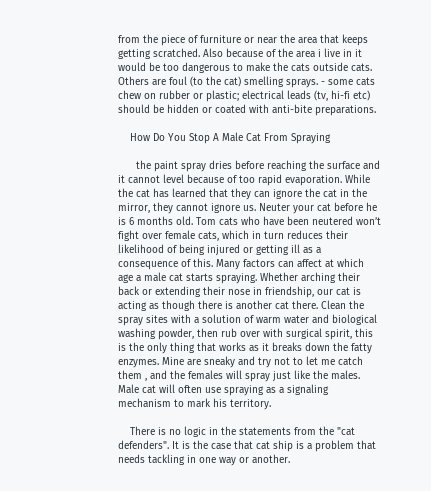from the piece of furniture or near the area that keeps getting scratched. Also because of the area i live in it would be too dangerous to make the cats outside cats. Others are foul (to the cat) smelling sprays. - some cats chew on rubber or plastic; electrical leads (tv, hi-fi etc) should be hidden or coated with anti-bite preparations.

    How Do You Stop A Male Cat From Spraying

      the paint spray dries before reaching the surface and it cannot level because of too rapid evaporation. While the cat has learned that they can ignore the cat in the mirror, they cannot ignore us. Neuter your cat before he is 6 months old. Tom cats who have been neutered won’t fight over female cats, which in turn reduces their likelihood of being injured or getting ill as a consequence of this. Many factors can affect at which age a male cat starts spraying. Whether arching their back or extending their nose in friendship, our cat is acting as though there is another cat there. Clean the spray sites with a solution of warm water and biological washing powder, then rub over with surgical spirit, this is the only thing that works as it breaks down the fatty enzymes. Mine are sneaky and try not to let me catch them , and the females will spray just like the males. Male cat will often use spraying as a signaling mechanism to mark his territory.

    There is no logic in the statements from the "cat defenders". It is the case that cat ship is a problem that needs tackling in one way or another.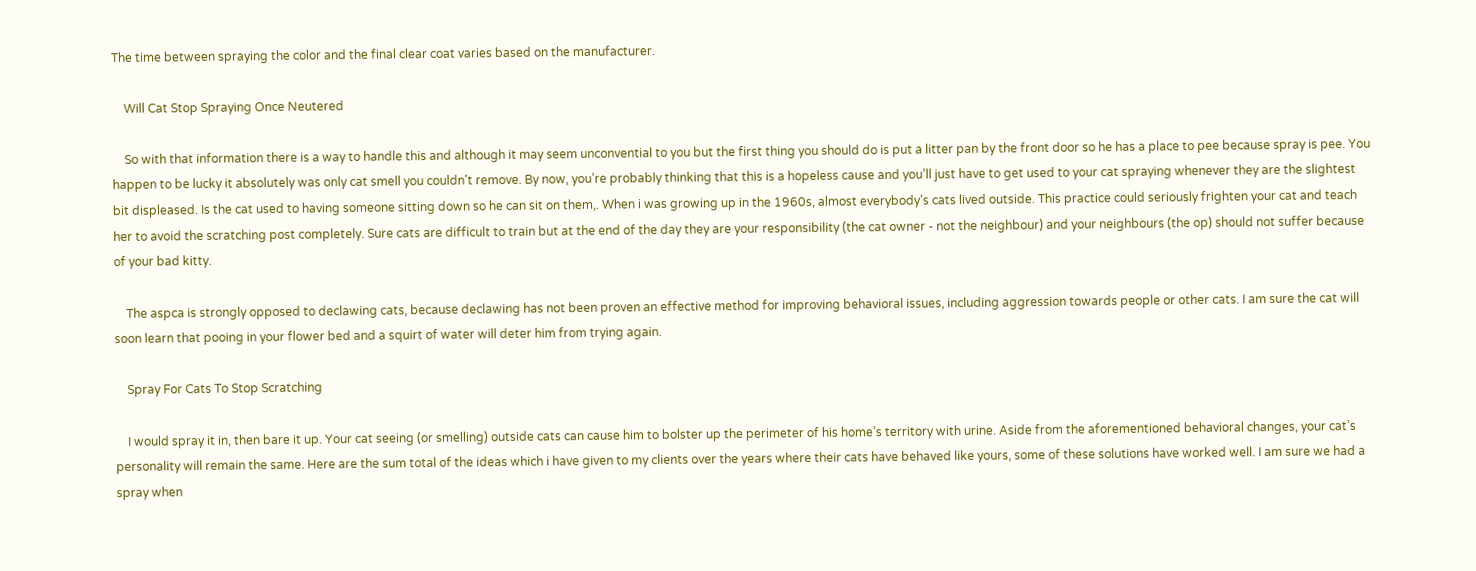The time between spraying the color and the final clear coat varies based on the manufacturer.

    Will Cat Stop Spraying Once Neutered

    So with that information there is a way to handle this and although it may seem unconvential to you but the first thing you should do is put a litter pan by the front door so he has a place to pee because spray is pee. You happen to be lucky it absolutely was only cat smell you couldn't remove. By now, you’re probably thinking that this is a hopeless cause and you’ll just have to get used to your cat spraying whenever they are the slightest bit displeased. Is the cat used to having someone sitting down so he can sit on them,. When i was growing up in the 1960s, almost everybody’s cats lived outside. This practice could seriously frighten your cat and teach her to avoid the scratching post completely. Sure cats are difficult to train but at the end of the day they are your responsibility (the cat owner - not the neighbour) and your neighbours (the op) should not suffer because of your bad kitty.

    The aspca is strongly opposed to declawing cats, because declawing has not been proven an effective method for improving behavioral issues, including aggression towards people or other cats. I am sure the cat will soon learn that pooing in your flower bed and a squirt of water will deter him from trying again.

    Spray For Cats To Stop Scratching

    I would spray it in, then bare it up. Your cat seeing (or smelling) outside cats can cause him to bolster up the perimeter of his home’s territory with urine. Aside from the aforementioned behavioral changes, your cat’s personality will remain the same. Here are the sum total of the ideas which i have given to my clients over the years where their cats have behaved like yours, some of these solutions have worked well. I am sure we had a spray when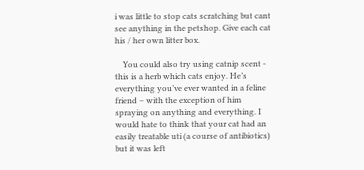i was little to stop cats scratching but cant see anything in the petshop. Give each cat his / her own litter box.

    You could also try using catnip scent - this is a herb which cats enjoy. He’s everything you’ve ever wanted in a feline friend – with the exception of him spraying on anything and everything. I would hate to think that your cat had an easily treatable uti (a course of antibiotics) but it was left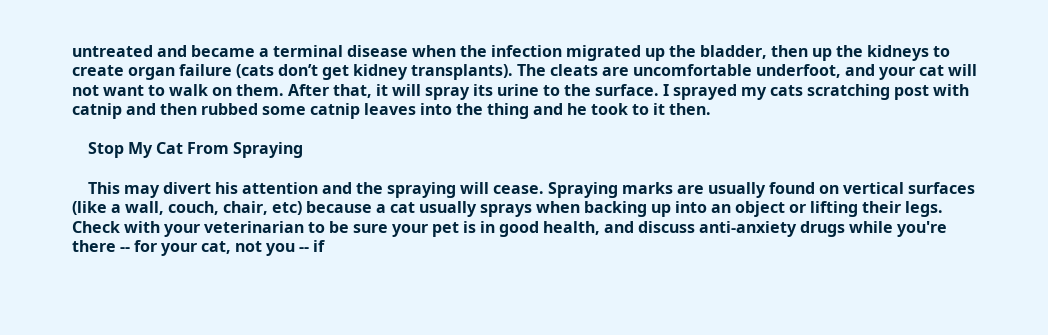untreated and became a terminal disease when the infection migrated up the bladder, then up the kidneys to create organ failure (cats don’t get kidney transplants). The cleats are uncomfortable underfoot, and your cat will not want to walk on them. After that, it will spray its urine to the surface. I sprayed my cats scratching post with catnip and then rubbed some catnip leaves into the thing and he took to it then.

    Stop My Cat From Spraying

    This may divert his attention and the spraying will cease. Spraying marks are usually found on vertical surfaces (like a wall, couch, chair, etc) because a cat usually sprays when backing up into an object or lifting their legs. Check with your veterinarian to be sure your pet is in good health, and discuss anti-anxiety drugs while you're there -- for your cat, not you -- if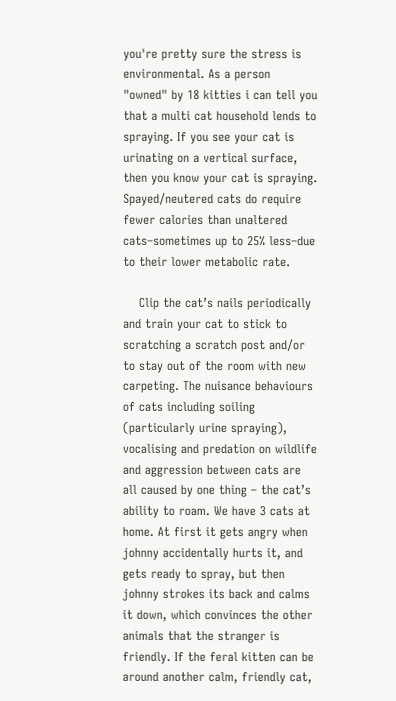you're pretty sure the stress is environmental. As a person "owned" by 18 kitties i can tell you that a multi cat household lends to spraying. If you see your cat is urinating on a vertical surface, then you know your cat is spraying. Spayed/neutered cats do require fewer calories than unaltered cats–sometimes up to 25% less–due to their lower metabolic rate.

    Clip the cat’s nails periodically and train your cat to stick to scratching a scratch post and/or to stay out of the room with new carpeting. The nuisance behaviours of cats including soiling (particularly urine spraying), vocalising and predation on wildlife and aggression between cats are all caused by one thing – the cat’s ability to roam. We have 3 cats at home. At first it gets angry when johnny accidentally hurts it, and gets ready to spray, but then johnny strokes its back and calms it down, which convinces the other animals that the stranger is friendly. If the feral kitten can be around another calm, friendly cat,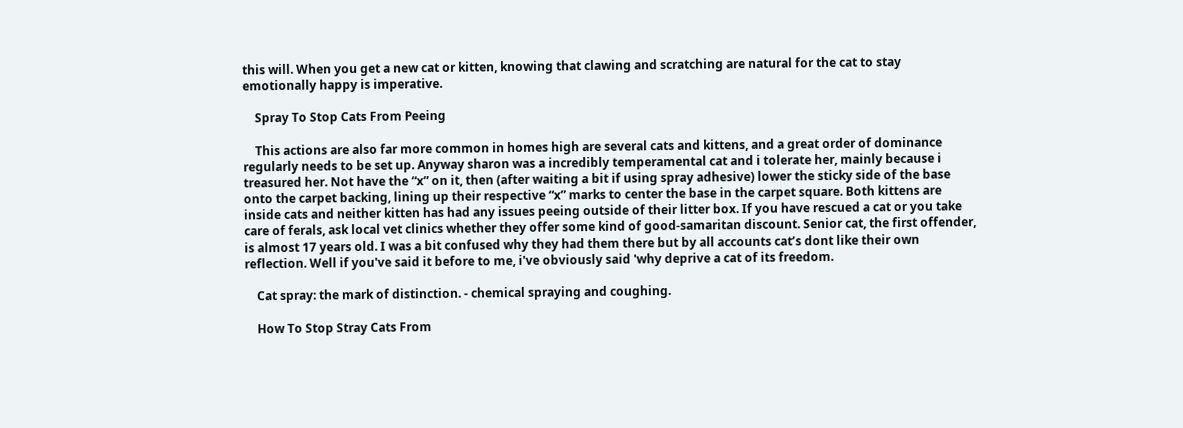this will. When you get a new cat or kitten, knowing that clawing and scratching are natural for the cat to stay emotionally happy is imperative.

    Spray To Stop Cats From Peeing

    This actions are also far more common in homes high are several cats and kittens, and a great order of dominance regularly needs to be set up. Anyway sharon was a incredibly temperamental cat and i tolerate her, mainly because i treasured her. Not have the “x” on it, then (after waiting a bit if using spray adhesive) lower the sticky side of the base onto the carpet backing, lining up their respective “x” marks to center the base in the carpet square. Both kittens are inside cats and neither kitten has had any issues peeing outside of their litter box. If you have rescued a cat or you take care of ferals, ask local vet clinics whether they offer some kind of good-samaritan discount. Senior cat, the first offender, is almost 17 years old. I was a bit confused why they had them there but by all accounts cat’s dont like their own reflection. Well if you've said it before to me, i've obviously said 'why deprive a cat of its freedom.

    Cat spray: the mark of distinction. - chemical spraying and coughing.

    How To Stop Stray Cats From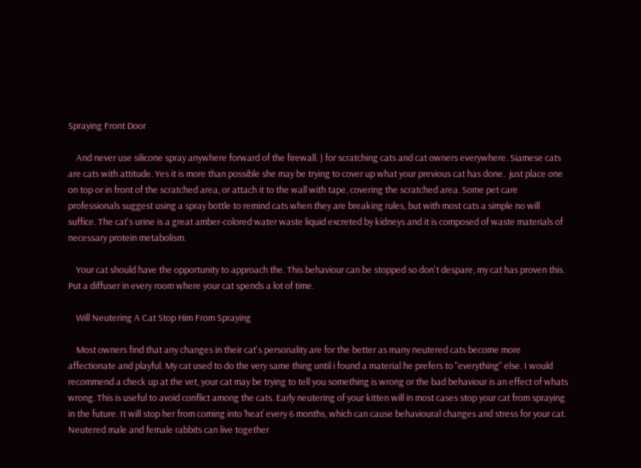Spraying Front Door

    And never use silicone spray anywhere forward of the firewall. ) for scratching cats and cat owners everywhere. Siamese cats are cats with attitude. Yes it is more than possible she may be trying to cover up what your previous cat has done.  just place one on top or in front of the scratched area, or attach it to the wall with tape, covering the scratched area. Some pet care professionals suggest using a spray bottle to remind cats when they are breaking rules, but with most cats a simple no will suffice. The cat's urine is a great amber-colored water waste liquid excreted by kidneys and it is composed of waste materials of necessary protein metabolism.

    Your cat should have the opportunity to approach the. This behaviour can be stopped so don't despare, my cat has proven this. Put a diffuser in every room where your cat spends a lot of time.

    Will Neutering A Cat Stop Him From Spraying

    Most owners find that any changes in their cat's personality are for the better as many neutered cats become more affectionate and playful. My cat used to do the very same thing until i found a material he prefers to "everything" else. I would recommend a check up at the vet, your cat may be trying to tell you something is wrong or the bad behaviour is an effect of whats wrong. This is useful to avoid conflict among the cats. Early neutering of your kitten will in most cases stop your cat from spraying in the future. It will stop her from coming into ‘heat’ every 6 months, which can cause behavioural changes and stress for your cat. Neutered male and female rabbits can live together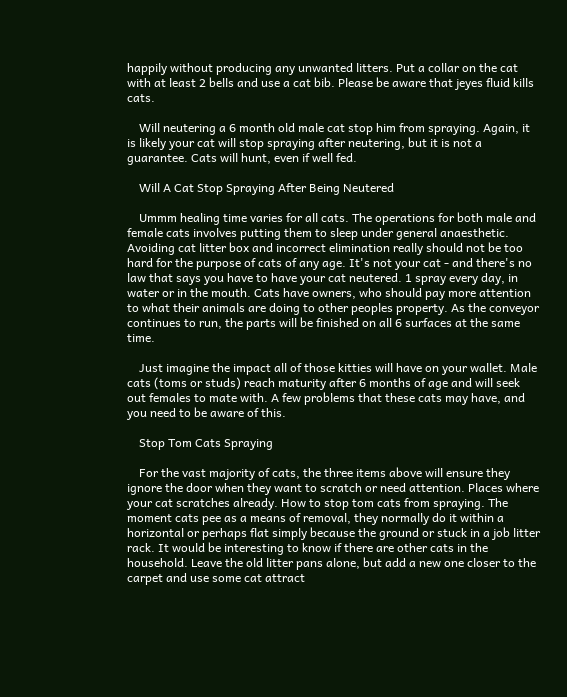happily without producing any unwanted litters. Put a collar on the cat with at least 2 bells and use a cat bib. Please be aware that jeyes fluid kills cats.

    Will neutering a 6 month old male cat stop him from spraying. Again, it is likely your cat will stop spraying after neutering, but it is not a guarantee. Cats will hunt, even if well fed.

    Will A Cat Stop Spraying After Being Neutered

    Ummm healing time varies for all cats. The operations for both male and female cats involves putting them to sleep under general anaesthetic. Avoiding cat litter box and incorrect elimination really should not be too hard for the purpose of cats of any age. It's not your cat - and there's no law that says you have to have your cat neutered. 1 spray every day, in water or in the mouth. Cats have owners, who should pay more attention to what their animals are doing to other peoples property. As the conveyor continues to run, the parts will be finished on all 6 surfaces at the same time.

    Just imagine the impact all of those kitties will have on your wallet. Male cats (toms or studs) reach maturity after 6 months of age and will seek out females to mate with. A few problems that these cats may have, and you need to be aware of this.

    Stop Tom Cats Spraying

    For the vast majority of cats, the three items above will ensure they ignore the door when they want to scratch or need attention. Places where your cat scratches already. How to stop tom cats from spraying. The moment cats pee as a means of removal, they normally do it within a horizontal or perhaps flat simply because the ground or stuck in a job litter rack. It would be interesting to know if there are other cats in the household. Leave the old litter pans alone, but add a new one closer to the carpet and use some cat attract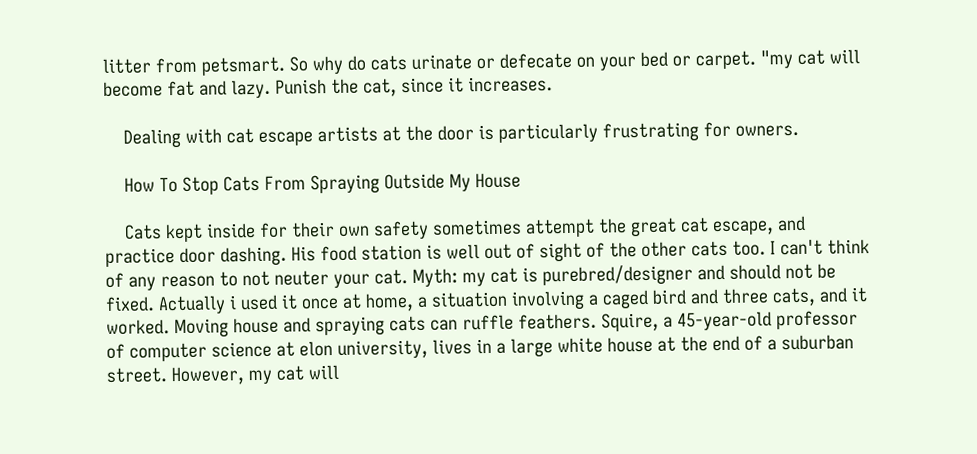litter from petsmart. So why do cats urinate or defecate on your bed or carpet. "my cat will become fat and lazy. Punish the cat, since it increases.

    Dealing with cat escape artists at the door is particularly frustrating for owners.

    How To Stop Cats From Spraying Outside My House

    Cats kept inside for their own safety sometimes attempt the great cat escape, and practice door dashing. His food station is well out of sight of the other cats too. I can't think of any reason to not neuter your cat. Myth: my cat is purebred/designer and should not be fixed. Actually i used it once at home, a situation involving a caged bird and three cats, and it worked. Moving house and spraying cats can ruffle feathers. Squire, a 45-year-old professor of computer science at elon university, lives in a large white house at the end of a suburban street. However, my cat will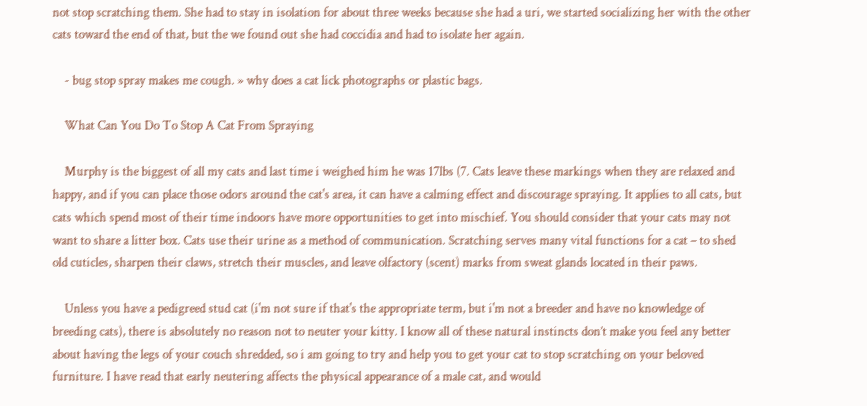not stop scratching them. She had to stay in isolation for about three weeks because she had a uri, we started socializing her with the other cats toward the end of that, but the we found out she had coccidia and had to isolate her again.

    - bug stop spray makes me cough. » why does a cat lick photographs or plastic bags.

    What Can You Do To Stop A Cat From Spraying

    Murphy is the biggest of all my cats and last time i weighed him he was 17lbs (7. Cats leave these markings when they are relaxed and happy, and if you can place those odors around the cat's area, it can have a calming effect and discourage spraying. It applies to all cats, but cats which spend most of their time indoors have more opportunities to get into mischief. You should consider that your cats may not want to share a litter box. Cats use their urine as a method of communication. Scratching serves many vital functions for a cat – to shed old cuticles, sharpen their claws, stretch their muscles, and leave olfactory (scent) marks from sweat glands located in their paws.

    Unless you have a pedigreed stud cat (i'm not sure if that's the appropriate term, but i'm not a breeder and have no knowledge of breeding cats), there is absolutely no reason not to neuter your kitty. I know all of these natural instincts don’t make you feel any better about having the legs of your couch shredded, so i am going to try and help you to get your cat to stop scratching on your beloved furniture. I have read that early neutering affects the physical appearance of a male cat, and would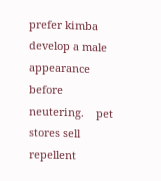prefer kimba develop a male appearance before neutering.    pet stores sell repellent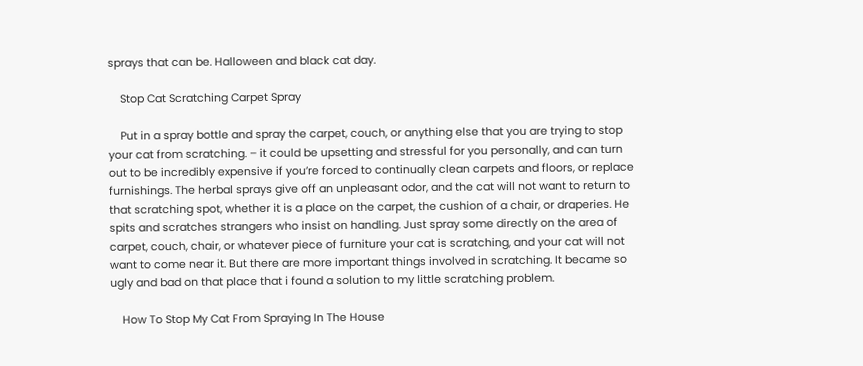sprays that can be. Halloween and black cat day.

    Stop Cat Scratching Carpet Spray

    Put in a spray bottle and spray the carpet, couch, or anything else that you are trying to stop your cat from scratching. – it could be upsetting and stressful for you personally, and can turn out to be incredibly expensive if you’re forced to continually clean carpets and floors, or replace furnishings. The herbal sprays give off an unpleasant odor, and the cat will not want to return to that scratching spot, whether it is a place on the carpet, the cushion of a chair, or draperies. He spits and scratches strangers who insist on handling. Just spray some directly on the area of carpet, couch, chair, or whatever piece of furniture your cat is scratching, and your cat will not want to come near it. But there are more important things involved in scratching. It became so ugly and bad on that place that i found a solution to my little scratching problem.

    How To Stop My Cat From Spraying In The House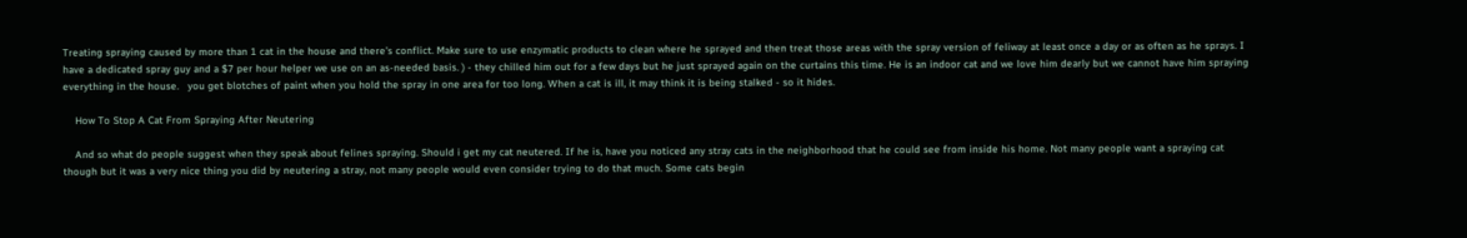Treating spraying caused by more than 1 cat in the house and there’s conflict. Make sure to use enzymatic products to clean where he sprayed and then treat those areas with the spray version of feliway at least once a day or as often as he sprays. I have a dedicated spray guy and a $7 per hour helper we use on an as-needed basis. ) - they chilled him out for a few days but he just sprayed again on the curtains this time. He is an indoor cat and we love him dearly but we cannot have him spraying everything in the house.   you get blotches of paint when you hold the spray in one area for too long. When a cat is ill, it may think it is being stalked - so it hides.

    How To Stop A Cat From Spraying After Neutering

    And so what do people suggest when they speak about felines spraying. Should i get my cat neutered. If he is, have you noticed any stray cats in the neighborhood that he could see from inside his home. Not many people want a spraying cat though but it was a very nice thing you did by neutering a stray, not many people would even consider trying to do that much. Some cats begin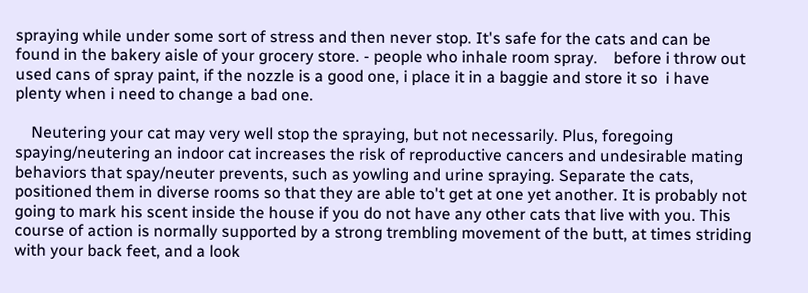spraying while under some sort of stress and then never stop. It's safe for the cats and can be found in the bakery aisle of your grocery store. - people who inhale room spray.    before i throw out used cans of spray paint, if the nozzle is a good one, i place it in a baggie and store it so  i have plenty when i need to change a bad one.

    Neutering your cat may very well stop the spraying, but not necessarily. Plus, foregoing spaying/neutering an indoor cat increases the risk of reproductive cancers and undesirable mating behaviors that spay/neuter prevents, such as yowling and urine spraying. Separate the cats, positioned them in diverse rooms so that they are able to't get at one yet another. It is probably not going to mark his scent inside the house if you do not have any other cats that live with you. This course of action is normally supported by a strong trembling movement of the butt, at times striding with your back feet, and a look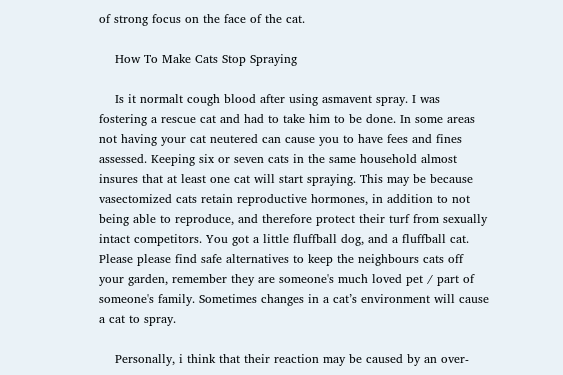of strong focus on the face of the cat.

    How To Make Cats Stop Spraying

    Is it normalt cough blood after using asmavent spray. I was fostering a rescue cat and had to take him to be done. In some areas not having your cat neutered can cause you to have fees and fines assessed. Keeping six or seven cats in the same household almost insures that at least one cat will start spraying. This may be because vasectomized cats retain reproductive hormones, in addition to not being able to reproduce, and therefore protect their turf from sexually intact competitors. You got a little fluffball dog, and a fluffball cat. Please please find safe alternatives to keep the neighbours cats off your garden, remember they are someone's much loved pet / part of someone's family. Sometimes changes in a cat’s environment will cause a cat to spray.

    Personally, i think that their reaction may be caused by an over-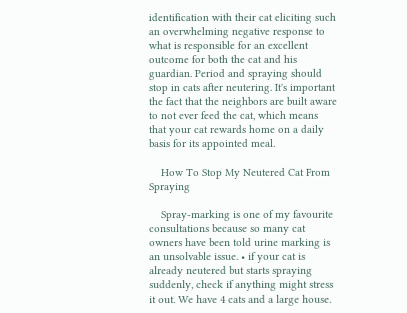identification with their cat eliciting such an overwhelming negative response to what is responsible for an excellent outcome for both the cat and his guardian. Period and spraying should stop in cats after neutering. It's important the fact that the neighbors are built aware to not ever feed the cat, which means that your cat rewards home on a daily basis for its appointed meal.

    How To Stop My Neutered Cat From Spraying

    Spray-marking is one of my favourite consultations because so many cat owners have been told urine marking is an unsolvable issue. • if your cat is already neutered but starts spraying suddenly, check if anything might stress it out. We have 4 cats and a large house.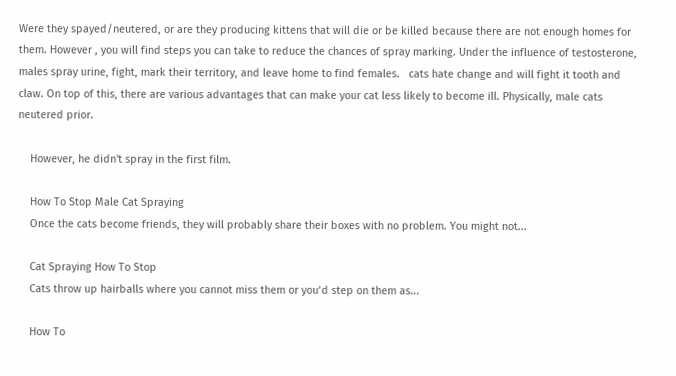Were they spayed/neutered, or are they producing kittens that will die or be killed because there are not enough homes for them. However , you will find steps you can take to reduce the chances of spray marking. Under the influence of testosterone, males spray urine, fight, mark their territory, and leave home to find females.   cats hate change and will fight it tooth and claw. On top of this, there are various advantages that can make your cat less likely to become ill. Physically, male cats neutered prior.

    However, he didn't spray in the first film.

    How To Stop Male Cat Spraying
    Once the cats become friends, they will probably share their boxes with no problem. You might not...

    Cat Spraying How To Stop
    Cats throw up hairballs where you cannot miss them or you’d step on them as...

    How To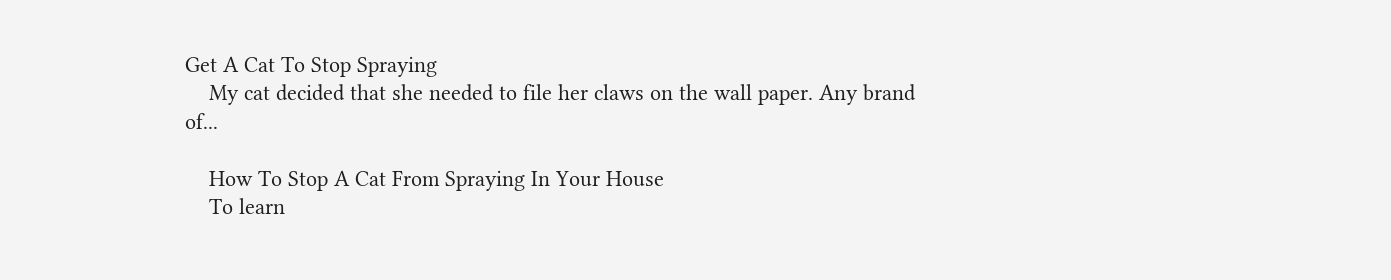Get A Cat To Stop Spraying
    My cat decided that she needed to file her claws on the wall paper. Any brand of...

    How To Stop A Cat From Spraying In Your House
    To learn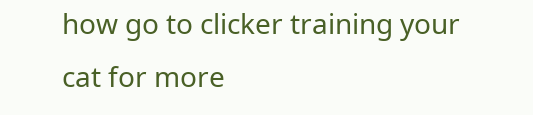how go to clicker training your cat for more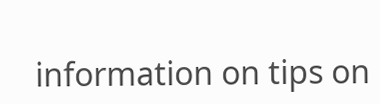information on tips on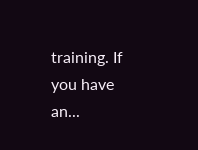training. If you have an...